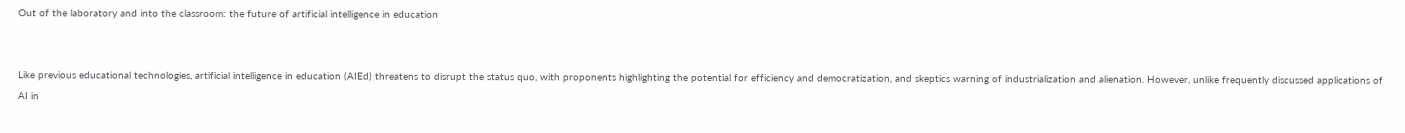Out of the laboratory and into the classroom: the future of artificial intelligence in education


Like previous educational technologies, artificial intelligence in education (AIEd) threatens to disrupt the status quo, with proponents highlighting the potential for efficiency and democratization, and skeptics warning of industrialization and alienation. However, unlike frequently discussed applications of AI in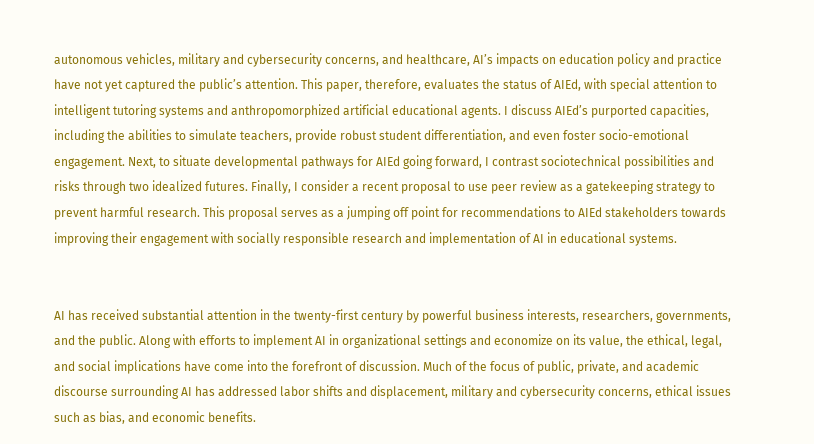autonomous vehicles, military and cybersecurity concerns, and healthcare, AI’s impacts on education policy and practice have not yet captured the public’s attention. This paper, therefore, evaluates the status of AIEd, with special attention to intelligent tutoring systems and anthropomorphized artificial educational agents. I discuss AIEd’s purported capacities, including the abilities to simulate teachers, provide robust student differentiation, and even foster socio-emotional engagement. Next, to situate developmental pathways for AIEd going forward, I contrast sociotechnical possibilities and risks through two idealized futures. Finally, I consider a recent proposal to use peer review as a gatekeeping strategy to prevent harmful research. This proposal serves as a jumping off point for recommendations to AIEd stakeholders towards improving their engagement with socially responsible research and implementation of AI in educational systems.


AI has received substantial attention in the twenty-first century by powerful business interests, researchers, governments, and the public. Along with efforts to implement AI in organizational settings and economize on its value, the ethical, legal, and social implications have come into the forefront of discussion. Much of the focus of public, private, and academic discourse surrounding AI has addressed labor shifts and displacement, military and cybersecurity concerns, ethical issues such as bias, and economic benefits.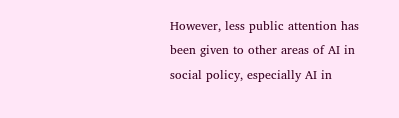However, less public attention has been given to other areas of AI in social policy, especially AI in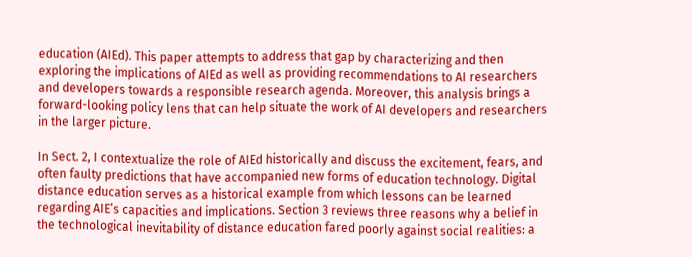education (AIEd). This paper attempts to address that gap by characterizing and then exploring the implications of AIEd as well as providing recommendations to AI researchers and developers towards a responsible research agenda. Moreover, this analysis brings a forward-looking policy lens that can help situate the work of AI developers and researchers in the larger picture.

In Sect. 2, I contextualize the role of AIEd historically and discuss the excitement, fears, and often faulty predictions that have accompanied new forms of education technology. Digital distance education serves as a historical example from which lessons can be learned regarding AIE’s capacities and implications. Section 3 reviews three reasons why a belief in the technological inevitability of distance education fared poorly against social realities: a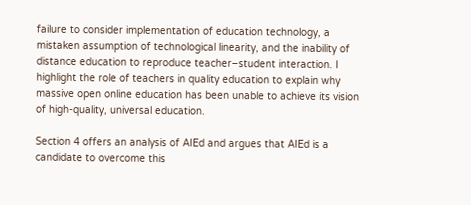failure to consider implementation of education technology, a mistaken assumption of technological linearity, and the inability of distance education to reproduce teacher–student interaction. I highlight the role of teachers in quality education to explain why massive open online education has been unable to achieve its vision of high-quality, universal education.

Section 4 offers an analysis of AIEd and argues that AIEd is a candidate to overcome this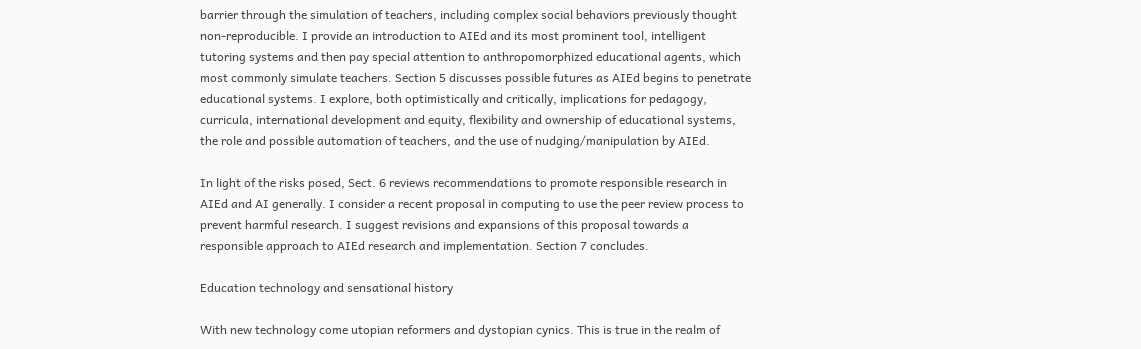barrier through the simulation of teachers, including complex social behaviors previously thought non-reproducible. I provide an introduction to AIEd and its most prominent tool, intelligent tutoring systems and then pay special attention to anthropomorphized educational agents, which most commonly simulate teachers. Section 5 discusses possible futures as AIEd begins to penetrate educational systems. I explore, both optimistically and critically, implications for pedagogy, curricula, international development and equity, flexibility and ownership of educational systems, the role and possible automation of teachers, and the use of nudging/manipulation by AIEd.

In light of the risks posed, Sect. 6 reviews recommendations to promote responsible research in AIEd and AI generally. I consider a recent proposal in computing to use the peer review process to prevent harmful research. I suggest revisions and expansions of this proposal towards a responsible approach to AIEd research and implementation. Section 7 concludes.

Education technology and sensational history

With new technology come utopian reformers and dystopian cynics. This is true in the realm of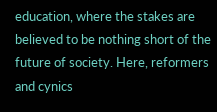education, where the stakes are believed to be nothing short of the future of society. Here, reformers and cynics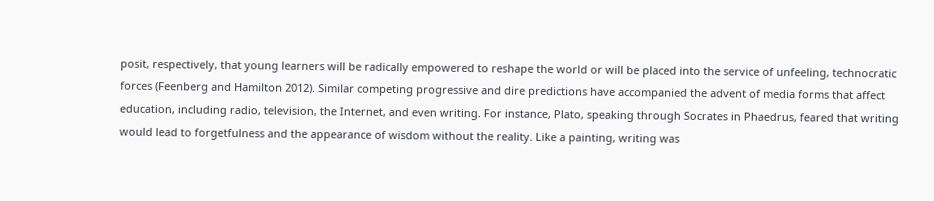posit, respectively, that young learners will be radically empowered to reshape the world or will be placed into the service of unfeeling, technocratic forces (Feenberg and Hamilton 2012). Similar competing progressive and dire predictions have accompanied the advent of media forms that affect education, including radio, television, the Internet, and even writing. For instance, Plato, speaking through Socrates in Phaedrus, feared that writing would lead to forgetfulness and the appearance of wisdom without the reality. Like a painting, writing was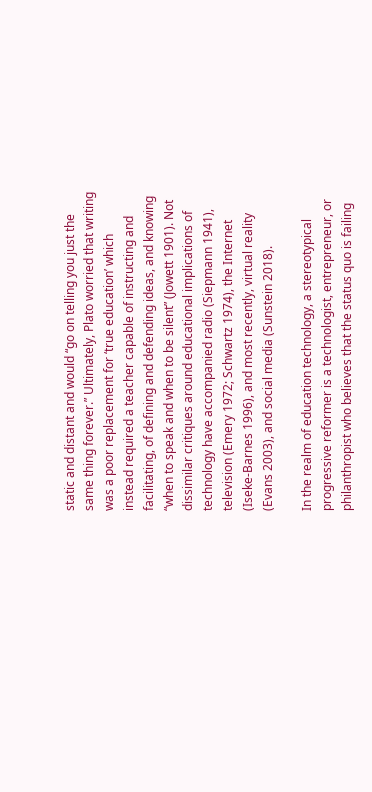static and distant and would “go on telling you just the same thing forever.” Ultimately, Plato worried that writing was a poor replacement for ‘true education’ which instead required a teacher capable of instructing and facilitating, of defining and defending ideas, and knowing “when to speak and when to be silent” (Jowett 1901). Not dissimilar critiques around educational implications of technology have accompanied radio (Siepmann 1941), television (Emery 1972; Schwartz 1974), the Internet (Iseke-Barnes 1996), and most recently, virtual reality (Evans 2003), and social media (Sunstein 2018).

In the realm of education technology, a stereotypical progressive reformer is a technologist, entrepreneur, or philanthropist who believes that the status quo is failing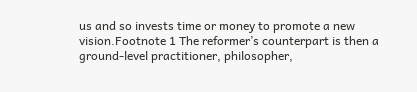us and so invests time or money to promote a new vision.Footnote 1 The reformer’s counterpart is then a ground-level practitioner, philosopher,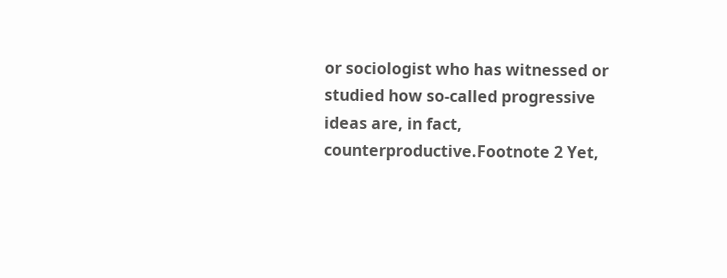or sociologist who has witnessed or studied how so-called progressive ideas are, in fact, counterproductive.Footnote 2 Yet,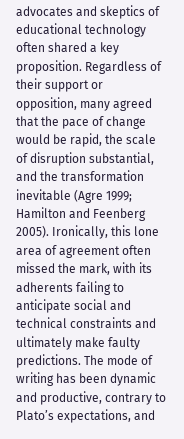advocates and skeptics of educational technology often shared a key proposition. Regardless of their support or opposition, many agreed that the pace of change would be rapid, the scale of disruption substantial, and the transformation inevitable (Agre 1999; Hamilton and Feenberg 2005). Ironically, this lone area of agreement often missed the mark, with its adherents failing to anticipate social and technical constraints and ultimately make faulty predictions. The mode of writing has been dynamic and productive, contrary to Plato’s expectations, and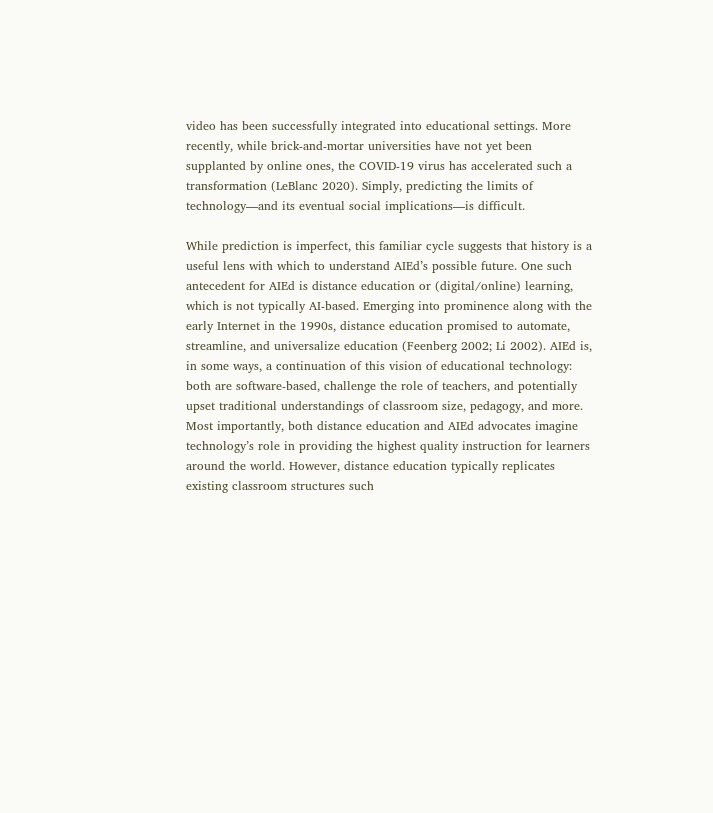video has been successfully integrated into educational settings. More recently, while brick-and-mortar universities have not yet been supplanted by online ones, the COVID-19 virus has accelerated such a transformation (LeBlanc 2020). Simply, predicting the limits of technology—and its eventual social implications—is difficult.

While prediction is imperfect, this familiar cycle suggests that history is a useful lens with which to understand AIEd’s possible future. One such antecedent for AIEd is distance education or (digital/online) learning, which is not typically AI-based. Emerging into prominence along with the early Internet in the 1990s, distance education promised to automate, streamline, and universalize education (Feenberg 2002; Li 2002). AIEd is, in some ways, a continuation of this vision of educational technology: both are software-based, challenge the role of teachers, and potentially upset traditional understandings of classroom size, pedagogy, and more. Most importantly, both distance education and AIEd advocates imagine technology’s role in providing the highest quality instruction for learners around the world. However, distance education typically replicates existing classroom structures such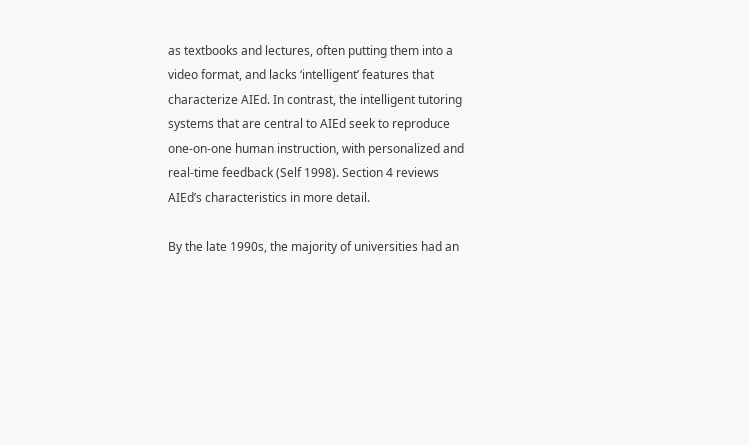as textbooks and lectures, often putting them into a video format, and lacks ‘intelligent’ features that characterize AIEd. In contrast, the intelligent tutoring systems that are central to AIEd seek to reproduce one-on-one human instruction, with personalized and real-time feedback (Self 1998). Section 4 reviews AIEd’s characteristics in more detail.

By the late 1990s, the majority of universities had an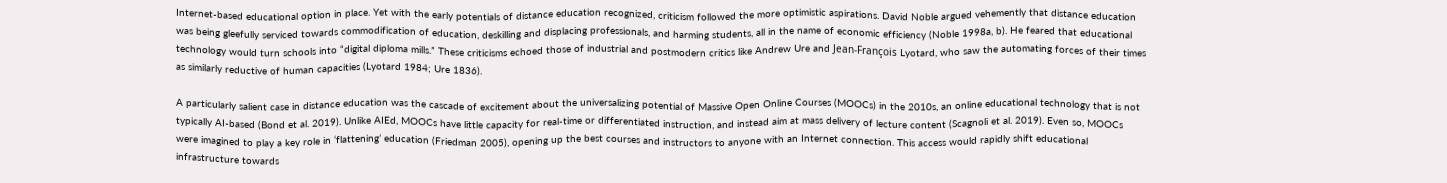Internet-based educational option in place. Yet with the early potentials of distance education recognized, criticism followed the more optimistic aspirations. David Noble argued vehemently that distance education was being gleefully serviced towards commodification of education, deskilling and displacing professionals, and harming students, all in the name of economic efficiency (Noble 1998a, b). He feared that educational technology would turn schools into “digital diploma mills.” These criticisms echoed those of industrial and postmodern critics like Andrew Ure and Jean-François Lyotard, who saw the automating forces of their times as similarly reductive of human capacities (Lyotard 1984; Ure 1836).

A particularly salient case in distance education was the cascade of excitement about the universalizing potential of Massive Open Online Courses (MOOCs) in the 2010s, an online educational technology that is not typically AI-based (Bond et al. 2019). Unlike AIEd, MOOCs have little capacity for real-time or differentiated instruction, and instead aim at mass delivery of lecture content (Scagnoli et al. 2019). Even so, MOOCs were imagined to play a key role in ‘flattening’ education (Friedman 2005), opening up the best courses and instructors to anyone with an Internet connection. This access would rapidly shift educational infrastructure towards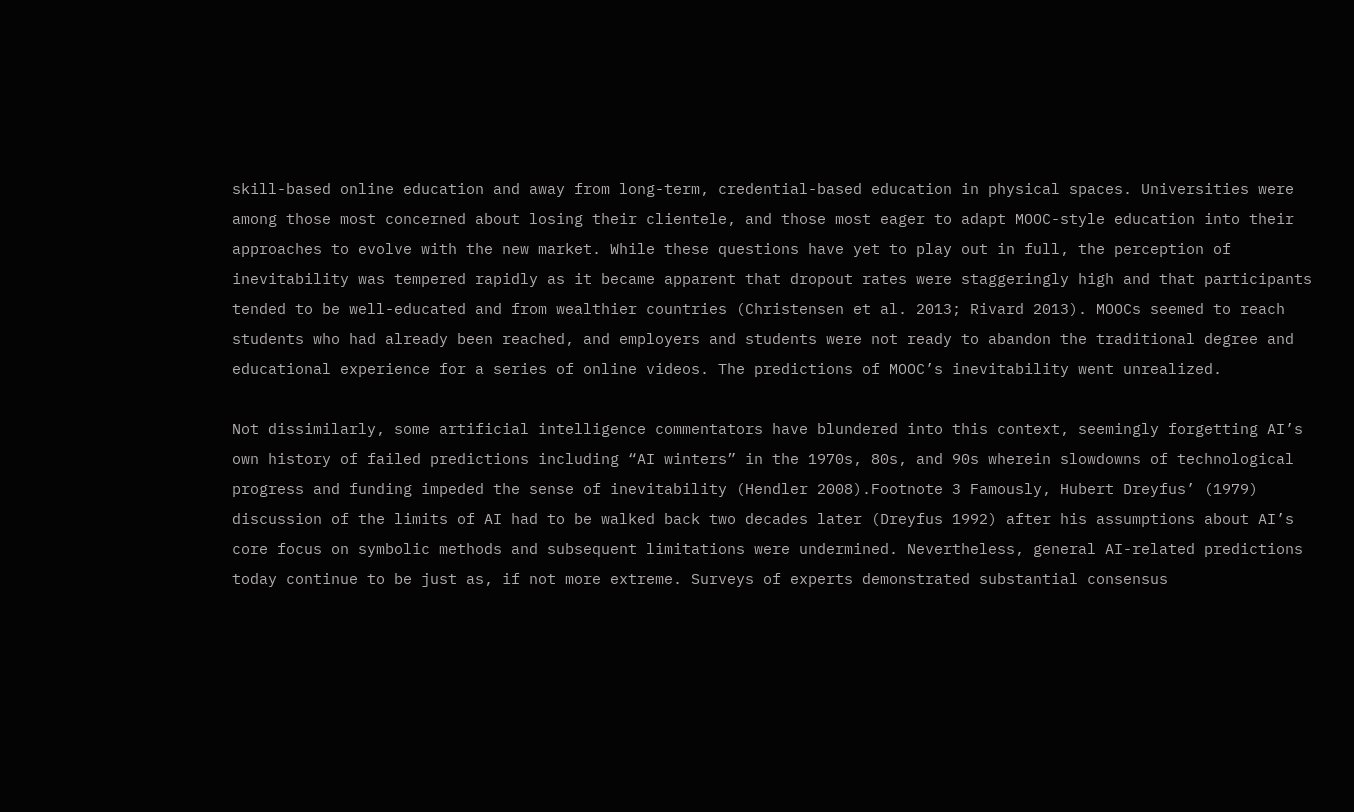skill-based online education and away from long-term, credential-based education in physical spaces. Universities were among those most concerned about losing their clientele, and those most eager to adapt MOOC-style education into their approaches to evolve with the new market. While these questions have yet to play out in full, the perception of inevitability was tempered rapidly as it became apparent that dropout rates were staggeringly high and that participants tended to be well-educated and from wealthier countries (Christensen et al. 2013; Rivard 2013). MOOCs seemed to reach students who had already been reached, and employers and students were not ready to abandon the traditional degree and educational experience for a series of online videos. The predictions of MOOC’s inevitability went unrealized.

Not dissimilarly, some artificial intelligence commentators have blundered into this context, seemingly forgetting AI’s own history of failed predictions including “AI winters” in the 1970s, 80s, and 90s wherein slowdowns of technological progress and funding impeded the sense of inevitability (Hendler 2008).Footnote 3 Famously, Hubert Dreyfus’ (1979) discussion of the limits of AI had to be walked back two decades later (Dreyfus 1992) after his assumptions about AI’s core focus on symbolic methods and subsequent limitations were undermined. Nevertheless, general AI-related predictions today continue to be just as, if not more extreme. Surveys of experts demonstrated substantial consensus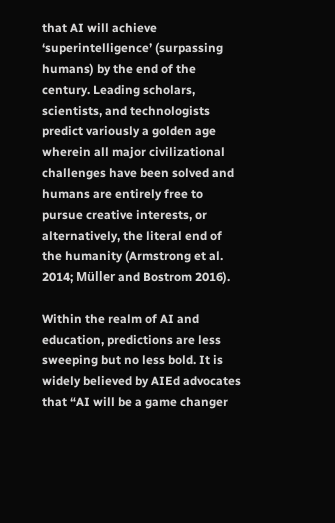that AI will achieve ‘superintelligence’ (surpassing humans) by the end of the century. Leading scholars, scientists, and technologists predict variously a golden age wherein all major civilizational challenges have been solved and humans are entirely free to pursue creative interests, or alternatively, the literal end of the humanity (Armstrong et al. 2014; Müller and Bostrom 2016).

Within the realm of AI and education, predictions are less sweeping but no less bold. It is widely believed by AIEd advocates that “AI will be a game changer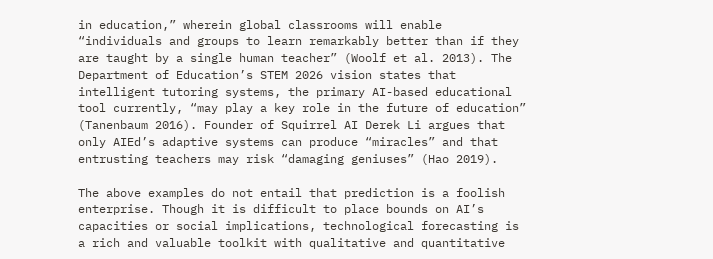in education,” wherein global classrooms will enable “individuals and groups to learn remarkably better than if they are taught by a single human teacher” (Woolf et al. 2013). The Department of Education’s STEM 2026 vision states that intelligent tutoring systems, the primary AI-based educational tool currently, “may play a key role in the future of education” (Tanenbaum 2016). Founder of Squirrel AI Derek Li argues that only AIEd’s adaptive systems can produce “miracles” and that entrusting teachers may risk “damaging geniuses” (Hao 2019).

The above examples do not entail that prediction is a foolish enterprise. Though it is difficult to place bounds on AI’s capacities or social implications, technological forecasting is a rich and valuable toolkit with qualitative and quantitative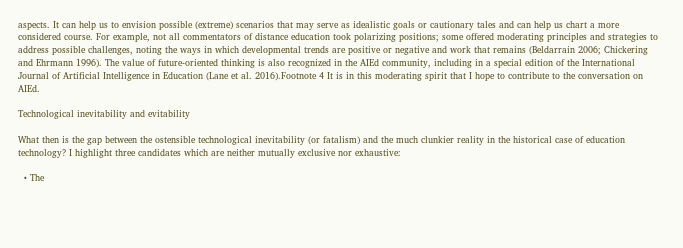aspects. It can help us to envision possible (extreme) scenarios that may serve as idealistic goals or cautionary tales and can help us chart a more considered course. For example, not all commentators of distance education took polarizing positions; some offered moderating principles and strategies to address possible challenges, noting the ways in which developmental trends are positive or negative and work that remains (Beldarrain 2006; Chickering and Ehrmann 1996). The value of future-oriented thinking is also recognized in the AIEd community, including in a special edition of the International Journal of Artificial Intelligence in Education (Lane et al. 2016).Footnote 4 It is in this moderating spirit that I hope to contribute to the conversation on AIEd.

Technological inevitability and evitability

What then is the gap between the ostensible technological inevitability (or fatalism) and the much clunkier reality in the historical case of education technology? I highlight three candidates which are neither mutually exclusive nor exhaustive:

  • The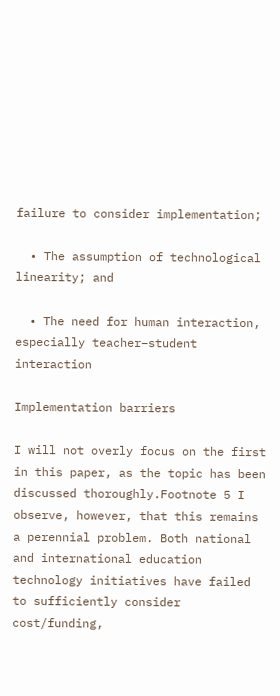failure to consider implementation;

  • The assumption of technological linearity; and

  • The need for human interaction, especially teacher–student interaction

Implementation barriers

I will not overly focus on the first in this paper, as the topic has been discussed thoroughly.Footnote 5 I observe, however, that this remains a perennial problem. Both national and international education technology initiatives have failed to sufficiently consider cost/funding,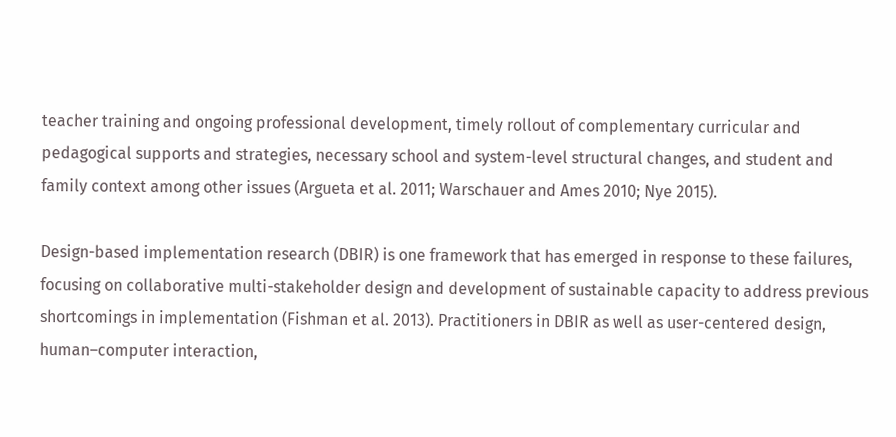teacher training and ongoing professional development, timely rollout of complementary curricular and pedagogical supports and strategies, necessary school and system-level structural changes, and student and family context among other issues (Argueta et al. 2011; Warschauer and Ames 2010; Nye 2015).

Design-based implementation research (DBIR) is one framework that has emerged in response to these failures, focusing on collaborative multi-stakeholder design and development of sustainable capacity to address previous shortcomings in implementation (Fishman et al. 2013). Practitioners in DBIR as well as user-centered design, human–computer interaction,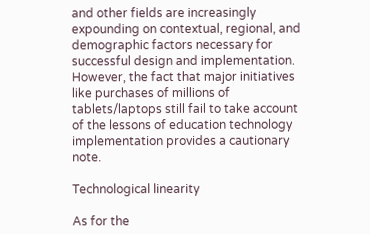and other fields are increasingly expounding on contextual, regional, and demographic factors necessary for successful design and implementation. However, the fact that major initiatives like purchases of millions of tablets/laptops still fail to take account of the lessons of education technology implementation provides a cautionary note.

Technological linearity

As for the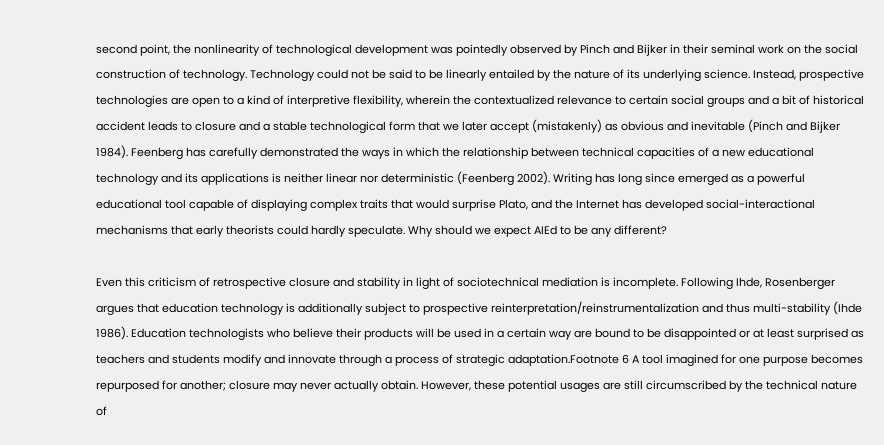second point, the nonlinearity of technological development was pointedly observed by Pinch and Bijker in their seminal work on the social construction of technology. Technology could not be said to be linearly entailed by the nature of its underlying science. Instead, prospective technologies are open to a kind of interpretive flexibility, wherein the contextualized relevance to certain social groups and a bit of historical accident leads to closure and a stable technological form that we later accept (mistakenly) as obvious and inevitable (Pinch and Bijker 1984). Feenberg has carefully demonstrated the ways in which the relationship between technical capacities of a new educational technology and its applications is neither linear nor deterministic (Feenberg 2002). Writing has long since emerged as a powerful educational tool capable of displaying complex traits that would surprise Plato, and the Internet has developed social-interactional mechanisms that early theorists could hardly speculate. Why should we expect AIEd to be any different?

Even this criticism of retrospective closure and stability in light of sociotechnical mediation is incomplete. Following Ihde, Rosenberger argues that education technology is additionally subject to prospective reinterpretation/reinstrumentalization and thus multi-stability (Ihde 1986). Education technologists who believe their products will be used in a certain way are bound to be disappointed or at least surprised as teachers and students modify and innovate through a process of strategic adaptation.Footnote 6 A tool imagined for one purpose becomes repurposed for another; closure may never actually obtain. However, these potential usages are still circumscribed by the technical nature of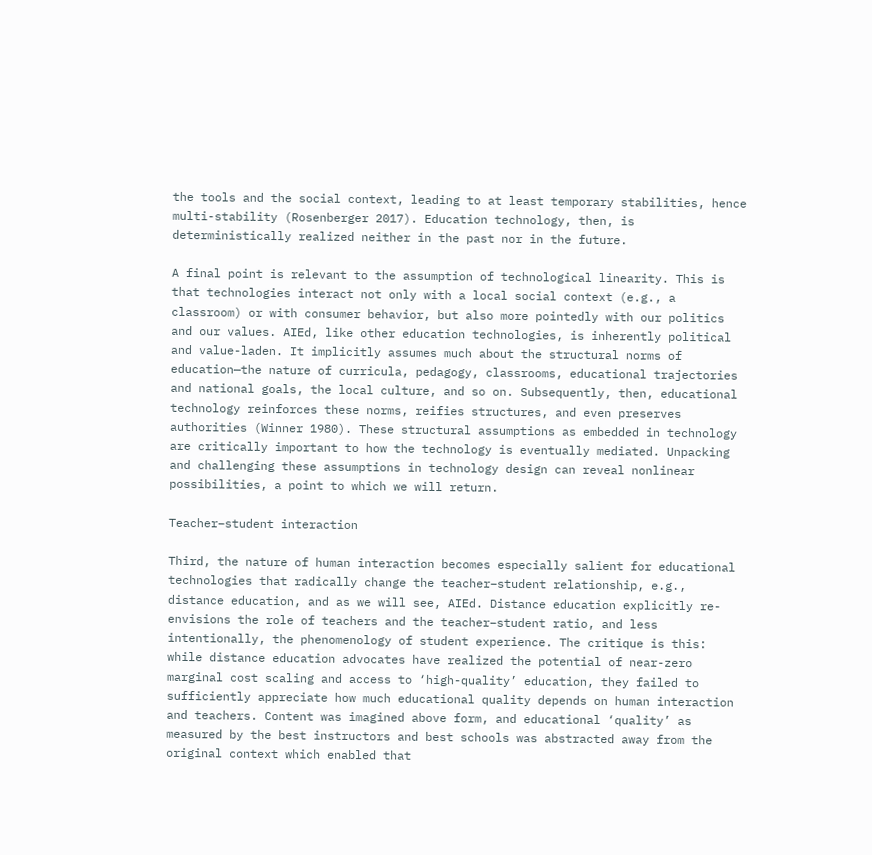the tools and the social context, leading to at least temporary stabilities, hence multi-stability (Rosenberger 2017). Education technology, then, is deterministically realized neither in the past nor in the future.

A final point is relevant to the assumption of technological linearity. This is that technologies interact not only with a local social context (e.g., a classroom) or with consumer behavior, but also more pointedly with our politics and our values. AIEd, like other education technologies, is inherently political and value-laden. It implicitly assumes much about the structural norms of education—the nature of curricula, pedagogy, classrooms, educational trajectories and national goals, the local culture, and so on. Subsequently, then, educational technology reinforces these norms, reifies structures, and even preserves authorities (Winner 1980). These structural assumptions as embedded in technology are critically important to how the technology is eventually mediated. Unpacking and challenging these assumptions in technology design can reveal nonlinear possibilities, a point to which we will return.

Teacher–student interaction

Third, the nature of human interaction becomes especially salient for educational technologies that radically change the teacher–student relationship, e.g., distance education, and as we will see, AIEd. Distance education explicitly re-envisions the role of teachers and the teacher–student ratio, and less intentionally, the phenomenology of student experience. The critique is this: while distance education advocates have realized the potential of near-zero marginal cost scaling and access to ‘high-quality’ education, they failed to sufficiently appreciate how much educational quality depends on human interaction and teachers. Content was imagined above form, and educational ‘quality’ as measured by the best instructors and best schools was abstracted away from the original context which enabled that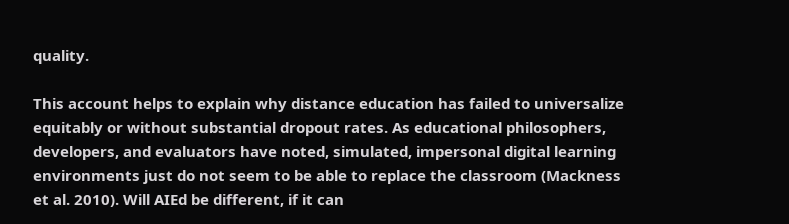quality.

This account helps to explain why distance education has failed to universalize equitably or without substantial dropout rates. As educational philosophers, developers, and evaluators have noted, simulated, impersonal digital learning environments just do not seem to be able to replace the classroom (Mackness et al. 2010). Will AIEd be different, if it can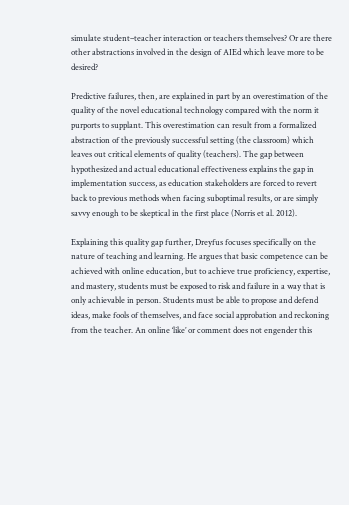simulate student–teacher interaction or teachers themselves? Or are there other abstractions involved in the design of AIEd which leave more to be desired?

Predictive failures, then, are explained in part by an overestimation of the quality of the novel educational technology compared with the norm it purports to supplant. This overestimation can result from a formalized abstraction of the previously successful setting (the classroom) which leaves out critical elements of quality (teachers). The gap between hypothesized and actual educational effectiveness explains the gap in implementation success, as education stakeholders are forced to revert back to previous methods when facing suboptimal results, or are simply savvy enough to be skeptical in the first place (Norris et al. 2012).

Explaining this quality gap further, Dreyfus focuses specifically on the nature of teaching and learning. He argues that basic competence can be achieved with online education, but to achieve true proficiency, expertise, and mastery, students must be exposed to risk and failure in a way that is only achievable in person. Students must be able to propose and defend ideas, make fools of themselves, and face social approbation and reckoning from the teacher. An online ‘like’ or comment does not engender this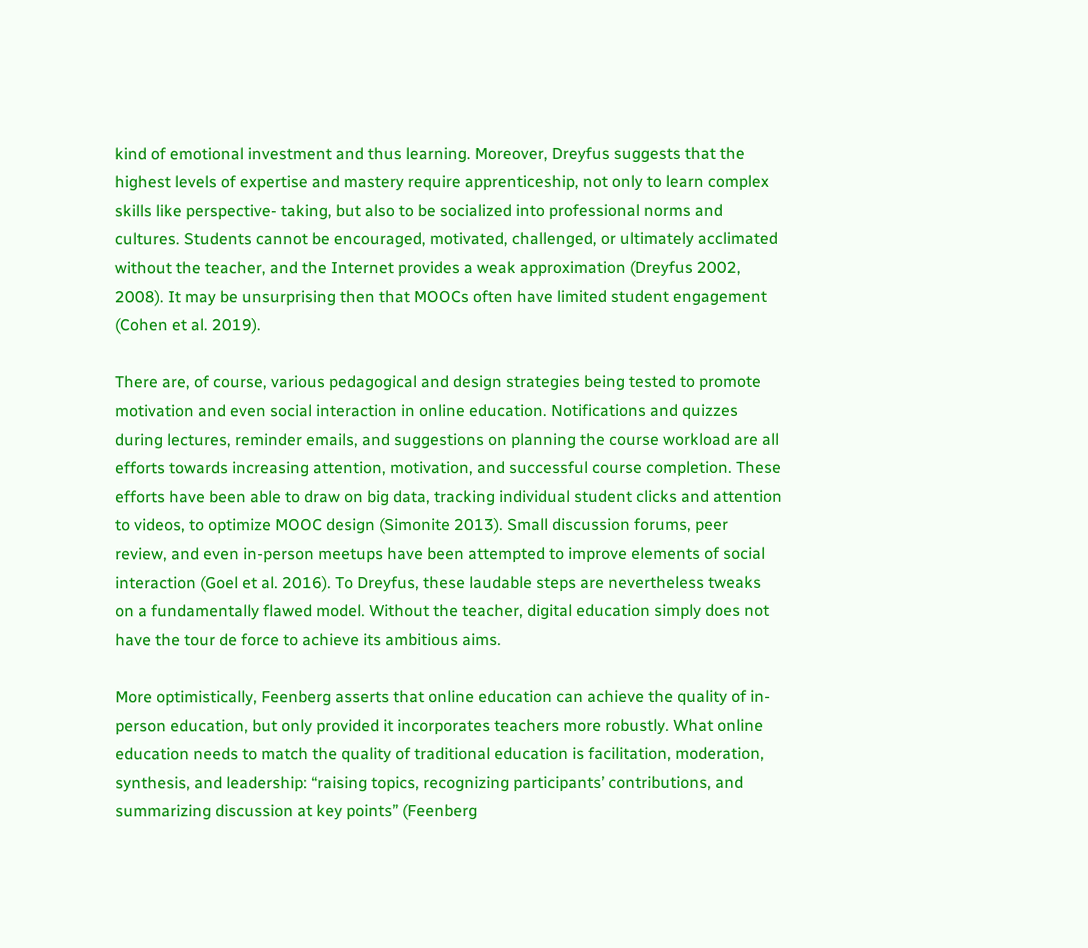kind of emotional investment and thus learning. Moreover, Dreyfus suggests that the highest levels of expertise and mastery require apprenticeship, not only to learn complex skills like perspective- taking, but also to be socialized into professional norms and cultures. Students cannot be encouraged, motivated, challenged, or ultimately acclimated without the teacher, and the Internet provides a weak approximation (Dreyfus 2002, 2008). It may be unsurprising then that MOOCs often have limited student engagement (Cohen et al. 2019).

There are, of course, various pedagogical and design strategies being tested to promote motivation and even social interaction in online education. Notifications and quizzes during lectures, reminder emails, and suggestions on planning the course workload are all efforts towards increasing attention, motivation, and successful course completion. These efforts have been able to draw on big data, tracking individual student clicks and attention to videos, to optimize MOOC design (Simonite 2013). Small discussion forums, peer review, and even in-person meetups have been attempted to improve elements of social interaction (Goel et al. 2016). To Dreyfus, these laudable steps are nevertheless tweaks on a fundamentally flawed model. Without the teacher, digital education simply does not have the tour de force to achieve its ambitious aims.

More optimistically, Feenberg asserts that online education can achieve the quality of in-person education, but only provided it incorporates teachers more robustly. What online education needs to match the quality of traditional education is facilitation, moderation, synthesis, and leadership: “raising topics, recognizing participants’ contributions, and summarizing discussion at key points” (Feenberg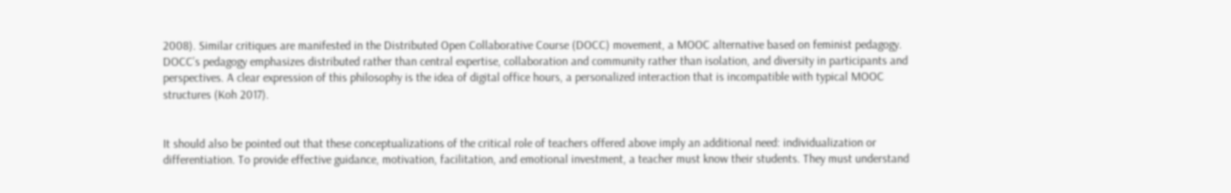2008). Similar critiques are manifested in the Distributed Open Collaborative Course (DOCC) movement, a MOOC alternative based on feminist pedagogy. DOCC’s pedagogy emphasizes distributed rather than central expertise, collaboration and community rather than isolation, and diversity in participants and perspectives. A clear expression of this philosophy is the idea of digital office hours, a personalized interaction that is incompatible with typical MOOC structures (Koh 2017).


It should also be pointed out that these conceptualizations of the critical role of teachers offered above imply an additional need: individualization or differentiation. To provide effective guidance, motivation, facilitation, and emotional investment, a teacher must know their students. They must understand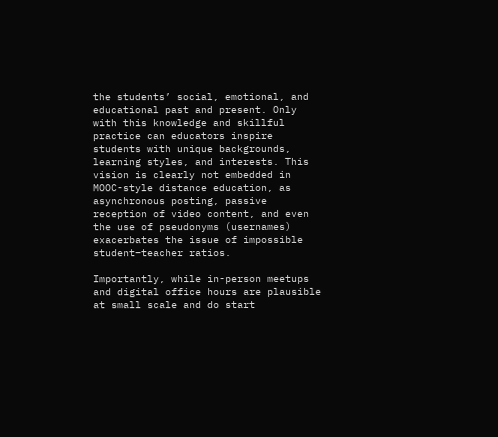the students’ social, emotional, and educational past and present. Only with this knowledge and skillful practice can educators inspire students with unique backgrounds, learning styles, and interests. This vision is clearly not embedded in MOOC-style distance education, as asynchronous posting, passive reception of video content, and even the use of pseudonyms (usernames) exacerbates the issue of impossible student–teacher ratios.

Importantly, while in-person meetups and digital office hours are plausible at small scale and do start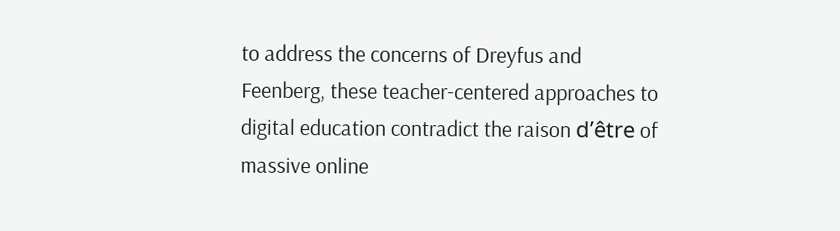to address the concerns of Dreyfus and Feenberg, these teacher-centered approaches to digital education contradict the raison d’être of massive online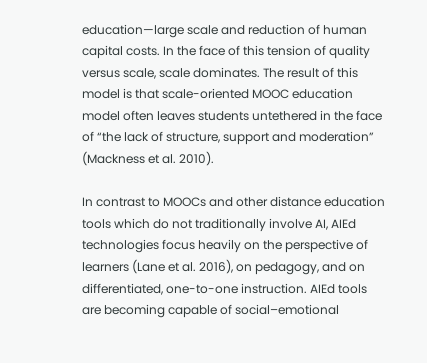education—large scale and reduction of human capital costs. In the face of this tension of quality versus scale, scale dominates. The result of this model is that scale-oriented MOOC education model often leaves students untethered in the face of “the lack of structure, support and moderation” (Mackness et al. 2010).

In contrast to MOOCs and other distance education tools which do not traditionally involve AI, AIEd technologies focus heavily on the perspective of learners (Lane et al. 2016), on pedagogy, and on differentiated, one-to-one instruction. AIEd tools are becoming capable of social–emotional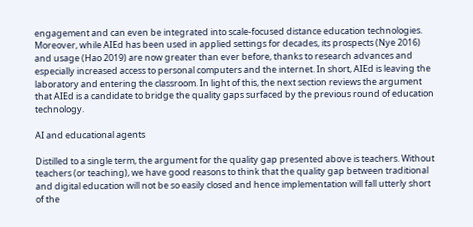engagement and can even be integrated into scale-focused distance education technologies. Moreover, while AIEd has been used in applied settings for decades, its prospects (Nye 2016) and usage (Hao 2019) are now greater than ever before, thanks to research advances and especially increased access to personal computers and the internet. In short, AIEd is leaving the laboratory and entering the classroom. In light of this, the next section reviews the argument that AIEd is a candidate to bridge the quality gaps surfaced by the previous round of education technology.

AI and educational agents

Distilled to a single term, the argument for the quality gap presented above is teachers. Without teachers (or teaching), we have good reasons to think that the quality gap between traditional and digital education will not be so easily closed and hence implementation will fall utterly short of the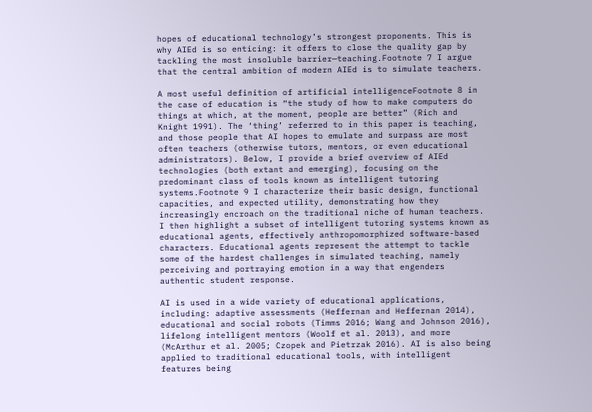hopes of educational technology’s strongest proponents. This is why AIEd is so enticing: it offers to close the quality gap by tackling the most insoluble barrier—teaching.Footnote 7 I argue that the central ambition of modern AIEd is to simulate teachers.

A most useful definition of artificial intelligenceFootnote 8 in the case of education is “the study of how to make computers do things at which, at the moment, people are better” (Rich and Knight 1991). The ‘thing’ referred to in this paper is teaching, and those people that AI hopes to emulate and surpass are most often teachers (otherwise tutors, mentors, or even educational administrators). Below, I provide a brief overview of AIEd technologies (both extant and emerging), focusing on the predominant class of tools known as intelligent tutoring systems.Footnote 9 I characterize their basic design, functional capacities, and expected utility, demonstrating how they increasingly encroach on the traditional niche of human teachers. I then highlight a subset of intelligent tutoring systems known as educational agents, effectively anthropomorphized software-based characters. Educational agents represent the attempt to tackle some of the hardest challenges in simulated teaching, namely perceiving and portraying emotion in a way that engenders authentic student response.

AI is used in a wide variety of educational applications, including: adaptive assessments (Heffernan and Heffernan 2014), educational and social robots (Timms 2016; Wang and Johnson 2016), lifelong intelligent mentors (Woolf et al. 2013), and more (McArthur et al. 2005; Czopek and Pietrzak 2016). AI is also being applied to traditional educational tools, with intelligent features being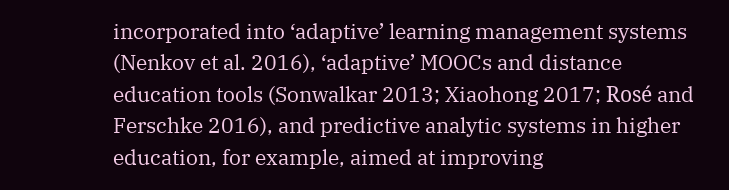incorporated into ‘adaptive’ learning management systems (Nenkov et al. 2016), ‘adaptive’ MOOCs and distance education tools (Sonwalkar 2013; Xiaohong 2017; Rosé and Ferschke 2016), and predictive analytic systems in higher education, for example, aimed at improving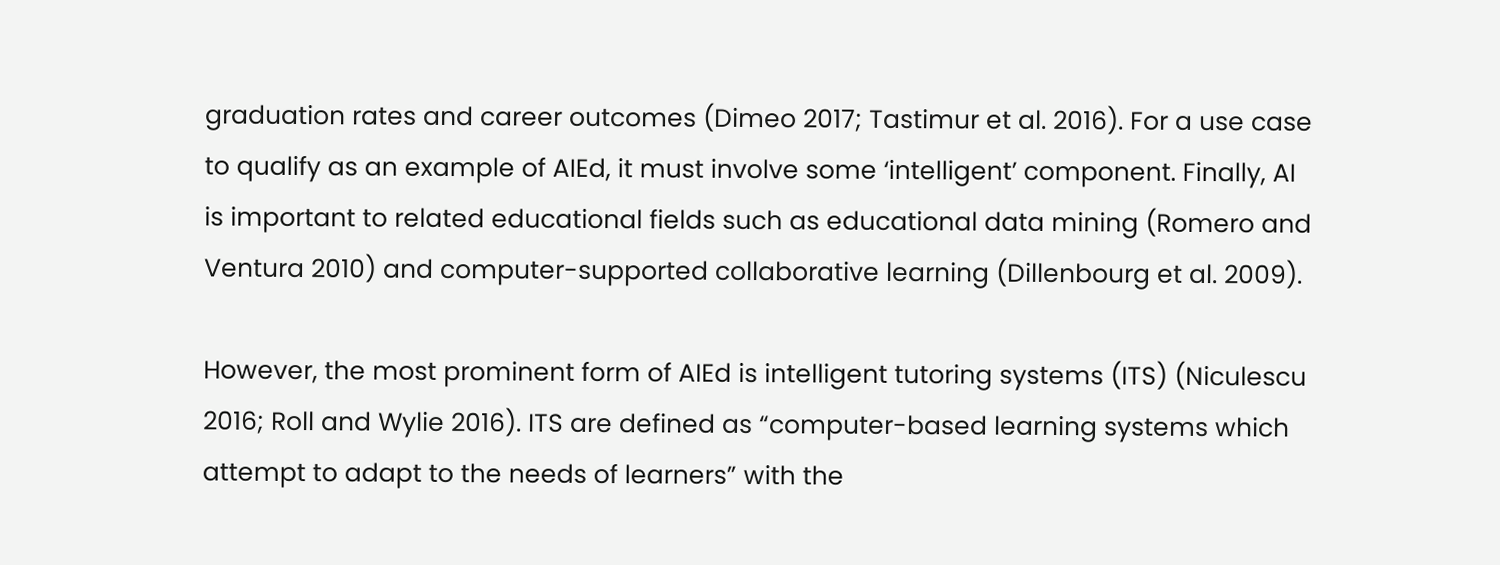graduation rates and career outcomes (Dimeo 2017; Tastimur et al. 2016). For a use case to qualify as an example of AIEd, it must involve some ‘intelligent’ component. Finally, AI is important to related educational fields such as educational data mining (Romero and Ventura 2010) and computer-supported collaborative learning (Dillenbourg et al. 2009).

However, the most prominent form of AIEd is intelligent tutoring systems (ITS) (Niculescu 2016; Roll and Wylie 2016). ITS are defined as “computer-based learning systems which attempt to adapt to the needs of learners” with the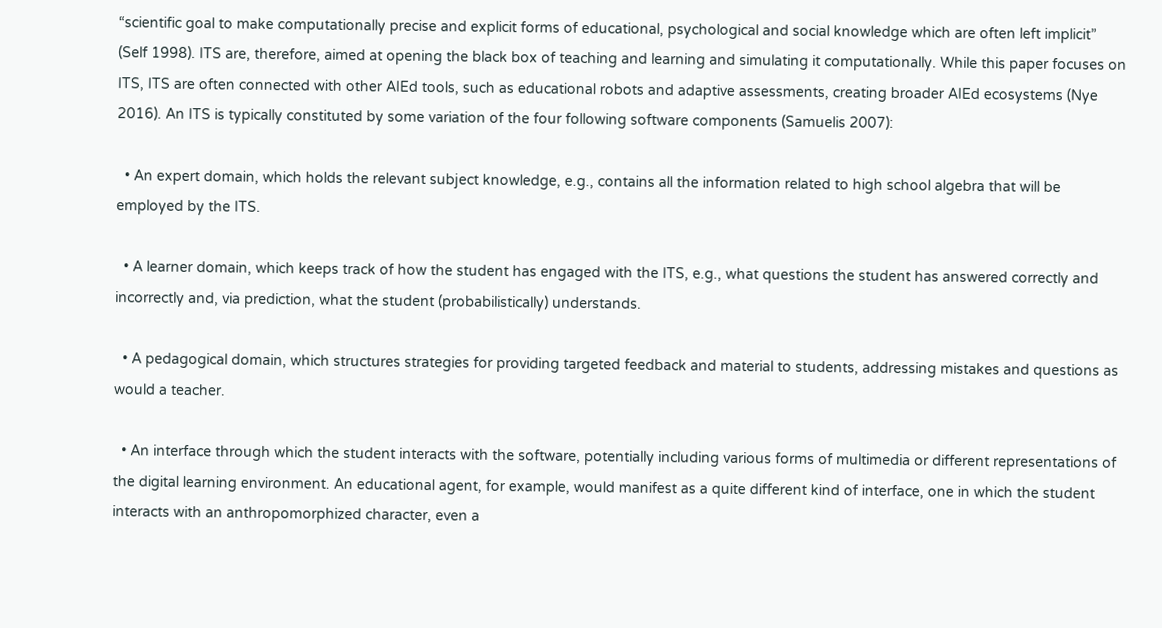“scientific goal to make computationally precise and explicit forms of educational, psychological and social knowledge which are often left implicit” (Self 1998). ITS are, therefore, aimed at opening the black box of teaching and learning and simulating it computationally. While this paper focuses on ITS, ITS are often connected with other AIEd tools, such as educational robots and adaptive assessments, creating broader AIEd ecosystems (Nye 2016). An ITS is typically constituted by some variation of the four following software components (Samuelis 2007):

  • An expert domain, which holds the relevant subject knowledge, e.g., contains all the information related to high school algebra that will be employed by the ITS.

  • A learner domain, which keeps track of how the student has engaged with the ITS, e.g., what questions the student has answered correctly and incorrectly and, via prediction, what the student (probabilistically) understands.

  • A pedagogical domain, which structures strategies for providing targeted feedback and material to students, addressing mistakes and questions as would a teacher.

  • An interface through which the student interacts with the software, potentially including various forms of multimedia or different representations of the digital learning environment. An educational agent, for example, would manifest as a quite different kind of interface, one in which the student interacts with an anthropomorphized character, even a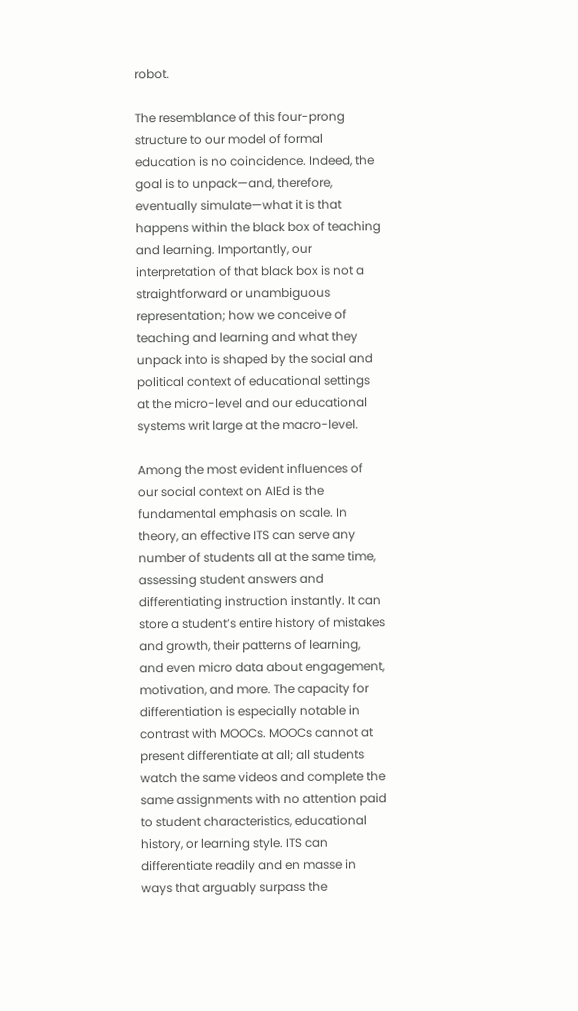robot.

The resemblance of this four-prong structure to our model of formal education is no coincidence. Indeed, the goal is to unpack—and, therefore, eventually simulate—what it is that happens within the black box of teaching and learning. Importantly, our interpretation of that black box is not a straightforward or unambiguous representation; how we conceive of teaching and learning and what they unpack into is shaped by the social and political context of educational settings at the micro-level and our educational systems writ large at the macro-level.

Among the most evident influences of our social context on AIEd is the fundamental emphasis on scale. In theory, an effective ITS can serve any number of students all at the same time, assessing student answers and differentiating instruction instantly. It can store a student’s entire history of mistakes and growth, their patterns of learning, and even micro data about engagement, motivation, and more. The capacity for differentiation is especially notable in contrast with MOOCs. MOOCs cannot at present differentiate at all; all students watch the same videos and complete the same assignments with no attention paid to student characteristics, educational history, or learning style. ITS can differentiate readily and en masse in ways that arguably surpass the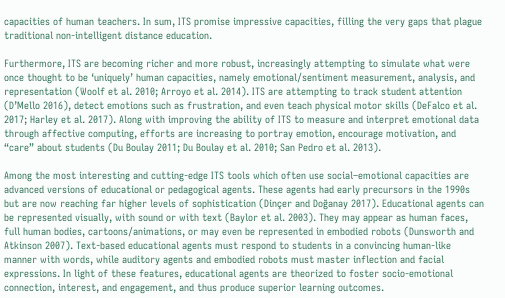capacities of human teachers. In sum, ITS promise impressive capacities, filling the very gaps that plague traditional non-intelligent distance education.

Furthermore, ITS are becoming richer and more robust, increasingly attempting to simulate what were once thought to be ‘uniquely’ human capacities, namely emotional/sentiment measurement, analysis, and representation (Woolf et al. 2010; Arroyo et al. 2014). ITS are attempting to track student attention (D’Mello 2016), detect emotions such as frustration, and even teach physical motor skills (DeFalco et al. 2017; Harley et al. 2017). Along with improving the ability of ITS to measure and interpret emotional data through affective computing, efforts are increasing to portray emotion, encourage motivation, and “care” about students (Du Boulay 2011; Du Boulay et al. 2010; San Pedro et al. 2013).

Among the most interesting and cutting-edge ITS tools which often use social–emotional capacities are advanced versions of educational or pedagogical agents. These agents had early precursors in the 1990s but are now reaching far higher levels of sophistication (Dinçer and Doğanay 2017). Educational agents can be represented visually, with sound or with text (Baylor et al. 2003). They may appear as human faces, full human bodies, cartoons/animations, or may even be represented in embodied robots (Dunsworth and Atkinson 2007). Text-based educational agents must respond to students in a convincing human-like manner with words, while auditory agents and embodied robots must master inflection and facial expressions. In light of these features, educational agents are theorized to foster socio-emotional connection, interest, and engagement, and thus produce superior learning outcomes.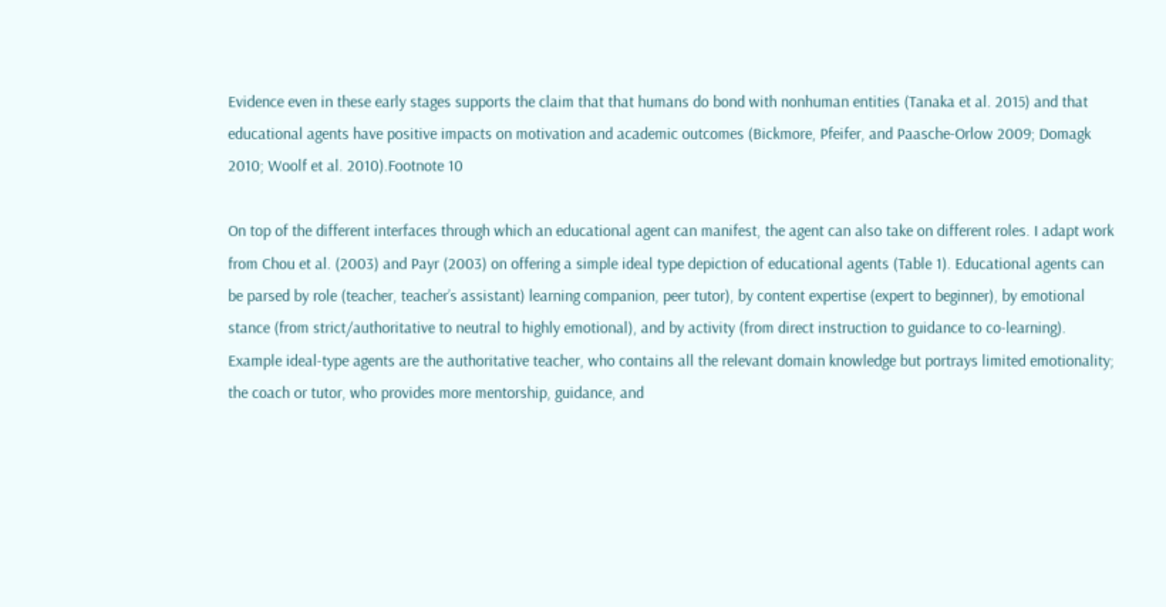Evidence even in these early stages supports the claim that that humans do bond with nonhuman entities (Tanaka et al. 2015) and that educational agents have positive impacts on motivation and academic outcomes (Bickmore, Pfeifer, and Paasche-Orlow 2009; Domagk 2010; Woolf et al. 2010).Footnote 10

On top of the different interfaces through which an educational agent can manifest, the agent can also take on different roles. I adapt work from Chou et al. (2003) and Payr (2003) on offering a simple ideal type depiction of educational agents (Table 1). Educational agents can be parsed by role (teacher, teacher’s assistant) learning companion, peer tutor), by content expertise (expert to beginner), by emotional stance (from strict/authoritative to neutral to highly emotional), and by activity (from direct instruction to guidance to co-learning). Example ideal-type agents are the authoritative teacher, who contains all the relevant domain knowledge but portrays limited emotionality; the coach or tutor, who provides more mentorship, guidance, and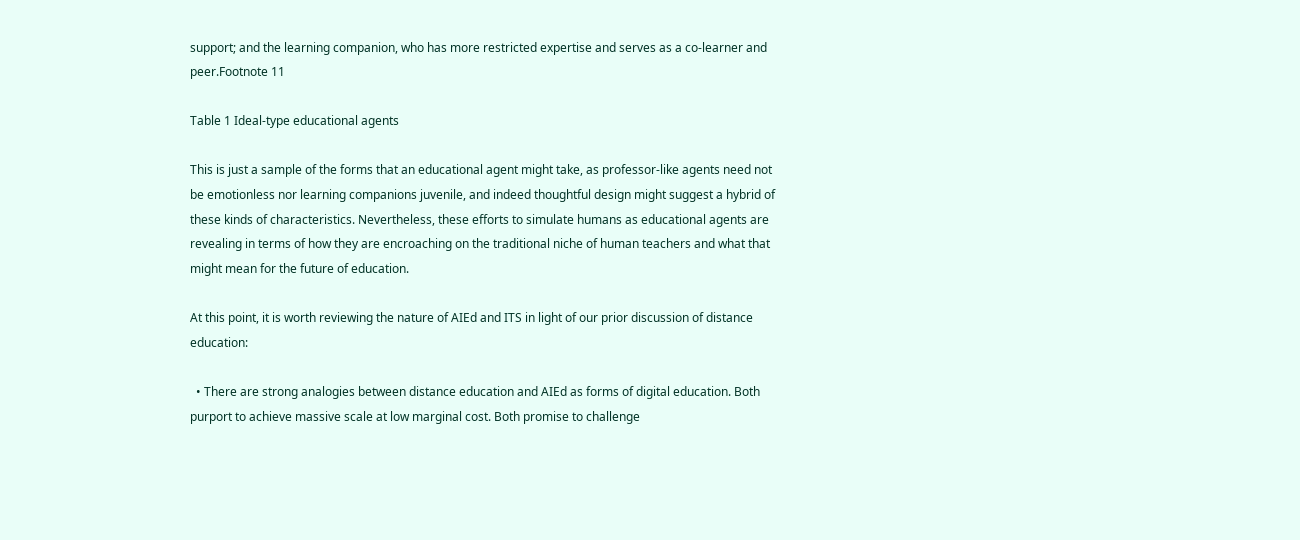support; and the learning companion, who has more restricted expertise and serves as a co-learner and peer.Footnote 11

Table 1 Ideal-type educational agents

This is just a sample of the forms that an educational agent might take, as professor-like agents need not be emotionless nor learning companions juvenile, and indeed thoughtful design might suggest a hybrid of these kinds of characteristics. Nevertheless, these efforts to simulate humans as educational agents are revealing in terms of how they are encroaching on the traditional niche of human teachers and what that might mean for the future of education.

At this point, it is worth reviewing the nature of AIEd and ITS in light of our prior discussion of distance education:

  • There are strong analogies between distance education and AIEd as forms of digital education. Both purport to achieve massive scale at low marginal cost. Both promise to challenge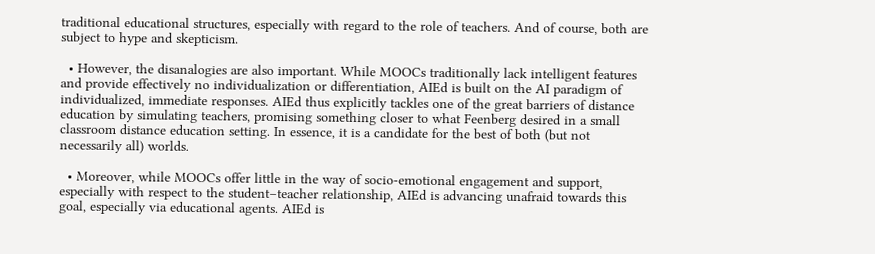traditional educational structures, especially with regard to the role of teachers. And of course, both are subject to hype and skepticism.

  • However, the disanalogies are also important. While MOOCs traditionally lack intelligent features and provide effectively no individualization or differentiation, AIEd is built on the AI paradigm of individualized, immediate responses. AIEd thus explicitly tackles one of the great barriers of distance education by simulating teachers, promising something closer to what Feenberg desired in a small classroom distance education setting. In essence, it is a candidate for the best of both (but not necessarily all) worlds.

  • Moreover, while MOOCs offer little in the way of socio-emotional engagement and support, especially with respect to the student–teacher relationship, AIEd is advancing unafraid towards this goal, especially via educational agents. AIEd is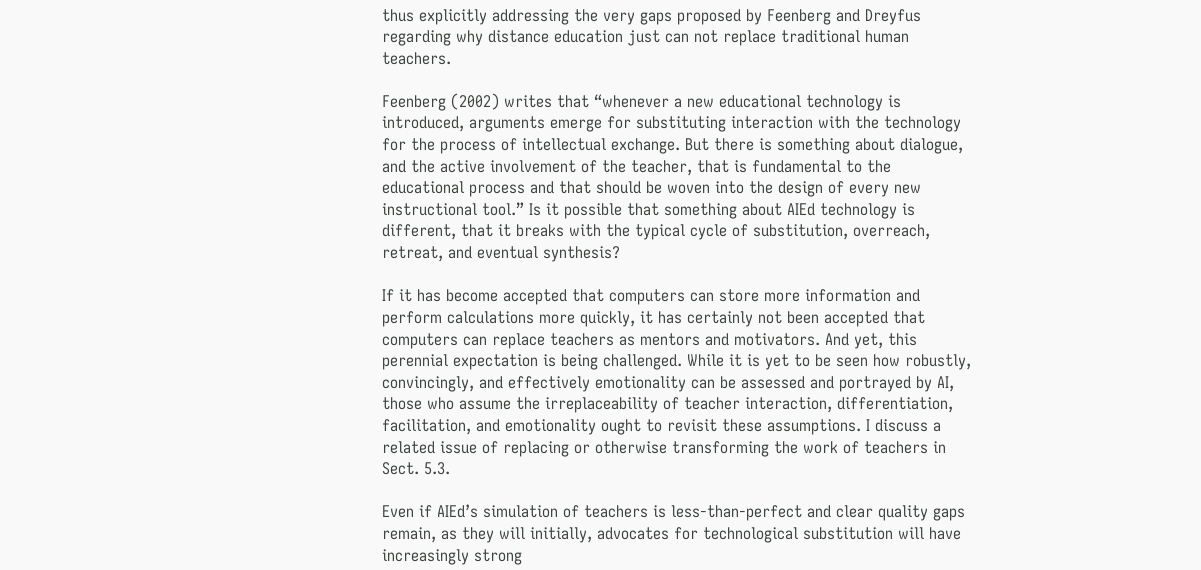thus explicitly addressing the very gaps proposed by Feenberg and Dreyfus regarding why distance education just can not replace traditional human teachers.

Feenberg (2002) writes that “whenever a new educational technology is introduced, arguments emerge for substituting interaction with the technology for the process of intellectual exchange. But there is something about dialogue, and the active involvement of the teacher, that is fundamental to the educational process and that should be woven into the design of every new instructional tool.” Is it possible that something about AIEd technology is different, that it breaks with the typical cycle of substitution, overreach, retreat, and eventual synthesis?

If it has become accepted that computers can store more information and perform calculations more quickly, it has certainly not been accepted that computers can replace teachers as mentors and motivators. And yet, this perennial expectation is being challenged. While it is yet to be seen how robustly, convincingly, and effectively emotionality can be assessed and portrayed by AI, those who assume the irreplaceability of teacher interaction, differentiation, facilitation, and emotionality ought to revisit these assumptions. I discuss a related issue of replacing or otherwise transforming the work of teachers in Sect. 5.3.

Even if AIEd’s simulation of teachers is less-than-perfect and clear quality gaps remain, as they will initially, advocates for technological substitution will have increasingly strong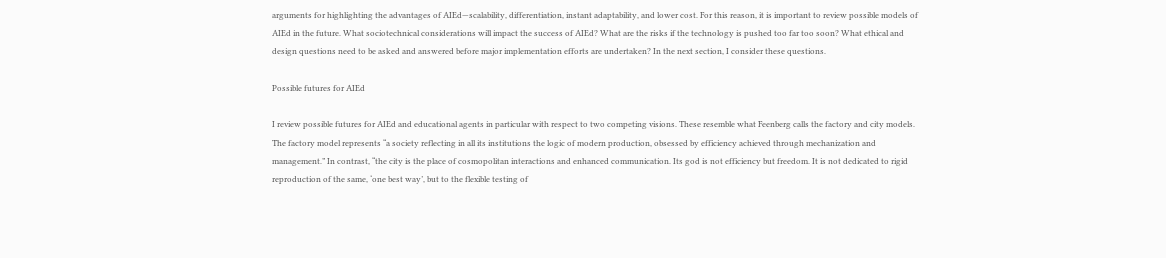arguments for highlighting the advantages of AIEd—scalability, differentiation, instant adaptability, and lower cost. For this reason, it is important to review possible models of AIEd in the future. What sociotechnical considerations will impact the success of AIEd? What are the risks if the technology is pushed too far too soon? What ethical and design questions need to be asked and answered before major implementation efforts are undertaken? In the next section, I consider these questions.

Possible futures for AIEd

I review possible futures for AIEd and educational agents in particular with respect to two competing visions. These resemble what Feenberg calls the factory and city models. The factory model represents “a society reflecting in all its institutions the logic of modern production, obsessed by efficiency achieved through mechanization and management.” In contrast, “the city is the place of cosmopolitan interactions and enhanced communication. Its god is not efficiency but freedom. It is not dedicated to rigid reproduction of the same, ‘one best way’, but to the flexible testing of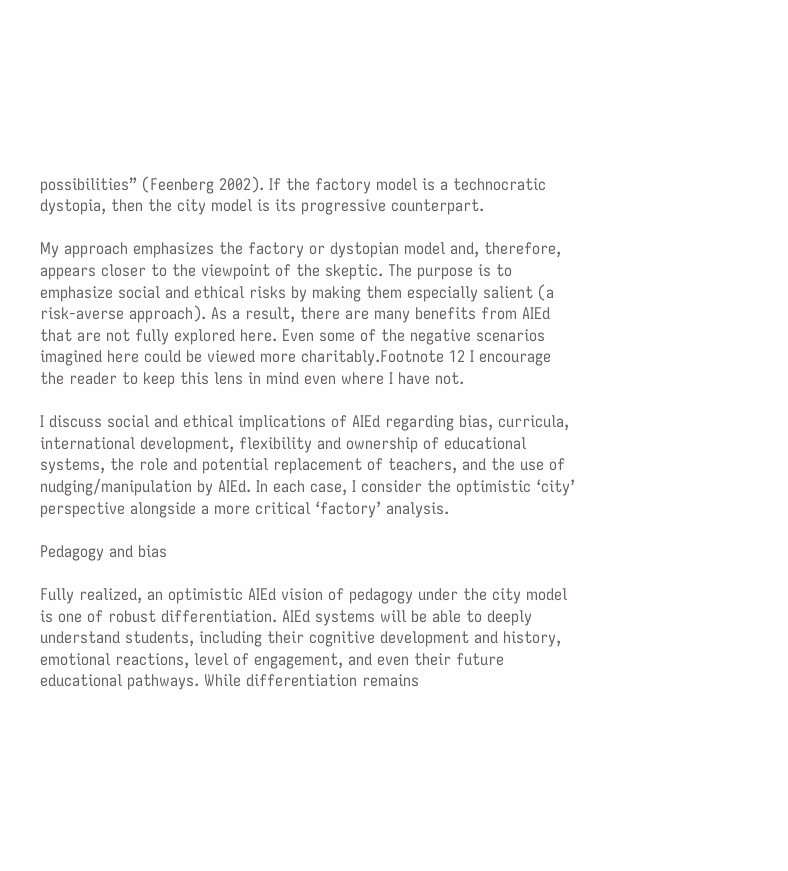possibilities” (Feenberg 2002). If the factory model is a technocratic dystopia, then the city model is its progressive counterpart.

My approach emphasizes the factory or dystopian model and, therefore, appears closer to the viewpoint of the skeptic. The purpose is to emphasize social and ethical risks by making them especially salient (a risk-averse approach). As a result, there are many benefits from AIEd that are not fully explored here. Even some of the negative scenarios imagined here could be viewed more charitably.Footnote 12 I encourage the reader to keep this lens in mind even where I have not.

I discuss social and ethical implications of AIEd regarding bias, curricula, international development, flexibility and ownership of educational systems, the role and potential replacement of teachers, and the use of nudging/manipulation by AIEd. In each case, I consider the optimistic ‘city’ perspective alongside a more critical ‘factory’ analysis.

Pedagogy and bias

Fully realized, an optimistic AIEd vision of pedagogy under the city model is one of robust differentiation. AIEd systems will be able to deeply understand students, including their cognitive development and history, emotional reactions, level of engagement, and even their future educational pathways. While differentiation remains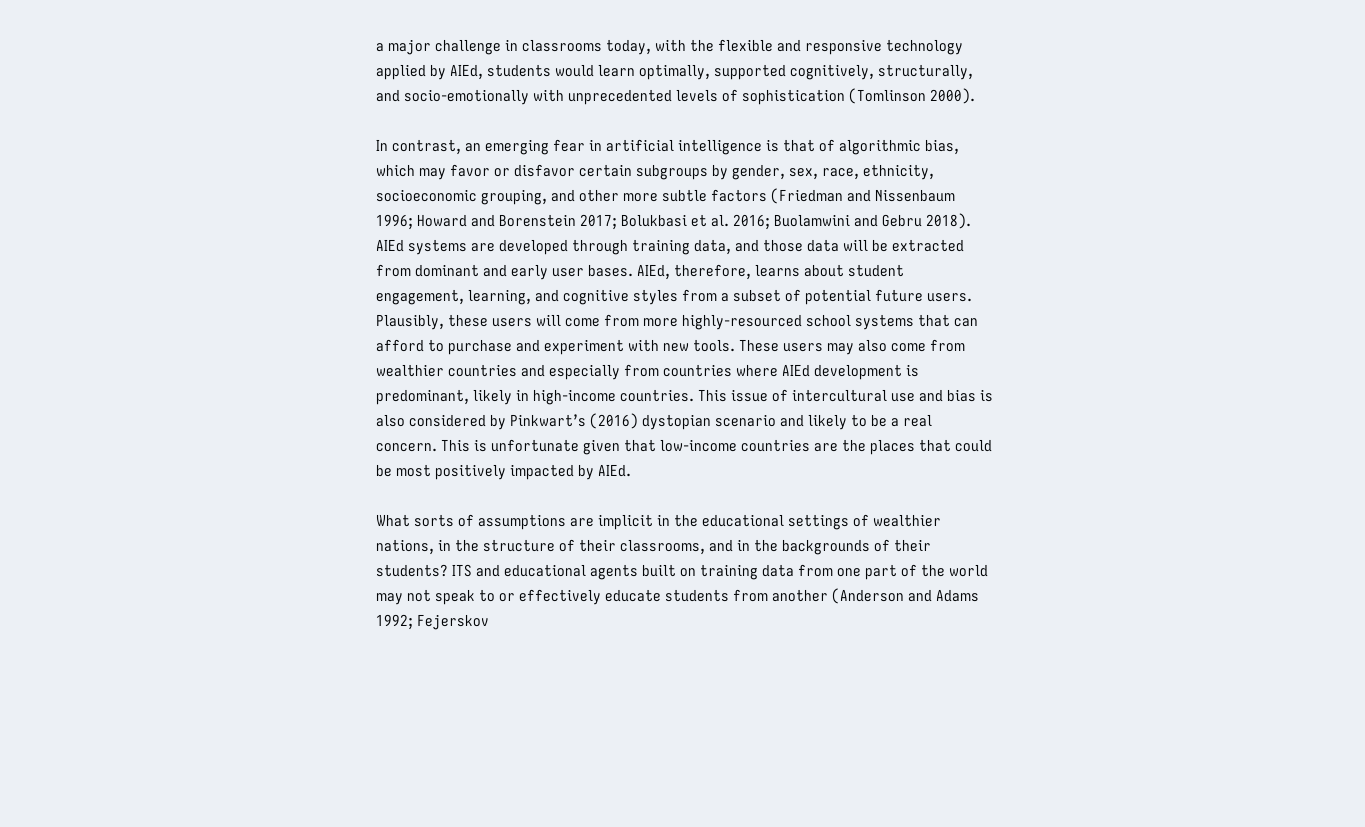a major challenge in classrooms today, with the flexible and responsive technology applied by AIEd, students would learn optimally, supported cognitively, structurally, and socio-emotionally with unprecedented levels of sophistication (Tomlinson 2000).

In contrast, an emerging fear in artificial intelligence is that of algorithmic bias, which may favor or disfavor certain subgroups by gender, sex, race, ethnicity, socioeconomic grouping, and other more subtle factors (Friedman and Nissenbaum 1996; Howard and Borenstein 2017; Bolukbasi et al. 2016; Buolamwini and Gebru 2018). AIEd systems are developed through training data, and those data will be extracted from dominant and early user bases. AIEd, therefore, learns about student engagement, learning, and cognitive styles from a subset of potential future users. Plausibly, these users will come from more highly-resourced school systems that can afford to purchase and experiment with new tools. These users may also come from wealthier countries and especially from countries where AIEd development is predominant, likely in high-income countries. This issue of intercultural use and bias is also considered by Pinkwart’s (2016) dystopian scenario and likely to be a real concern. This is unfortunate given that low-income countries are the places that could be most positively impacted by AIEd.

What sorts of assumptions are implicit in the educational settings of wealthier nations, in the structure of their classrooms, and in the backgrounds of their students? ITS and educational agents built on training data from one part of the world may not speak to or effectively educate students from another (Anderson and Adams 1992; Fejerskov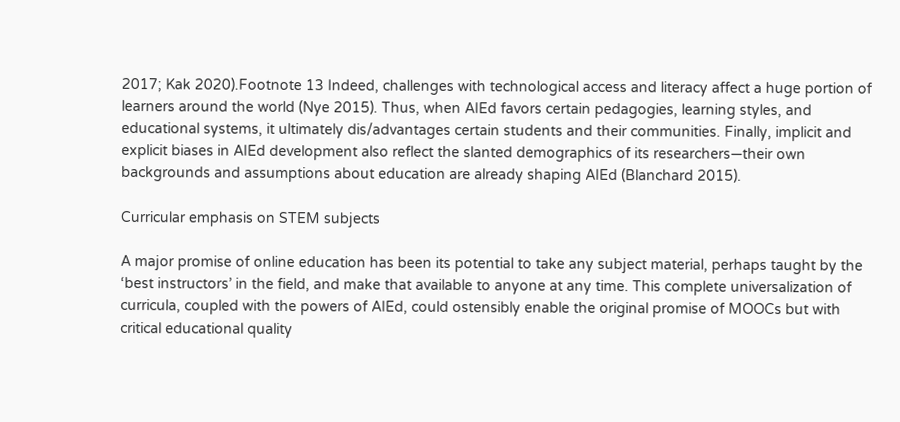2017; Kak 2020).Footnote 13 Indeed, challenges with technological access and literacy affect a huge portion of learners around the world (Nye 2015). Thus, when AIEd favors certain pedagogies, learning styles, and educational systems, it ultimately dis/advantages certain students and their communities. Finally, implicit and explicit biases in AIEd development also reflect the slanted demographics of its researchers—their own backgrounds and assumptions about education are already shaping AIEd (Blanchard 2015).

Curricular emphasis on STEM subjects

A major promise of online education has been its potential to take any subject material, perhaps taught by the ‘best instructors’ in the field, and make that available to anyone at any time. This complete universalization of curricula, coupled with the powers of AIEd, could ostensibly enable the original promise of MOOCs but with critical educational quality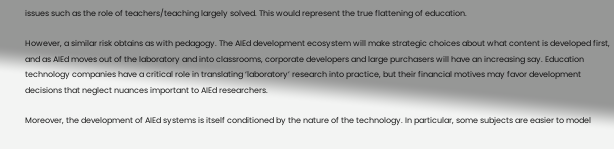issues such as the role of teachers/teaching largely solved. This would represent the true flattening of education.

However, a similar risk obtains as with pedagogy. The AIEd development ecosystem will make strategic choices about what content is developed first, and as AIEd moves out of the laboratory and into classrooms, corporate developers and large purchasers will have an increasing say. Education technology companies have a critical role in translating ‘laboratory’ research into practice, but their financial motives may favor development decisions that neglect nuances important to AIEd researchers.

Moreover, the development of AIEd systems is itself conditioned by the nature of the technology. In particular, some subjects are easier to model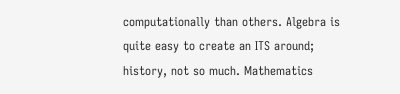computationally than others. Algebra is quite easy to create an ITS around; history, not so much. Mathematics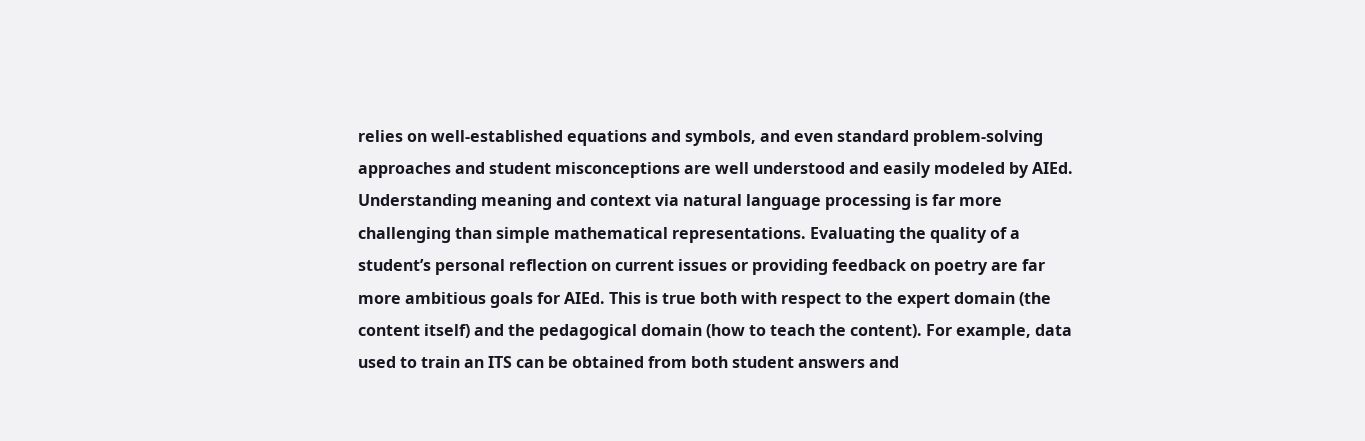relies on well-established equations and symbols, and even standard problem-solving approaches and student misconceptions are well understood and easily modeled by AIEd. Understanding meaning and context via natural language processing is far more challenging than simple mathematical representations. Evaluating the quality of a student’s personal reflection on current issues or providing feedback on poetry are far more ambitious goals for AIEd. This is true both with respect to the expert domain (the content itself) and the pedagogical domain (how to teach the content). For example, data used to train an ITS can be obtained from both student answers and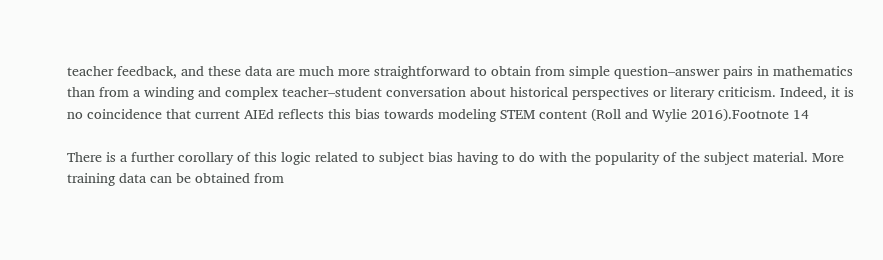teacher feedback, and these data are much more straightforward to obtain from simple question–answer pairs in mathematics than from a winding and complex teacher–student conversation about historical perspectives or literary criticism. Indeed, it is no coincidence that current AIEd reflects this bias towards modeling STEM content (Roll and Wylie 2016).Footnote 14

There is a further corollary of this logic related to subject bias having to do with the popularity of the subject material. More training data can be obtained from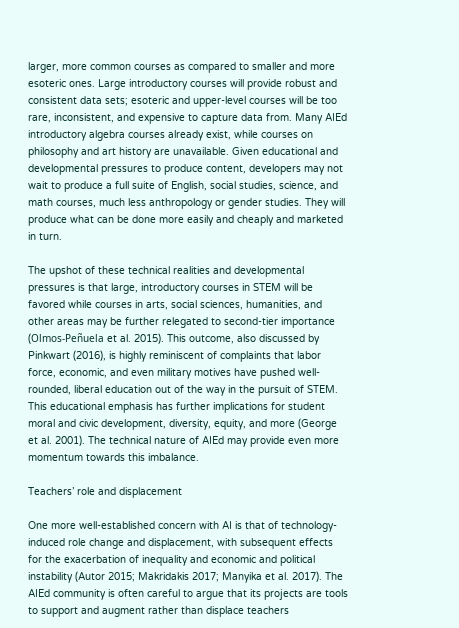larger, more common courses as compared to smaller and more esoteric ones. Large introductory courses will provide robust and consistent data sets; esoteric and upper-level courses will be too rare, inconsistent, and expensive to capture data from. Many AIEd introductory algebra courses already exist, while courses on philosophy and art history are unavailable. Given educational and developmental pressures to produce content, developers may not wait to produce a full suite of English, social studies, science, and math courses, much less anthropology or gender studies. They will produce what can be done more easily and cheaply and marketed in turn.

The upshot of these technical realities and developmental pressures is that large, introductory courses in STEM will be favored while courses in arts, social sciences, humanities, and other areas may be further relegated to second-tier importance (Olmos-Peñuela et al. 2015). This outcome, also discussed by Pinkwart (2016), is highly reminiscent of complaints that labor force, economic, and even military motives have pushed well-rounded, liberal education out of the way in the pursuit of STEM. This educational emphasis has further implications for student moral and civic development, diversity, equity, and more (George et al. 2001). The technical nature of AIEd may provide even more momentum towards this imbalance.

Teachers’ role and displacement

One more well-established concern with AI is that of technology-induced role change and displacement, with subsequent effects for the exacerbation of inequality and economic and political instability (Autor 2015; Makridakis 2017; Manyika et al. 2017). The AIEd community is often careful to argue that its projects are tools to support and augment rather than displace teachers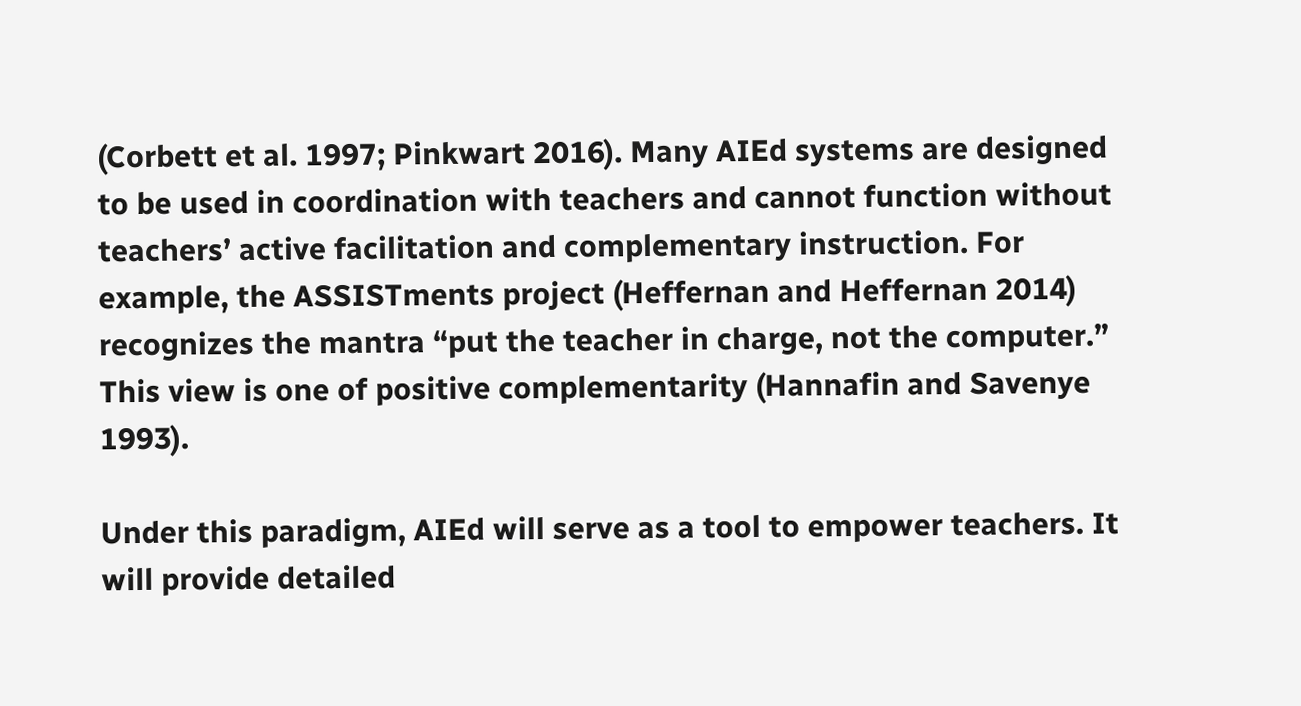(Corbett et al. 1997; Pinkwart 2016). Many AIEd systems are designed to be used in coordination with teachers and cannot function without teachers’ active facilitation and complementary instruction. For example, the ASSISTments project (Heffernan and Heffernan 2014) recognizes the mantra “put the teacher in charge, not the computer.” This view is one of positive complementarity (Hannafin and Savenye 1993).

Under this paradigm, AIEd will serve as a tool to empower teachers. It will provide detailed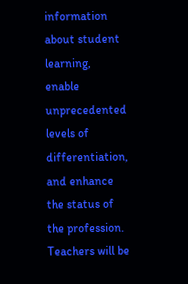information about student learning, enable unprecedented levels of differentiation, and enhance the status of the profession. Teachers will be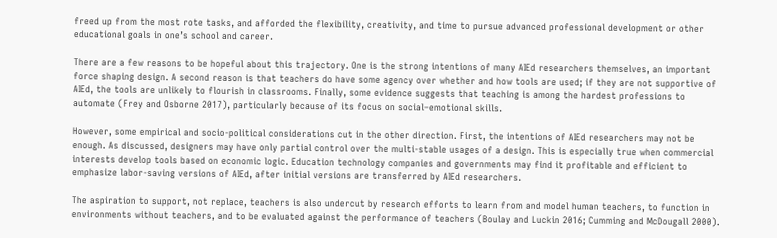freed up from the most rote tasks, and afforded the flexibility, creativity, and time to pursue advanced professional development or other educational goals in one’s school and career.

There are a few reasons to be hopeful about this trajectory. One is the strong intentions of many AIEd researchers themselves, an important force shaping design. A second reason is that teachers do have some agency over whether and how tools are used; if they are not supportive of AIEd, the tools are unlikely to flourish in classrooms. Finally, some evidence suggests that teaching is among the hardest professions to automate (Frey and Osborne 2017), particularly because of its focus on social–emotional skills.

However, some empirical and socio-political considerations cut in the other direction. First, the intentions of AIEd researchers may not be enough. As discussed, designers may have only partial control over the multi-stable usages of a design. This is especially true when commercial interests develop tools based on economic logic. Education technology companies and governments may find it profitable and efficient to emphasize labor-saving versions of AIEd, after initial versions are transferred by AIEd researchers.

The aspiration to support, not replace, teachers is also undercut by research efforts to learn from and model human teachers, to function in environments without teachers, and to be evaluated against the performance of teachers (Boulay and Luckin 2016; Cumming and McDougall 2000).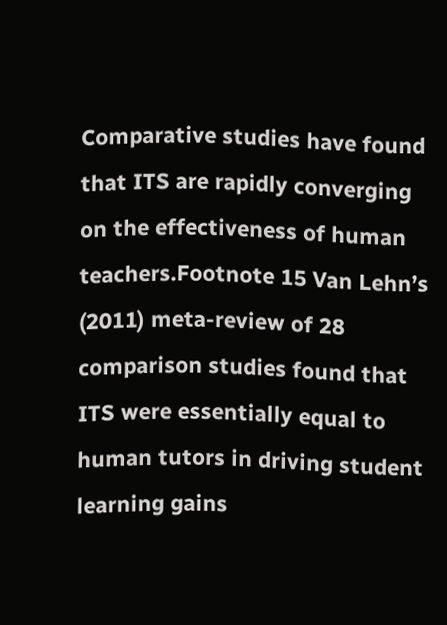Comparative studies have found that ITS are rapidly converging on the effectiveness of human teachers.Footnote 15 Van Lehn’s (2011) meta-review of 28 comparison studies found that ITS were essentially equal to human tutors in driving student learning gains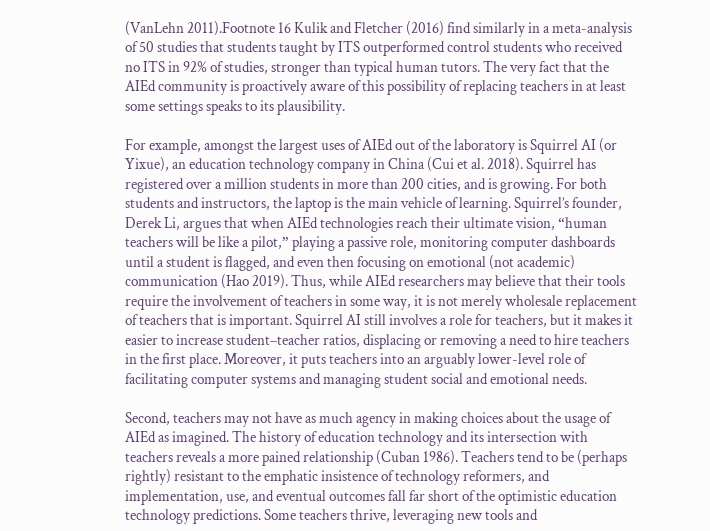(VanLehn 2011).Footnote 16 Kulik and Fletcher (2016) find similarly in a meta-analysis of 50 studies that students taught by ITS outperformed control students who received no ITS in 92% of studies, stronger than typical human tutors. The very fact that the AIEd community is proactively aware of this possibility of replacing teachers in at least some settings speaks to its plausibility.

For example, amongst the largest uses of AIEd out of the laboratory is Squirrel AI (or Yixue), an education technology company in China (Cui et al. 2018). Squirrel has registered over a million students in more than 200 cities, and is growing. For both students and instructors, the laptop is the main vehicle of learning. Squirrel’s founder, Derek Li, argues that when AIEd technologies reach their ultimate vision, “human teachers will be like a pilot,” playing a passive role, monitoring computer dashboards until a student is flagged, and even then focusing on emotional (not academic) communication (Hao 2019). Thus, while AIEd researchers may believe that their tools require the involvement of teachers in some way, it is not merely wholesale replacement of teachers that is important. Squirrel AI still involves a role for teachers, but it makes it easier to increase student–teacher ratios, displacing or removing a need to hire teachers in the first place. Moreover, it puts teachers into an arguably lower-level role of facilitating computer systems and managing student social and emotional needs.

Second, teachers may not have as much agency in making choices about the usage of AIEd as imagined. The history of education technology and its intersection with teachers reveals a more pained relationship (Cuban 1986). Teachers tend to be (perhaps rightly) resistant to the emphatic insistence of technology reformers, and implementation, use, and eventual outcomes fall far short of the optimistic education technology predictions. Some teachers thrive, leveraging new tools and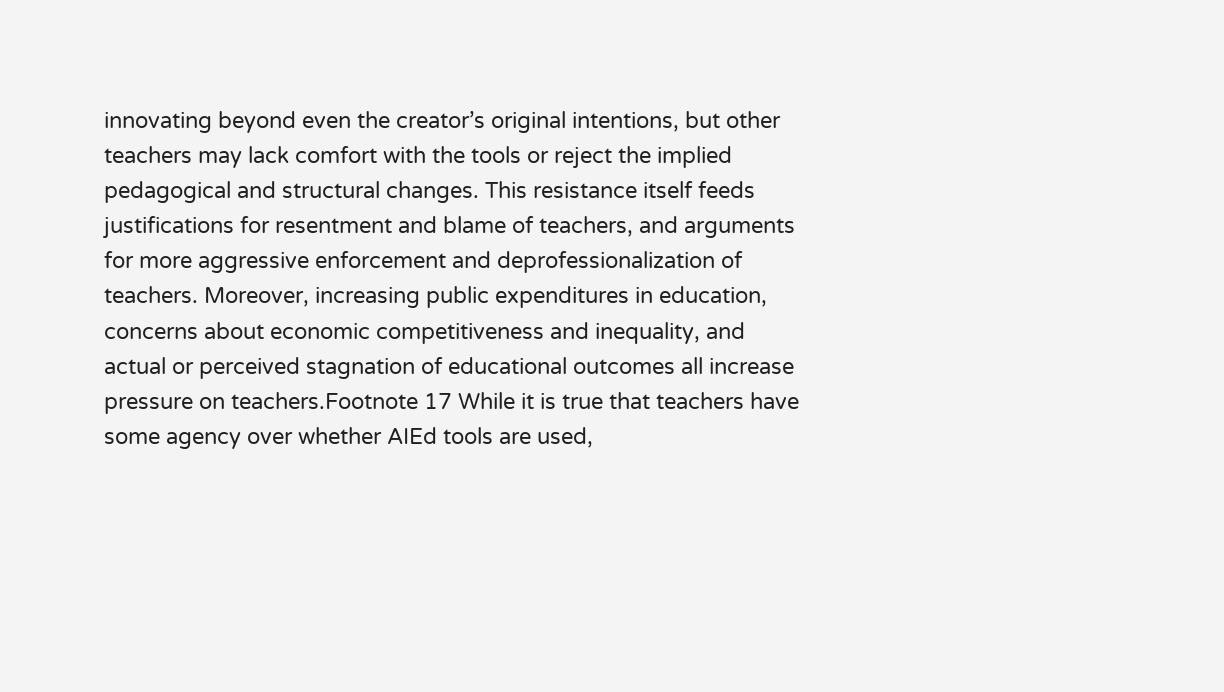innovating beyond even the creator’s original intentions, but other teachers may lack comfort with the tools or reject the implied pedagogical and structural changes. This resistance itself feeds justifications for resentment and blame of teachers, and arguments for more aggressive enforcement and deprofessionalization of teachers. Moreover, increasing public expenditures in education, concerns about economic competitiveness and inequality, and actual or perceived stagnation of educational outcomes all increase pressure on teachers.Footnote 17 While it is true that teachers have some agency over whether AIEd tools are used,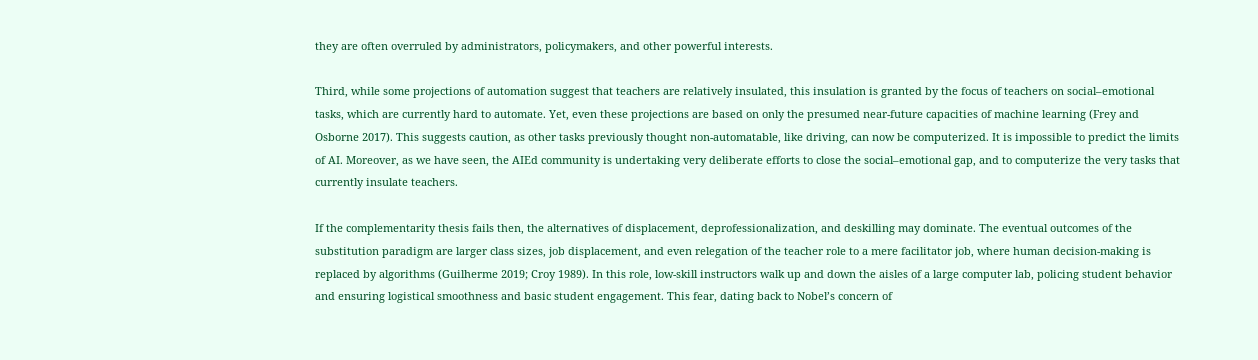they are often overruled by administrators, policymakers, and other powerful interests.

Third, while some projections of automation suggest that teachers are relatively insulated, this insulation is granted by the focus of teachers on social–emotional tasks, which are currently hard to automate. Yet, even these projections are based on only the presumed near-future capacities of machine learning (Frey and Osborne 2017). This suggests caution, as other tasks previously thought non-automatable, like driving, can now be computerized. It is impossible to predict the limits of AI. Moreover, as we have seen, the AIEd community is undertaking very deliberate efforts to close the social–emotional gap, and to computerize the very tasks that currently insulate teachers.

If the complementarity thesis fails then, the alternatives of displacement, deprofessionalization, and deskilling may dominate. The eventual outcomes of the substitution paradigm are larger class sizes, job displacement, and even relegation of the teacher role to a mere facilitator job, where human decision-making is replaced by algorithms (Guilherme 2019; Croy 1989). In this role, low-skill instructors walk up and down the aisles of a large computer lab, policing student behavior and ensuring logistical smoothness and basic student engagement. This fear, dating back to Nobel’s concern of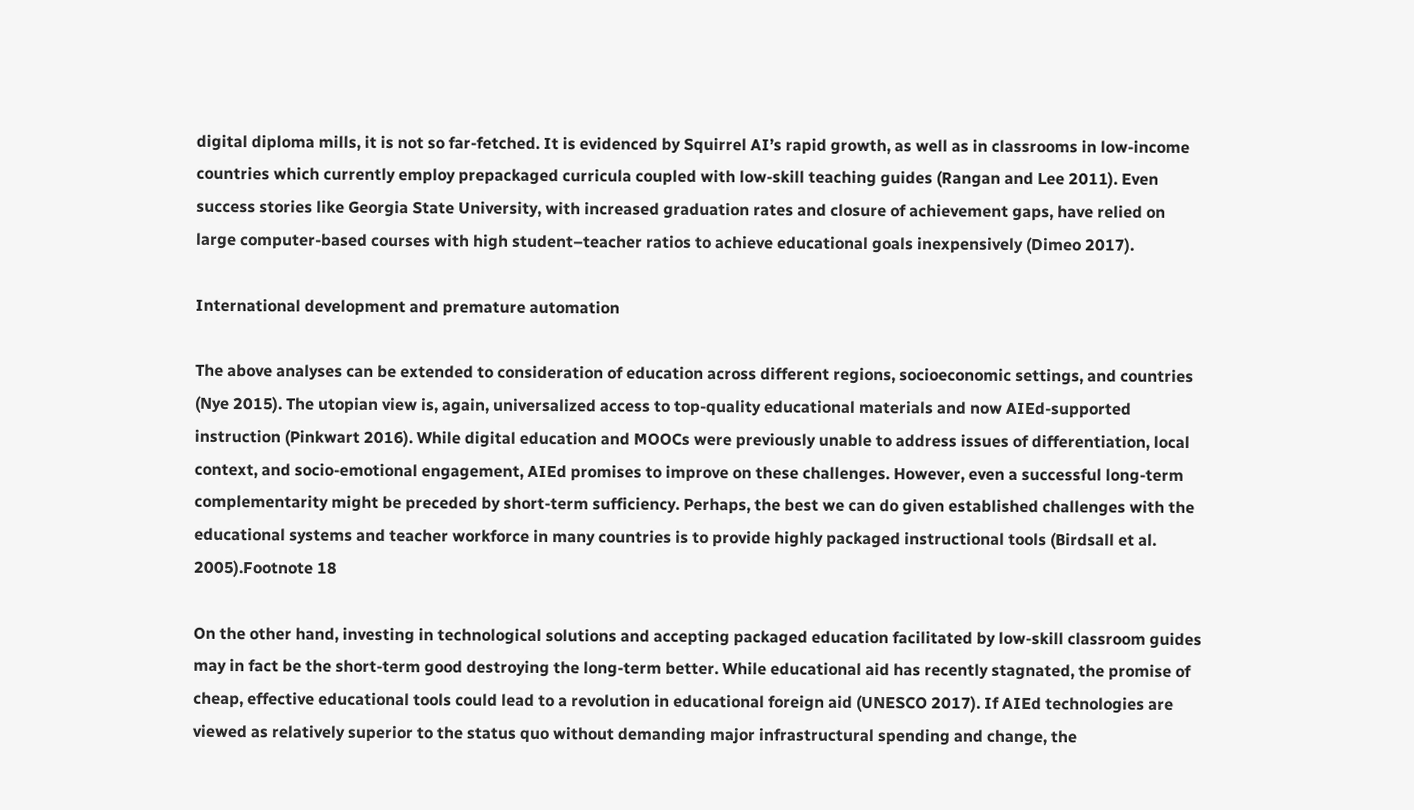digital diploma mills, it is not so far-fetched. It is evidenced by Squirrel AI’s rapid growth, as well as in classrooms in low-income countries which currently employ prepackaged curricula coupled with low-skill teaching guides (Rangan and Lee 2011). Even success stories like Georgia State University, with increased graduation rates and closure of achievement gaps, have relied on large computer-based courses with high student–teacher ratios to achieve educational goals inexpensively (Dimeo 2017).

International development and premature automation

The above analyses can be extended to consideration of education across different regions, socioeconomic settings, and countries (Nye 2015). The utopian view is, again, universalized access to top-quality educational materials and now AIEd-supported instruction (Pinkwart 2016). While digital education and MOOCs were previously unable to address issues of differentiation, local context, and socio-emotional engagement, AIEd promises to improve on these challenges. However, even a successful long-term complementarity might be preceded by short-term sufficiency. Perhaps, the best we can do given established challenges with the educational systems and teacher workforce in many countries is to provide highly packaged instructional tools (Birdsall et al. 2005).Footnote 18

On the other hand, investing in technological solutions and accepting packaged education facilitated by low-skill classroom guides may in fact be the short-term good destroying the long-term better. While educational aid has recently stagnated, the promise of cheap, effective educational tools could lead to a revolution in educational foreign aid (UNESCO 2017). If AIEd technologies are viewed as relatively superior to the status quo without demanding major infrastructural spending and change, the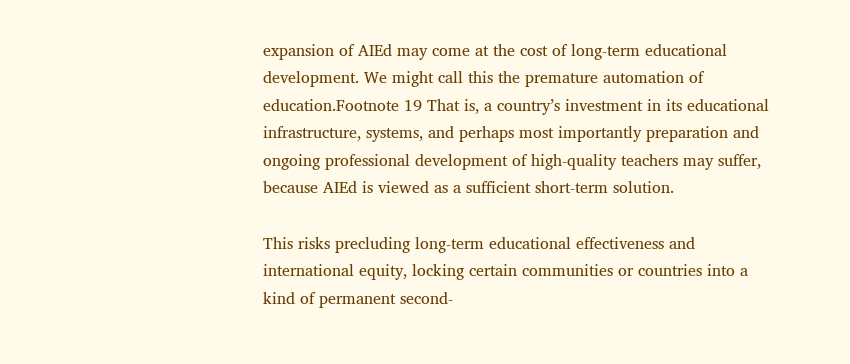expansion of AIEd may come at the cost of long-term educational development. We might call this the premature automation of education.Footnote 19 That is, a country’s investment in its educational infrastructure, systems, and perhaps most importantly preparation and ongoing professional development of high-quality teachers may suffer, because AIEd is viewed as a sufficient short-term solution.

This risks precluding long-term educational effectiveness and international equity, locking certain communities or countries into a kind of permanent second-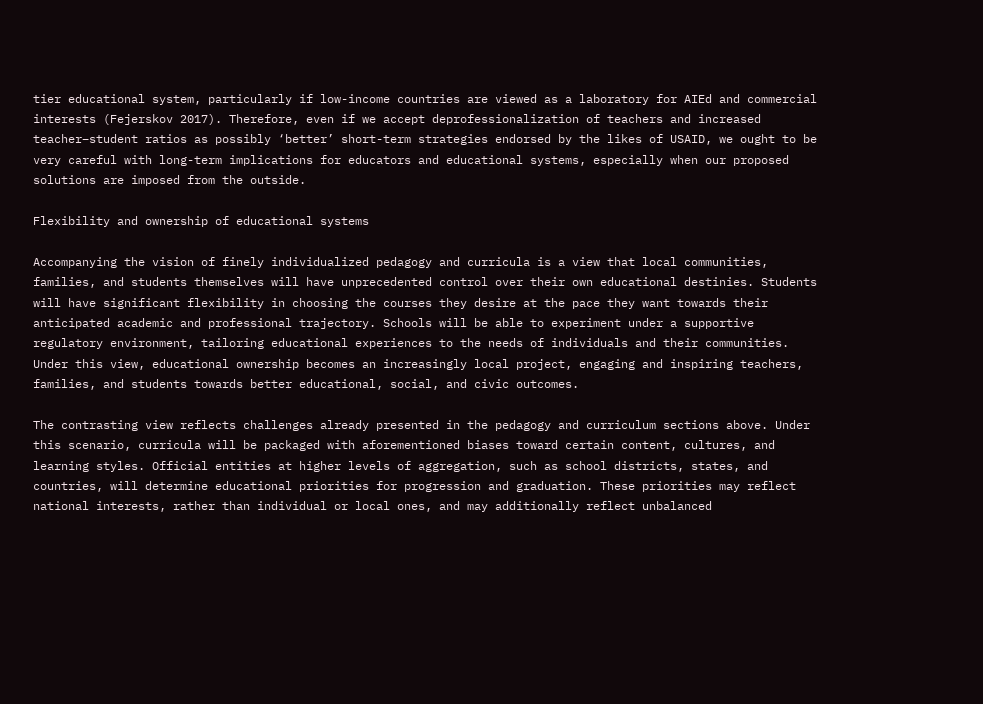tier educational system, particularly if low-income countries are viewed as a laboratory for AIEd and commercial interests (Fejerskov 2017). Therefore, even if we accept deprofessionalization of teachers and increased teacher–student ratios as possibly ‘better’ short-term strategies endorsed by the likes of USAID, we ought to be very careful with long-term implications for educators and educational systems, especially when our proposed solutions are imposed from the outside.

Flexibility and ownership of educational systems

Accompanying the vision of finely individualized pedagogy and curricula is a view that local communities, families, and students themselves will have unprecedented control over their own educational destinies. Students will have significant flexibility in choosing the courses they desire at the pace they want towards their anticipated academic and professional trajectory. Schools will be able to experiment under a supportive regulatory environment, tailoring educational experiences to the needs of individuals and their communities. Under this view, educational ownership becomes an increasingly local project, engaging and inspiring teachers, families, and students towards better educational, social, and civic outcomes.

The contrasting view reflects challenges already presented in the pedagogy and curriculum sections above. Under this scenario, curricula will be packaged with aforementioned biases toward certain content, cultures, and learning styles. Official entities at higher levels of aggregation, such as school districts, states, and countries, will determine educational priorities for progression and graduation. These priorities may reflect national interests, rather than individual or local ones, and may additionally reflect unbalanced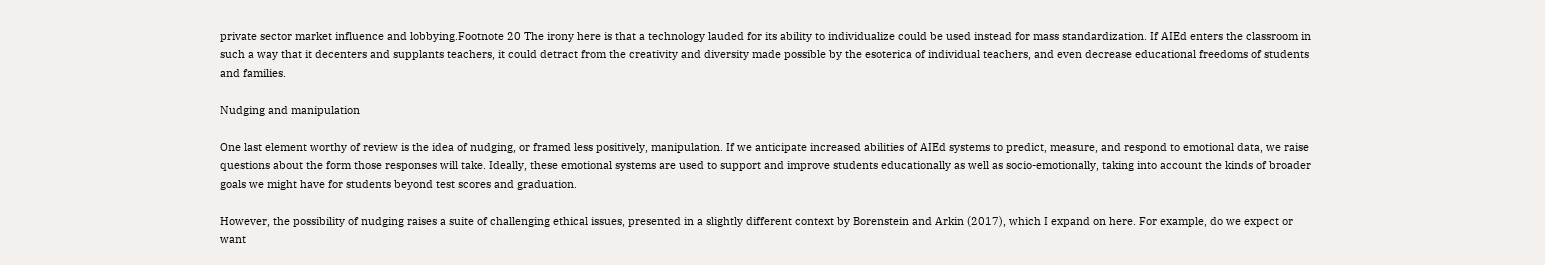private sector market influence and lobbying.Footnote 20 The irony here is that a technology lauded for its ability to individualize could be used instead for mass standardization. If AIEd enters the classroom in such a way that it decenters and supplants teachers, it could detract from the creativity and diversity made possible by the esoterica of individual teachers, and even decrease educational freedoms of students and families.

Nudging and manipulation

One last element worthy of review is the idea of nudging, or framed less positively, manipulation. If we anticipate increased abilities of AIEd systems to predict, measure, and respond to emotional data, we raise questions about the form those responses will take. Ideally, these emotional systems are used to support and improve students educationally as well as socio-emotionally, taking into account the kinds of broader goals we might have for students beyond test scores and graduation.

However, the possibility of nudging raises a suite of challenging ethical issues, presented in a slightly different context by Borenstein and Arkin (2017), which I expand on here. For example, do we expect or want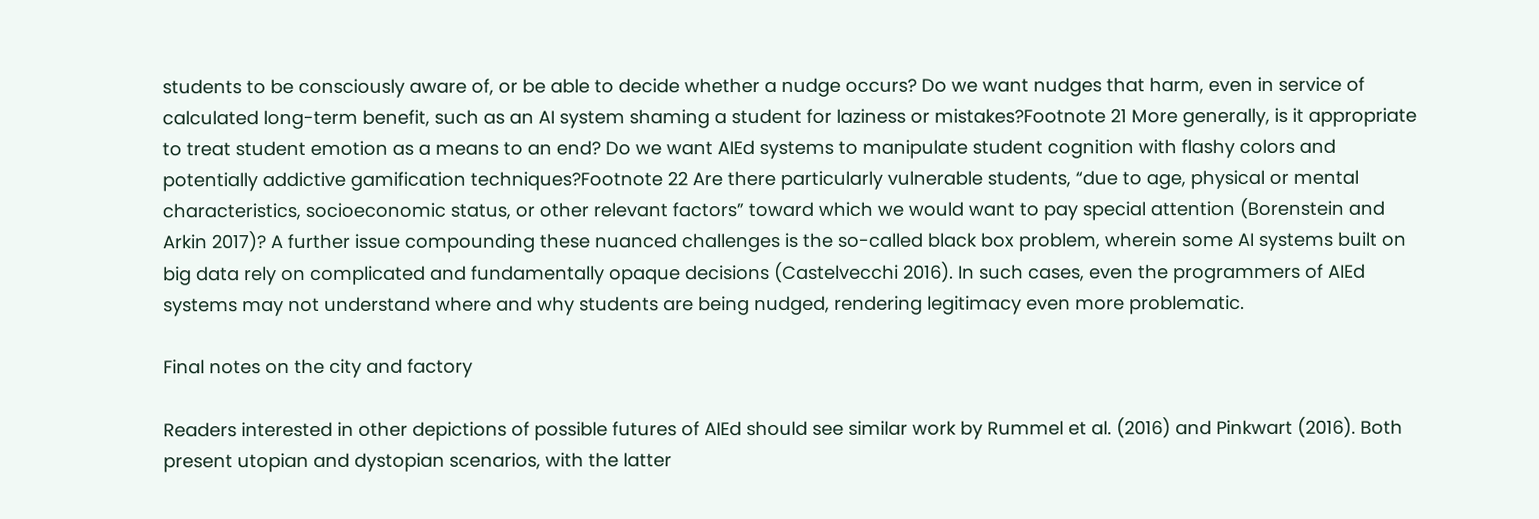students to be consciously aware of, or be able to decide whether a nudge occurs? Do we want nudges that harm, even in service of calculated long-term benefit, such as an AI system shaming a student for laziness or mistakes?Footnote 21 More generally, is it appropriate to treat student emotion as a means to an end? Do we want AIEd systems to manipulate student cognition with flashy colors and potentially addictive gamification techniques?Footnote 22 Are there particularly vulnerable students, “due to age, physical or mental characteristics, socioeconomic status, or other relevant factors” toward which we would want to pay special attention (Borenstein and Arkin 2017)? A further issue compounding these nuanced challenges is the so-called black box problem, wherein some AI systems built on big data rely on complicated and fundamentally opaque decisions (Castelvecchi 2016). In such cases, even the programmers of AIEd systems may not understand where and why students are being nudged, rendering legitimacy even more problematic.

Final notes on the city and factory

Readers interested in other depictions of possible futures of AIEd should see similar work by Rummel et al. (2016) and Pinkwart (2016). Both present utopian and dystopian scenarios, with the latter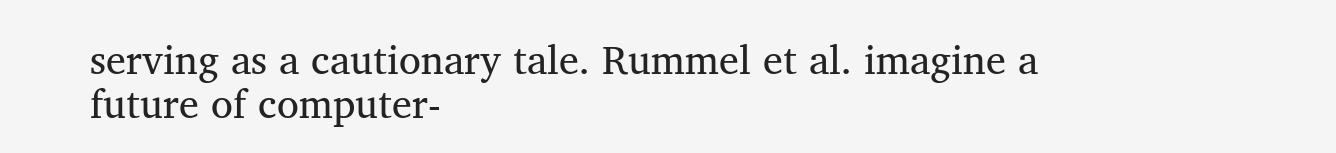serving as a cautionary tale. Rummel et al. imagine a future of computer-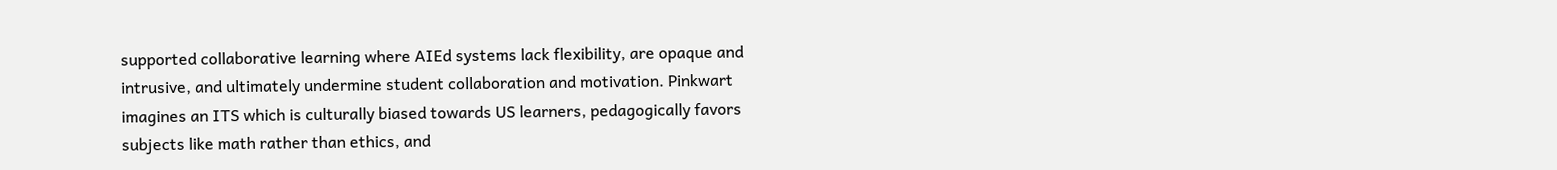supported collaborative learning where AIEd systems lack flexibility, are opaque and intrusive, and ultimately undermine student collaboration and motivation. Pinkwart imagines an ITS which is culturally biased towards US learners, pedagogically favors subjects like math rather than ethics, and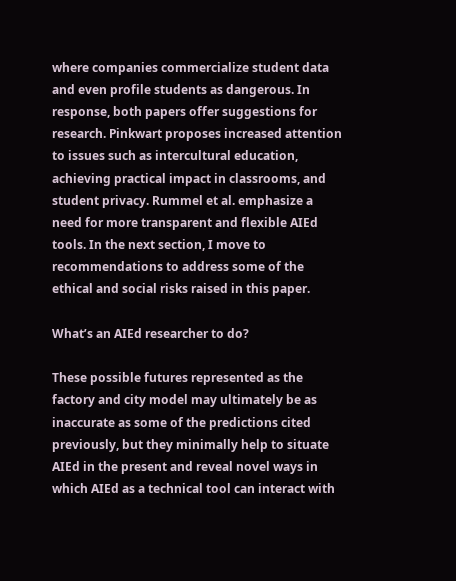where companies commercialize student data and even profile students as dangerous. In response, both papers offer suggestions for research. Pinkwart proposes increased attention to issues such as intercultural education, achieving practical impact in classrooms, and student privacy. Rummel et al. emphasize a need for more transparent and flexible AIEd tools. In the next section, I move to recommendations to address some of the ethical and social risks raised in this paper.

What’s an AIEd researcher to do?

These possible futures represented as the factory and city model may ultimately be as inaccurate as some of the predictions cited previously, but they minimally help to situate AIEd in the present and reveal novel ways in which AIEd as a technical tool can interact with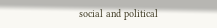social and political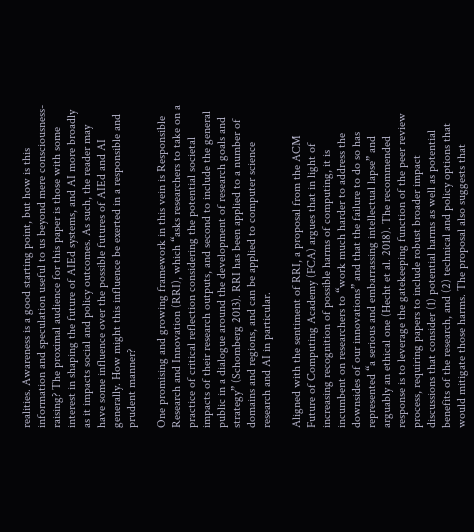realities. Awareness is a good starting point, but how is this information and speculation useful to us beyond mere consciousness-raising? The proximal audience for this paper is those with some interest in shaping the future of AIEd systems, and AI more broadly as it impacts social and policy outcomes. As such, the reader may have some influence over the possible futures of AIEd and AI generally. How might this influence be exerted in a responsible and prudent manner?

One promising and growing framework in this vein is Responsible Research and Innovation (RRI), which “asks researchers to take on a practice of critical reflection considering the potential societal impacts of their research outputs, and second to include the general public in a dialogue around the development of research goals and strategy” (Schomberg 2013). RRI has been applied to a number of domains and regions, and can be applied to computer science research and AI in particular.

Aligned with the sentiment of RRI, a proposal from the ACM Future of Computing Academy (FCA) argues that in light of increasing recognition of possible harms of computing, it is incumbent on researchers to “work much harder to address the downsides of our innovations” and that the failure to do so has represented “a serious and embarrassing intellectual lapse” and arguably an ethical one (Hecht et al. 2018). The recommended response is to leverage the gatekeeping function of the peer review process, requiring papers to include robust broader impact discussions that consider (1) potential harms as well as potential benefits of the research, and (2) technical and policy options that would mitigate those harms. The proposal also suggests that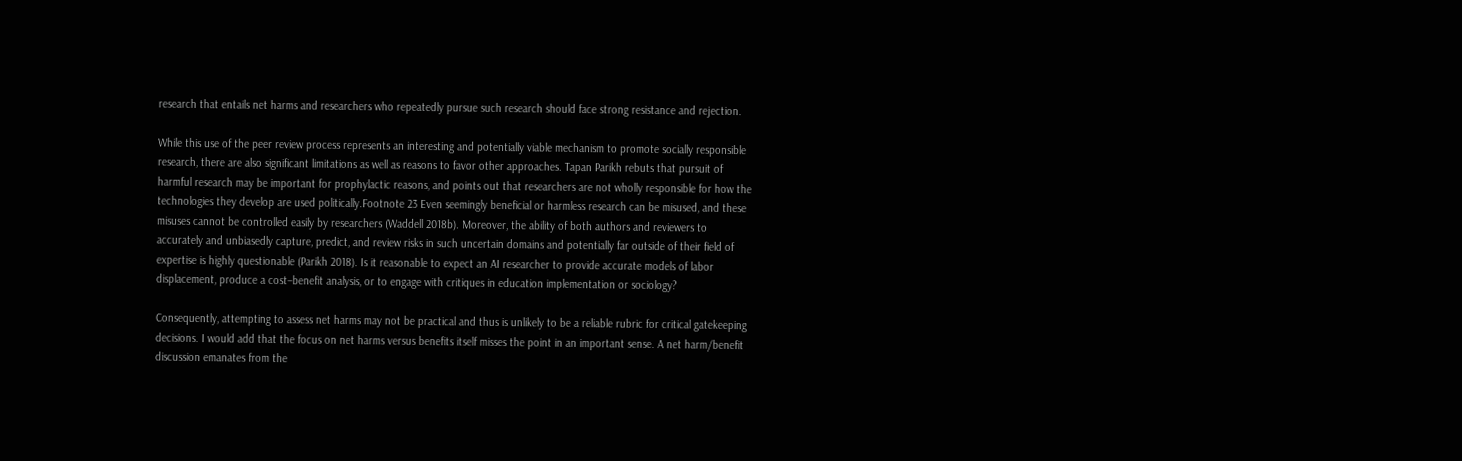research that entails net harms and researchers who repeatedly pursue such research should face strong resistance and rejection.

While this use of the peer review process represents an interesting and potentially viable mechanism to promote socially responsible research, there are also significant limitations as well as reasons to favor other approaches. Tapan Parikh rebuts that pursuit of harmful research may be important for prophylactic reasons, and points out that researchers are not wholly responsible for how the technologies they develop are used politically.Footnote 23 Even seemingly beneficial or harmless research can be misused, and these misuses cannot be controlled easily by researchers (Waddell 2018b). Moreover, the ability of both authors and reviewers to accurately and unbiasedly capture, predict, and review risks in such uncertain domains and potentially far outside of their field of expertise is highly questionable (Parikh 2018). Is it reasonable to expect an AI researcher to provide accurate models of labor displacement, produce a cost–benefit analysis, or to engage with critiques in education implementation or sociology?

Consequently, attempting to assess net harms may not be practical and thus is unlikely to be a reliable rubric for critical gatekeeping decisions. I would add that the focus on net harms versus benefits itself misses the point in an important sense. A net harm/benefit discussion emanates from the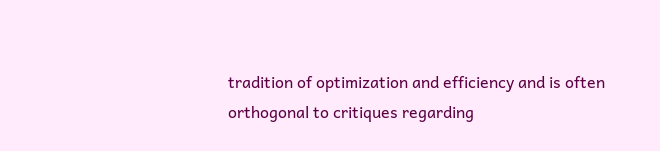tradition of optimization and efficiency and is often orthogonal to critiques regarding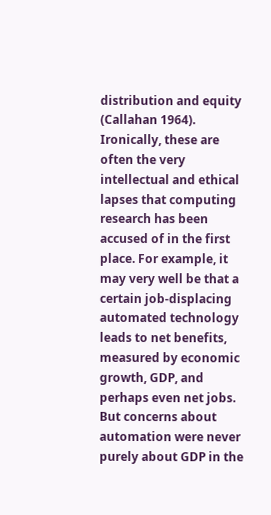distribution and equity (Callahan 1964). Ironically, these are often the very intellectual and ethical lapses that computing research has been accused of in the first place. For example, it may very well be that a certain job-displacing automated technology leads to net benefits, measured by economic growth, GDP, and perhaps even net jobs. But concerns about automation were never purely about GDP in the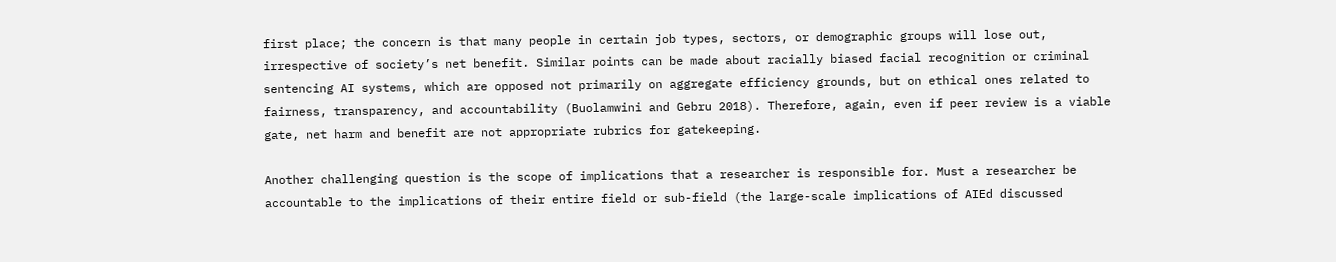first place; the concern is that many people in certain job types, sectors, or demographic groups will lose out, irrespective of society’s net benefit. Similar points can be made about racially biased facial recognition or criminal sentencing AI systems, which are opposed not primarily on aggregate efficiency grounds, but on ethical ones related to fairness, transparency, and accountability (Buolamwini and Gebru 2018). Therefore, again, even if peer review is a viable gate, net harm and benefit are not appropriate rubrics for gatekeeping.

Another challenging question is the scope of implications that a researcher is responsible for. Must a researcher be accountable to the implications of their entire field or sub-field (the large-scale implications of AIEd discussed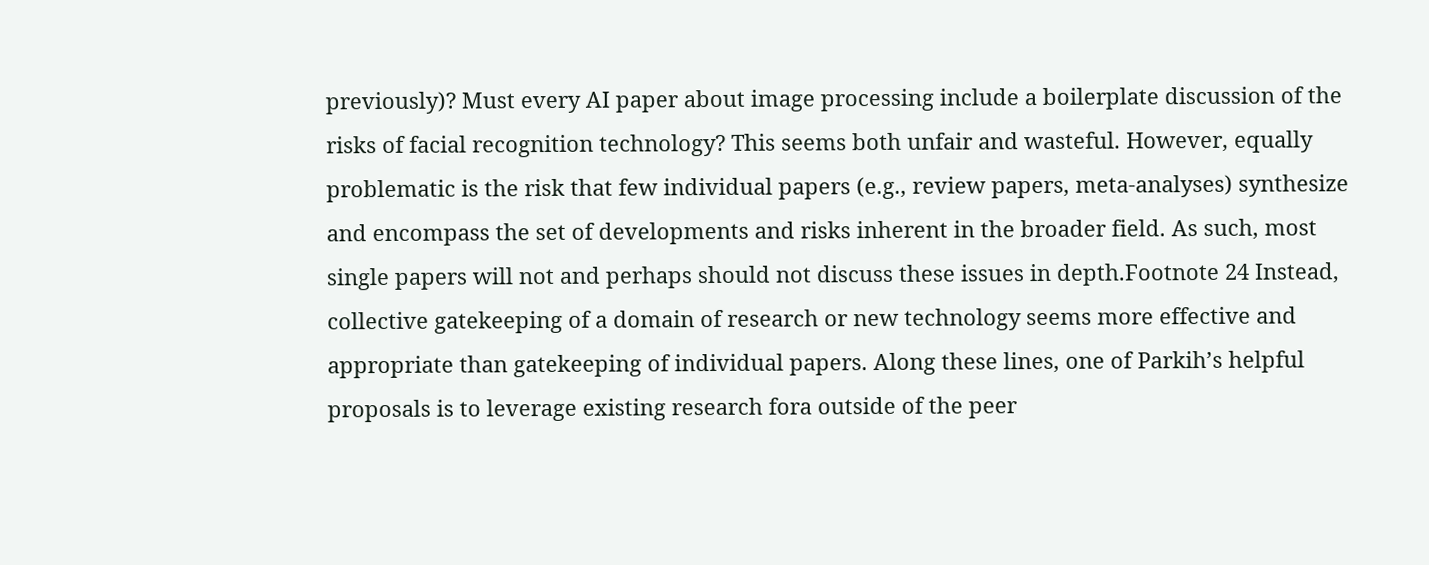previously)? Must every AI paper about image processing include a boilerplate discussion of the risks of facial recognition technology? This seems both unfair and wasteful. However, equally problematic is the risk that few individual papers (e.g., review papers, meta-analyses) synthesize and encompass the set of developments and risks inherent in the broader field. As such, most single papers will not and perhaps should not discuss these issues in depth.Footnote 24 Instead, collective gatekeeping of a domain of research or new technology seems more effective and appropriate than gatekeeping of individual papers. Along these lines, one of Parkih’s helpful proposals is to leverage existing research fora outside of the peer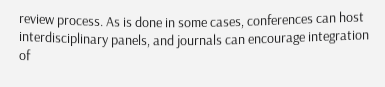review process. As is done in some cases, conferences can host interdisciplinary panels, and journals can encourage integration of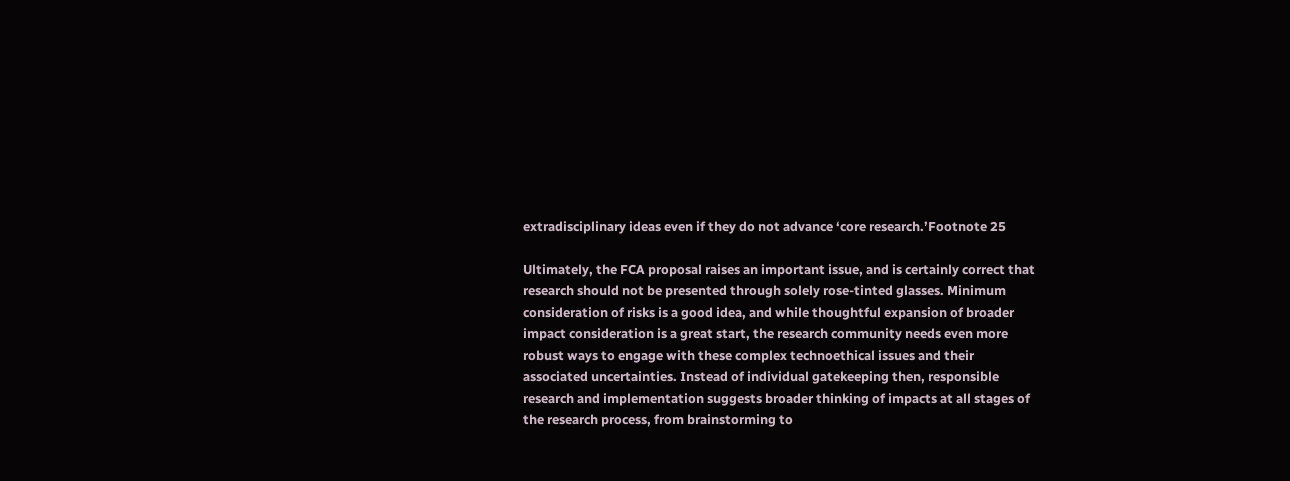extradisciplinary ideas even if they do not advance ‘core research.’Footnote 25

Ultimately, the FCA proposal raises an important issue, and is certainly correct that research should not be presented through solely rose-tinted glasses. Minimum consideration of risks is a good idea, and while thoughtful expansion of broader impact consideration is a great start, the research community needs even more robust ways to engage with these complex technoethical issues and their associated uncertainties. Instead of individual gatekeeping then, responsible research and implementation suggests broader thinking of impacts at all stages of the research process, from brainstorming to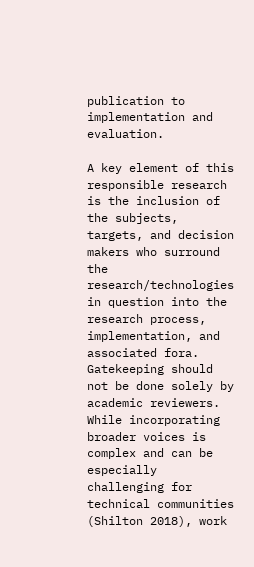publication to implementation and evaluation.

A key element of this responsible research is the inclusion of the subjects, targets, and decision makers who surround the research/technologies in question into the research process, implementation, and associated fora. Gatekeeping should not be done solely by academic reviewers. While incorporating broader voices is complex and can be especially challenging for technical communities (Shilton 2018), work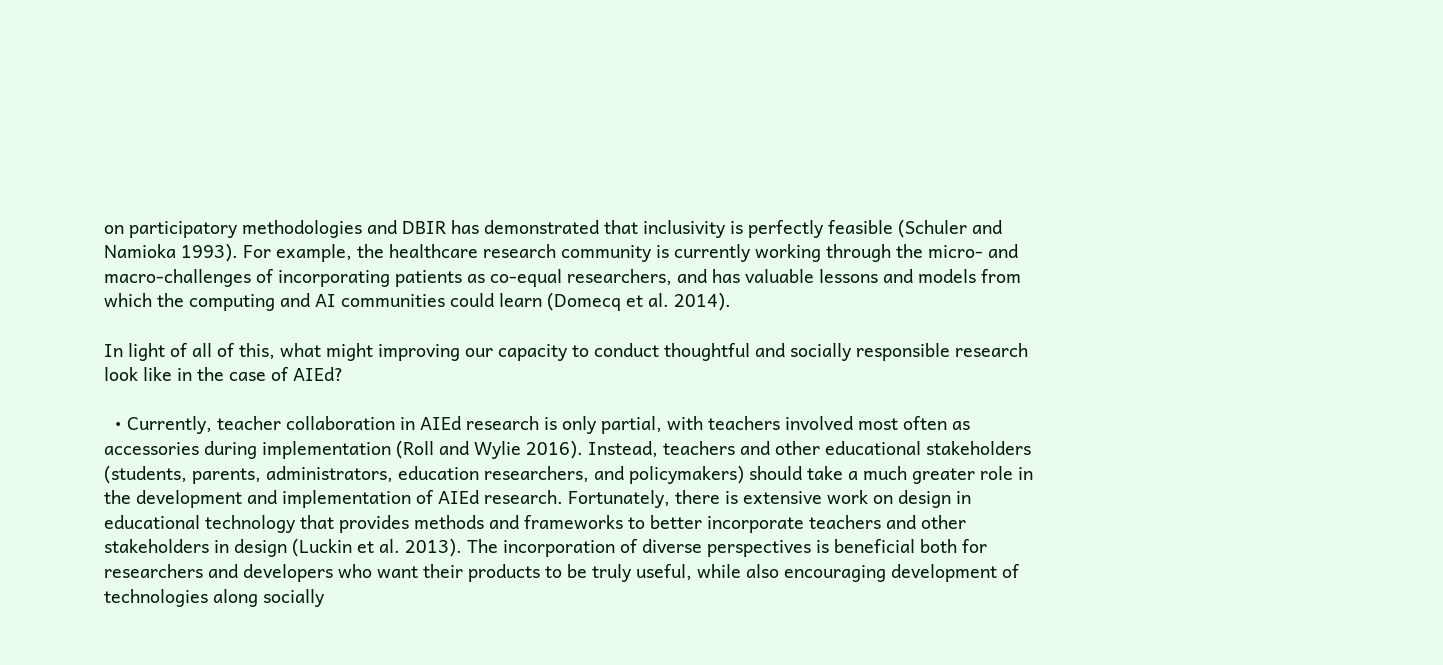on participatory methodologies and DBIR has demonstrated that inclusivity is perfectly feasible (Schuler and Namioka 1993). For example, the healthcare research community is currently working through the micro- and macro-challenges of incorporating patients as co-equal researchers, and has valuable lessons and models from which the computing and AI communities could learn (Domecq et al. 2014).

In light of all of this, what might improving our capacity to conduct thoughtful and socially responsible research look like in the case of AIEd?

  • Currently, teacher collaboration in AIEd research is only partial, with teachers involved most often as accessories during implementation (Roll and Wylie 2016). Instead, teachers and other educational stakeholders (students, parents, administrators, education researchers, and policymakers) should take a much greater role in the development and implementation of AIEd research. Fortunately, there is extensive work on design in educational technology that provides methods and frameworks to better incorporate teachers and other stakeholders in design (Luckin et al. 2013). The incorporation of diverse perspectives is beneficial both for researchers and developers who want their products to be truly useful, while also encouraging development of technologies along socially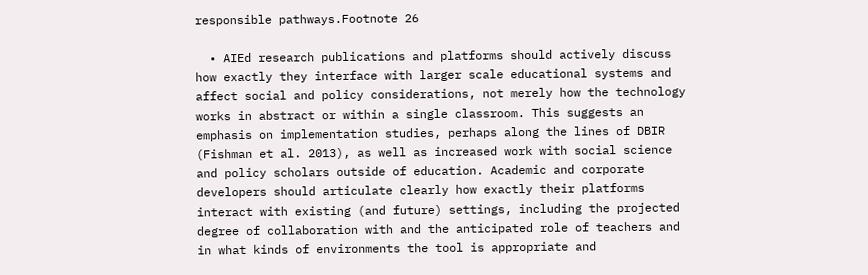responsible pathways.Footnote 26

  • AIEd research publications and platforms should actively discuss how exactly they interface with larger scale educational systems and affect social and policy considerations, not merely how the technology works in abstract or within a single classroom. This suggests an emphasis on implementation studies, perhaps along the lines of DBIR (Fishman et al. 2013), as well as increased work with social science and policy scholars outside of education. Academic and corporate developers should articulate clearly how exactly their platforms interact with existing (and future) settings, including the projected degree of collaboration with and the anticipated role of teachers and in what kinds of environments the tool is appropriate and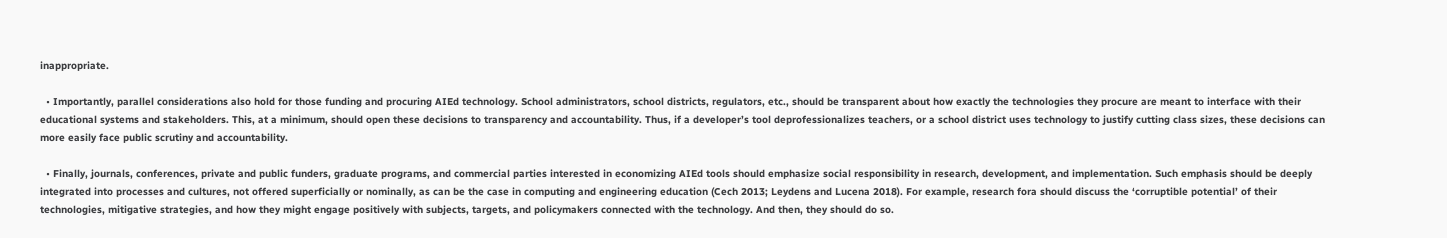inappropriate.

  • Importantly, parallel considerations also hold for those funding and procuring AIEd technology. School administrators, school districts, regulators, etc., should be transparent about how exactly the technologies they procure are meant to interface with their educational systems and stakeholders. This, at a minimum, should open these decisions to transparency and accountability. Thus, if a developer’s tool deprofessionalizes teachers, or a school district uses technology to justify cutting class sizes, these decisions can more easily face public scrutiny and accountability.

  • Finally, journals, conferences, private and public funders, graduate programs, and commercial parties interested in economizing AIEd tools should emphasize social responsibility in research, development, and implementation. Such emphasis should be deeply integrated into processes and cultures, not offered superficially or nominally, as can be the case in computing and engineering education (Cech 2013; Leydens and Lucena 2018). For example, research fora should discuss the ‘corruptible potential’ of their technologies, mitigative strategies, and how they might engage positively with subjects, targets, and policymakers connected with the technology. And then, they should do so.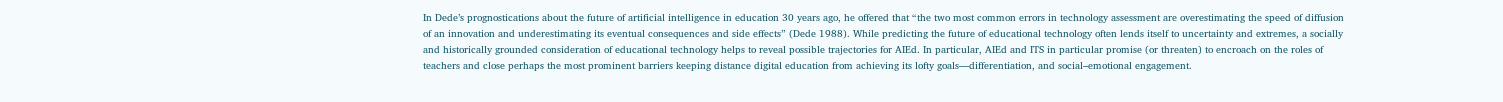In Dede’s prognostications about the future of artificial intelligence in education 30 years ago, he offered that “the two most common errors in technology assessment are overestimating the speed of diffusion of an innovation and underestimating its eventual consequences and side effects” (Dede 1988). While predicting the future of educational technology often lends itself to uncertainty and extremes, a socially and historically grounded consideration of educational technology helps to reveal possible trajectories for AIEd. In particular, AIEd and ITS in particular promise (or threaten) to encroach on the roles of teachers and close perhaps the most prominent barriers keeping distance digital education from achieving its lofty goals—differentiation, and social–emotional engagement.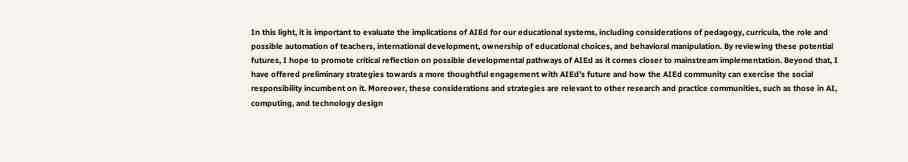In this light, it is important to evaluate the implications of AIEd for our educational systems, including considerations of pedagogy, curricula, the role and possible automation of teachers, international development, ownership of educational choices, and behavioral manipulation. By reviewing these potential futures, I hope to promote critical reflection on possible developmental pathways of AIEd as it comes closer to mainstream implementation. Beyond that, I have offered preliminary strategies towards a more thoughtful engagement with AIEd’s future and how the AIEd community can exercise the social responsibility incumbent on it. Moreover, these considerations and strategies are relevant to other research and practice communities, such as those in AI, computing, and technology design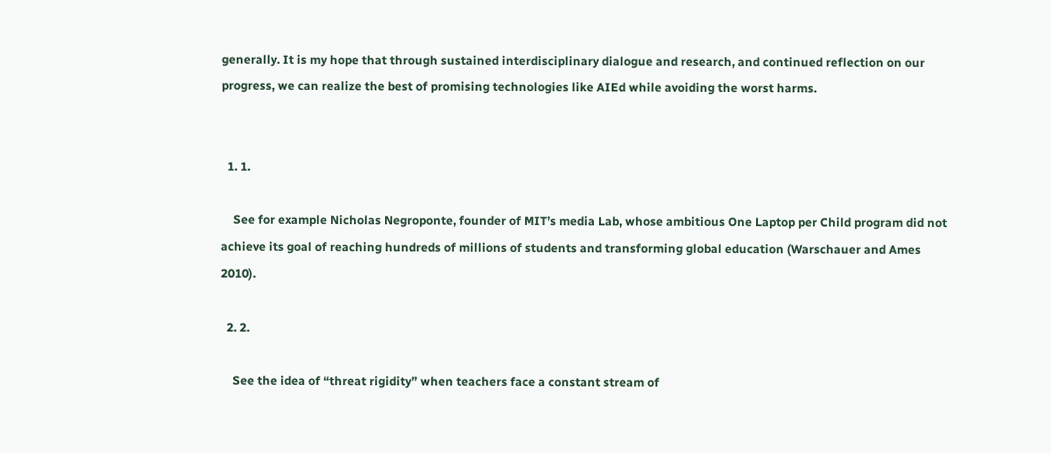generally. It is my hope that through sustained interdisciplinary dialogue and research, and continued reflection on our progress, we can realize the best of promising technologies like AIEd while avoiding the worst harms.


  1. 1.

    See for example Nicholas Negroponte, founder of MIT’s media Lab, whose ambitious One Laptop per Child program did not achieve its goal of reaching hundreds of millions of students and transforming global education (Warschauer and Ames 2010).

  2. 2.

    See the idea of “threat rigidity” when teachers face a constant stream of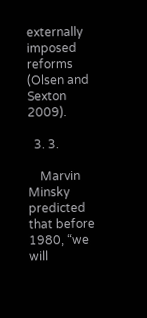externally imposed reforms (Olsen and Sexton 2009).

  3. 3.

    Marvin Minsky predicted that before 1980, “we will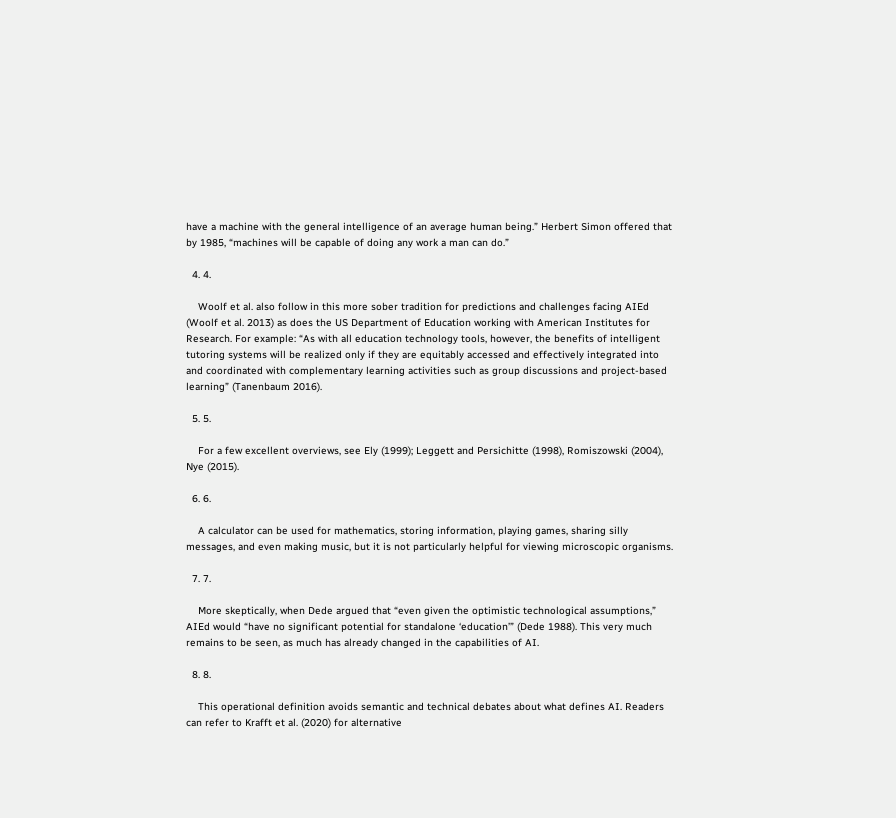have a machine with the general intelligence of an average human being.” Herbert Simon offered that by 1985, “machines will be capable of doing any work a man can do.”

  4. 4.

    Woolf et al. also follow in this more sober tradition for predictions and challenges facing AIEd (Woolf et al. 2013) as does the US Department of Education working with American Institutes for Research. For example: “As with all education technology tools, however, the benefits of intelligent tutoring systems will be realized only if they are equitably accessed and effectively integrated into and coordinated with complementary learning activities such as group discussions and project-based learning” (Tanenbaum 2016).

  5. 5.

    For a few excellent overviews, see Ely (1999); Leggett and Persichitte (1998), Romiszowski (2004), Nye (2015).

  6. 6.

    A calculator can be used for mathematics, storing information, playing games, sharing silly messages, and even making music, but it is not particularly helpful for viewing microscopic organisms.

  7. 7.

    More skeptically, when Dede argued that “even given the optimistic technological assumptions,” AIEd would “have no significant potential for standalone ‘education’” (Dede 1988). This very much remains to be seen, as much has already changed in the capabilities of AI.

  8. 8.

    This operational definition avoids semantic and technical debates about what defines AI. Readers can refer to Krafft et al. (2020) for alternative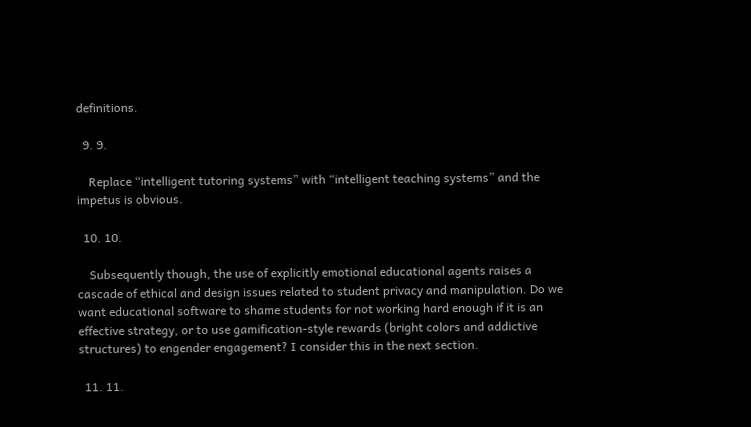definitions.

  9. 9.

    Replace “intelligent tutoring systems” with “intelligent teaching systems” and the impetus is obvious.

  10. 10.

    Subsequently though, the use of explicitly emotional educational agents raises a cascade of ethical and design issues related to student privacy and manipulation. Do we want educational software to shame students for not working hard enough if it is an effective strategy, or to use gamification-style rewards (bright colors and addictive structures) to engender engagement? I consider this in the next section.

  11. 11.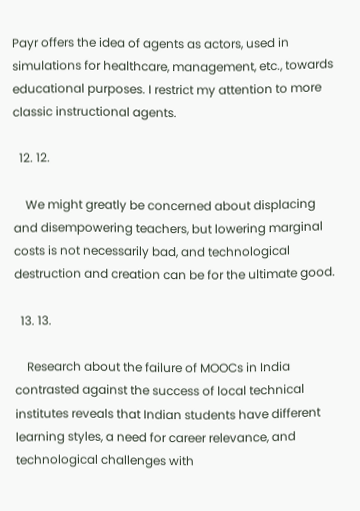Payr offers the idea of agents as actors, used in simulations for healthcare, management, etc., towards educational purposes. I restrict my attention to more classic instructional agents.

  12. 12.

    We might greatly be concerned about displacing and disempowering teachers, but lowering marginal costs is not necessarily bad, and technological destruction and creation can be for the ultimate good.

  13. 13.

    Research about the failure of MOOCs in India contrasted against the success of local technical institutes reveals that Indian students have different learning styles, a need for career relevance, and technological challenges with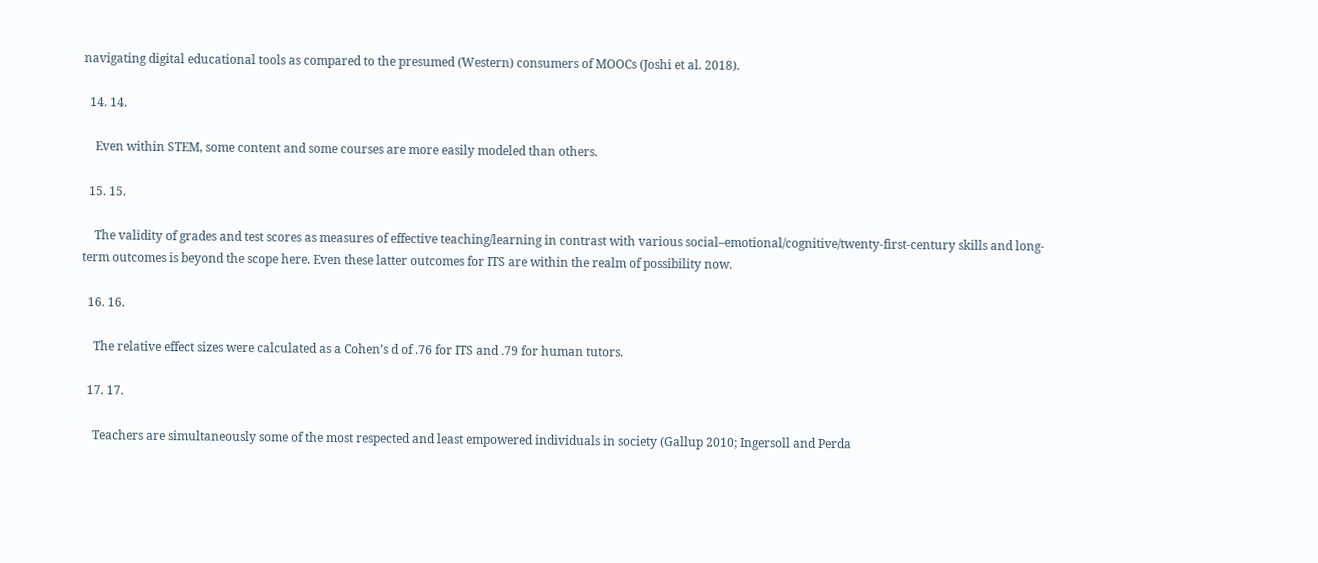navigating digital educational tools as compared to the presumed (Western) consumers of MOOCs (Joshi et al. 2018).

  14. 14.

    Even within STEM, some content and some courses are more easily modeled than others.

  15. 15.

    The validity of grades and test scores as measures of effective teaching/learning in contrast with various social–emotional/cognitive/twenty-first-century skills and long-term outcomes is beyond the scope here. Even these latter outcomes for ITS are within the realm of possibility now.

  16. 16.

    The relative effect sizes were calculated as a Cohen’s d of .76 for ITS and .79 for human tutors.

  17. 17.

    Teachers are simultaneously some of the most respected and least empowered individuals in society (Gallup 2010; Ingersoll and Perda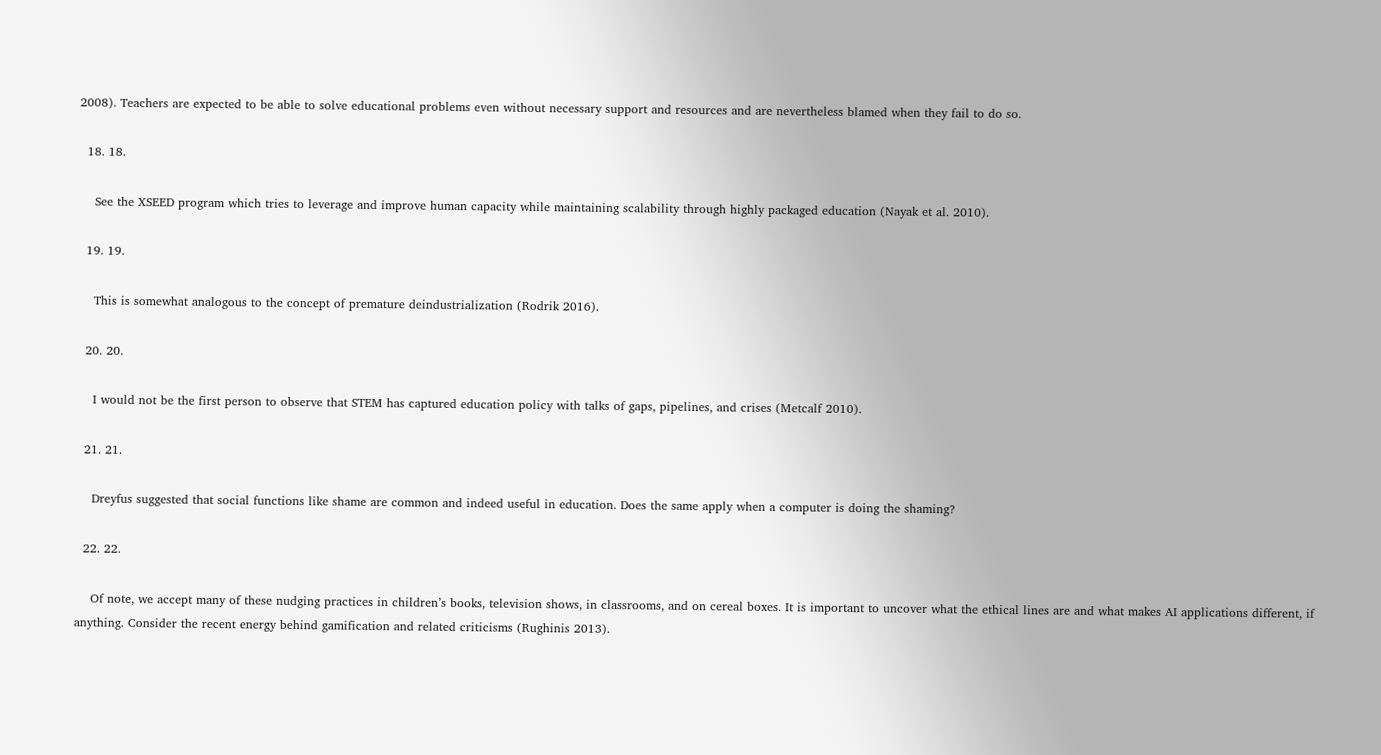2008). Teachers are expected to be able to solve educational problems even without necessary support and resources and are nevertheless blamed when they fail to do so.

  18. 18.

    See the XSEED program which tries to leverage and improve human capacity while maintaining scalability through highly packaged education (Nayak et al. 2010).

  19. 19.

    This is somewhat analogous to the concept of premature deindustrialization (Rodrik 2016).

  20. 20.

    I would not be the first person to observe that STEM has captured education policy with talks of gaps, pipelines, and crises (Metcalf 2010).

  21. 21.

    Dreyfus suggested that social functions like shame are common and indeed useful in education. Does the same apply when a computer is doing the shaming?

  22. 22.

    Of note, we accept many of these nudging practices in children’s books, television shows, in classrooms, and on cereal boxes. It is important to uncover what the ethical lines are and what makes AI applications different, if anything. Consider the recent energy behind gamification and related criticisms (Rughinis 2013).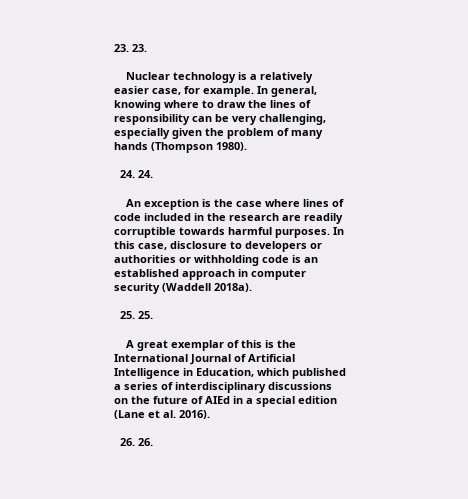23. 23.

    Nuclear technology is a relatively easier case, for example. In general, knowing where to draw the lines of responsibility can be very challenging, especially given the problem of many hands (Thompson 1980).

  24. 24.

    An exception is the case where lines of code included in the research are readily corruptible towards harmful purposes. In this case, disclosure to developers or authorities or withholding code is an established approach in computer security (Waddell 2018a).

  25. 25.

    A great exemplar of this is the International Journal of Artificial Intelligence in Education, which published a series of interdisciplinary discussions on the future of AIEd in a special edition (Lane et al. 2016).

  26. 26.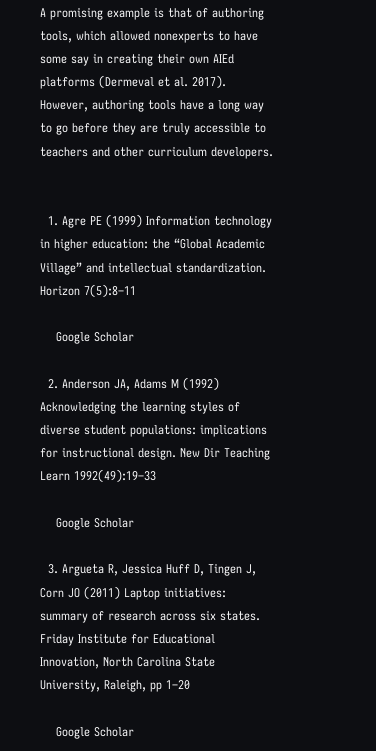A promising example is that of authoring tools, which allowed nonexperts to have some say in creating their own AIEd platforms (Dermeval et al. 2017). However, authoring tools have a long way to go before they are truly accessible to teachers and other curriculum developers.


  1. Agre PE (1999) Information technology in higher education: the “Global Academic Village” and intellectual standardization. Horizon 7(5):8–11

    Google Scholar

  2. Anderson JA, Adams M (1992) Acknowledging the learning styles of diverse student populations: implications for instructional design. New Dir Teaching Learn 1992(49):19–33

    Google Scholar

  3. Argueta R, Jessica Huff D, Tingen J, Corn JO (2011) Laptop initiatives: summary of research across six states. Friday Institute for Educational Innovation, North Carolina State University, Raleigh, pp 1–20

    Google Scholar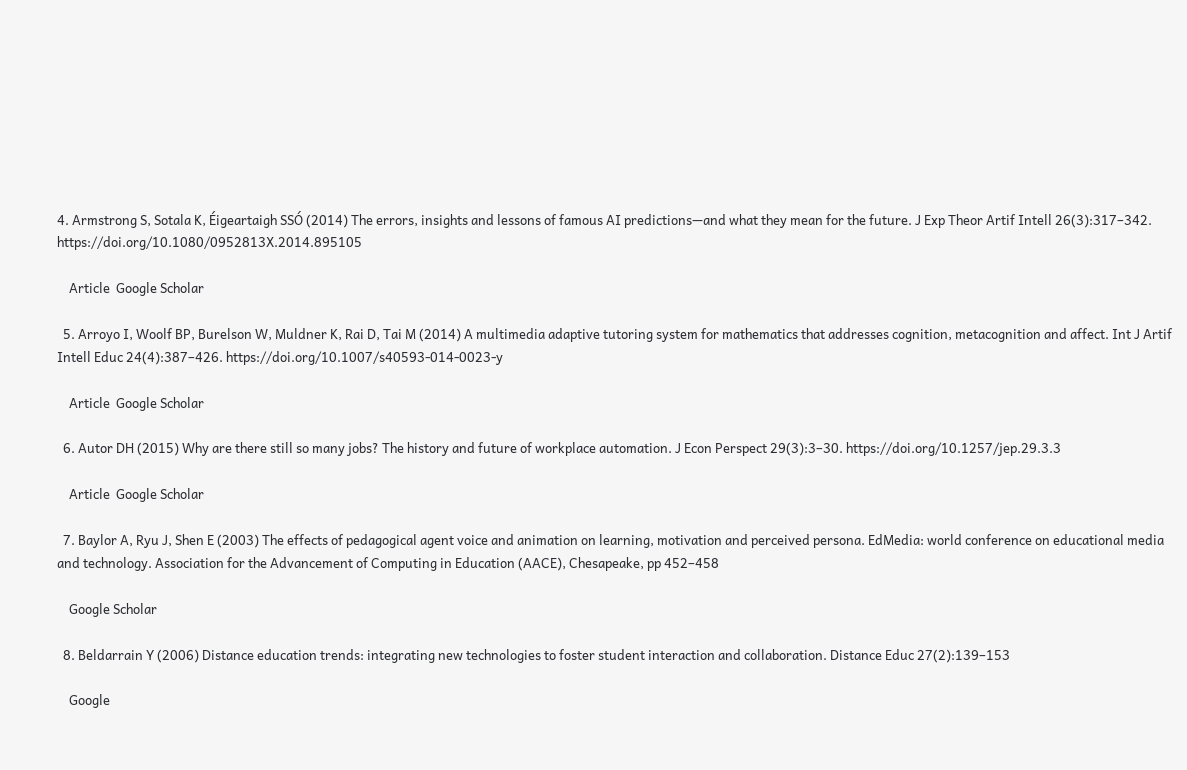4. Armstrong S, Sotala K, Éigeartaigh SSÓ (2014) The errors, insights and lessons of famous AI predictions—and what they mean for the future. J Exp Theor Artif Intell 26(3):317–342. https://doi.org/10.1080/0952813X.2014.895105

    Article  Google Scholar

  5. Arroyo I, Woolf BP, Burelson W, Muldner K, Rai D, Tai M (2014) A multimedia adaptive tutoring system for mathematics that addresses cognition, metacognition and affect. Int J Artif Intell Educ 24(4):387–426. https://doi.org/10.1007/s40593-014-0023-y

    Article  Google Scholar

  6. Autor DH (2015) Why are there still so many jobs? The history and future of workplace automation. J Econ Perspect 29(3):3–30. https://doi.org/10.1257/jep.29.3.3

    Article  Google Scholar

  7. Baylor A, Ryu J, Shen E (2003) The effects of pedagogical agent voice and animation on learning, motivation and perceived persona. EdMedia: world conference on educational media and technology. Association for the Advancement of Computing in Education (AACE), Chesapeake, pp 452–458

    Google Scholar

  8. Beldarrain Y (2006) Distance education trends: integrating new technologies to foster student interaction and collaboration. Distance Educ 27(2):139–153

    Google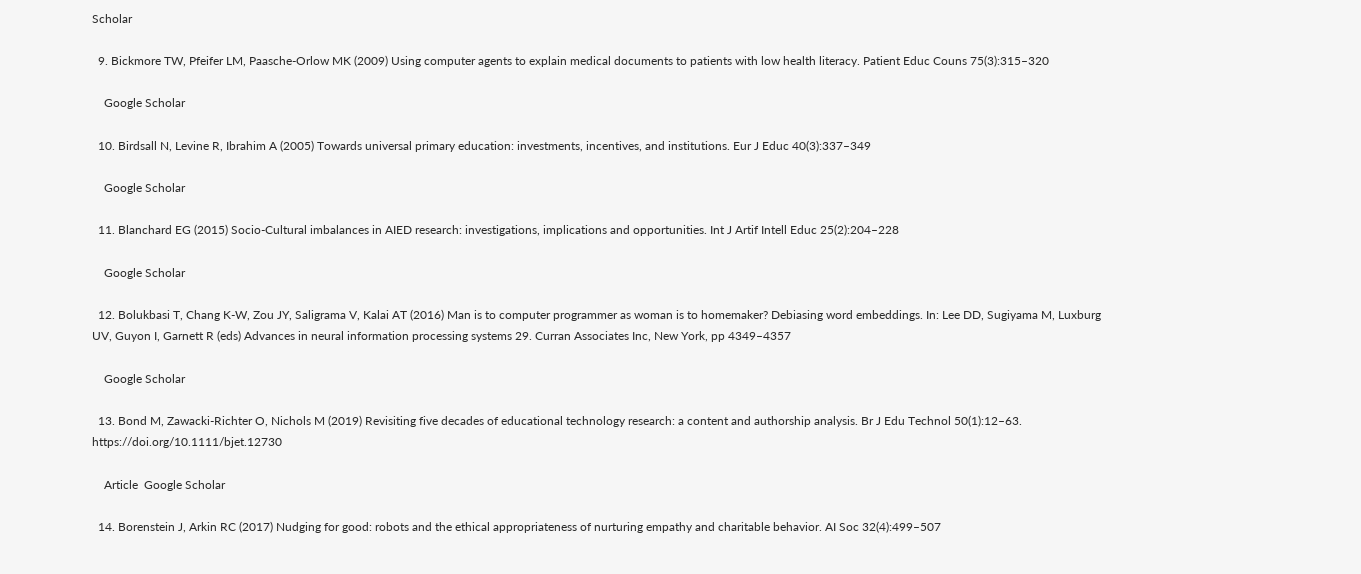Scholar

  9. Bickmore TW, Pfeifer LM, Paasche-Orlow MK (2009) Using computer agents to explain medical documents to patients with low health literacy. Patient Educ Couns 75(3):315–320

    Google Scholar

  10. Birdsall N, Levine R, Ibrahim A (2005) Towards universal primary education: investments, incentives, and institutions. Eur J Educ 40(3):337–349

    Google Scholar

  11. Blanchard EG (2015) Socio-Cultural imbalances in AIED research: investigations, implications and opportunities. Int J Artif Intell Educ 25(2):204–228

    Google Scholar

  12. Bolukbasi T, Chang K-W, Zou JY, Saligrama V, Kalai AT (2016) Man is to computer programmer as woman is to homemaker? Debiasing word embeddings. In: Lee DD, Sugiyama M, Luxburg UV, Guyon I, Garnett R (eds) Advances in neural information processing systems 29. Curran Associates Inc, New York, pp 4349–4357

    Google Scholar

  13. Bond M, Zawacki-Richter O, Nichols M (2019) Revisiting five decades of educational technology research: a content and authorship analysis. Br J Edu Technol 50(1):12–63. https://doi.org/10.1111/bjet.12730

    Article  Google Scholar

  14. Borenstein J, Arkin RC (2017) Nudging for good: robots and the ethical appropriateness of nurturing empathy and charitable behavior. AI Soc 32(4):499–507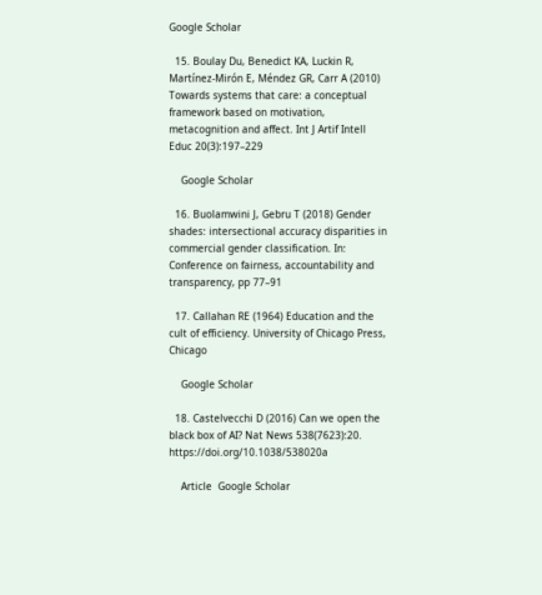Google Scholar

  15. Boulay Du, Benedict KA, Luckin R, Martínez-Mirón E, Méndez GR, Carr A (2010) Towards systems that care: a conceptual framework based on motivation, metacognition and affect. Int J Artif Intell Educ 20(3):197–229

    Google Scholar

  16. Buolamwini J, Gebru T (2018) Gender shades: intersectional accuracy disparities in commercial gender classification. In: Conference on fairness, accountability and transparency, pp 77–91

  17. Callahan RE (1964) Education and the cult of efficiency. University of Chicago Press, Chicago

    Google Scholar

  18. Castelvecchi D (2016) Can we open the black box of AI? Nat News 538(7623):20. https://doi.org/10.1038/538020a

    Article  Google Scholar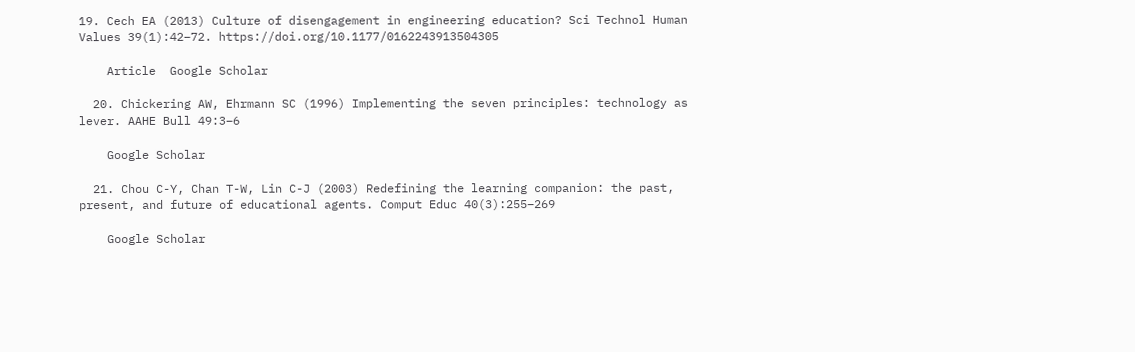19. Cech EA (2013) Culture of disengagement in engineering education? Sci Technol Human Values 39(1):42–72. https://doi.org/10.1177/0162243913504305

    Article  Google Scholar

  20. Chickering AW, Ehrmann SC (1996) Implementing the seven principles: technology as lever. AAHE Bull 49:3–6

    Google Scholar

  21. Chou C-Y, Chan T-W, Lin C-J (2003) Redefining the learning companion: the past, present, and future of educational agents. Comput Educ 40(3):255–269

    Google Scholar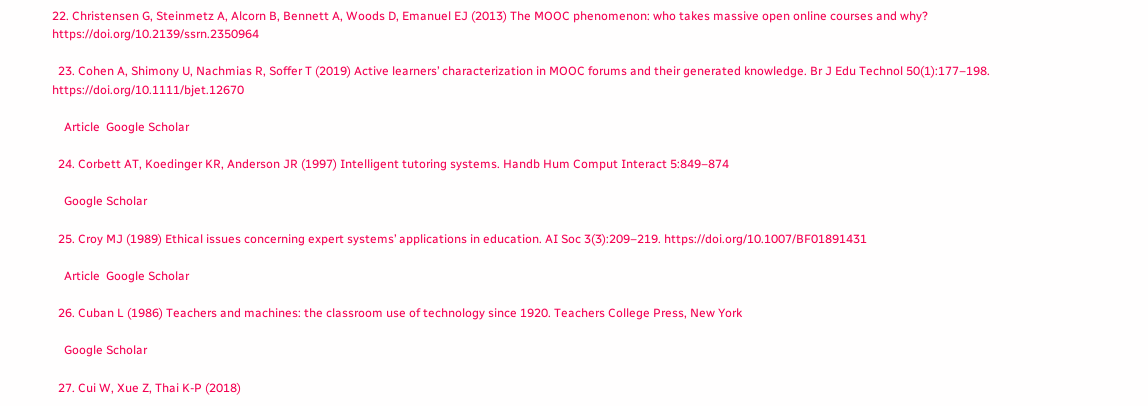22. Christensen G, Steinmetz A, Alcorn B, Bennett A, Woods D, Emanuel EJ (2013) The MOOC phenomenon: who takes massive open online courses and why? https://doi.org/10.2139/ssrn.2350964

  23. Cohen A, Shimony U, Nachmias R, Soffer T (2019) Active learners’ characterization in MOOC forums and their generated knowledge. Br J Edu Technol 50(1):177–198. https://doi.org/10.1111/bjet.12670

    Article  Google Scholar

  24. Corbett AT, Koedinger KR, Anderson JR (1997) Intelligent tutoring systems. Handb Hum Comput Interact 5:849–874

    Google Scholar

  25. Croy MJ (1989) Ethical issues concerning expert systems’ applications in education. AI Soc 3(3):209–219. https://doi.org/10.1007/BF01891431

    Article  Google Scholar

  26. Cuban L (1986) Teachers and machines: the classroom use of technology since 1920. Teachers College Press, New York

    Google Scholar

  27. Cui W, Xue Z, Thai K-P (2018)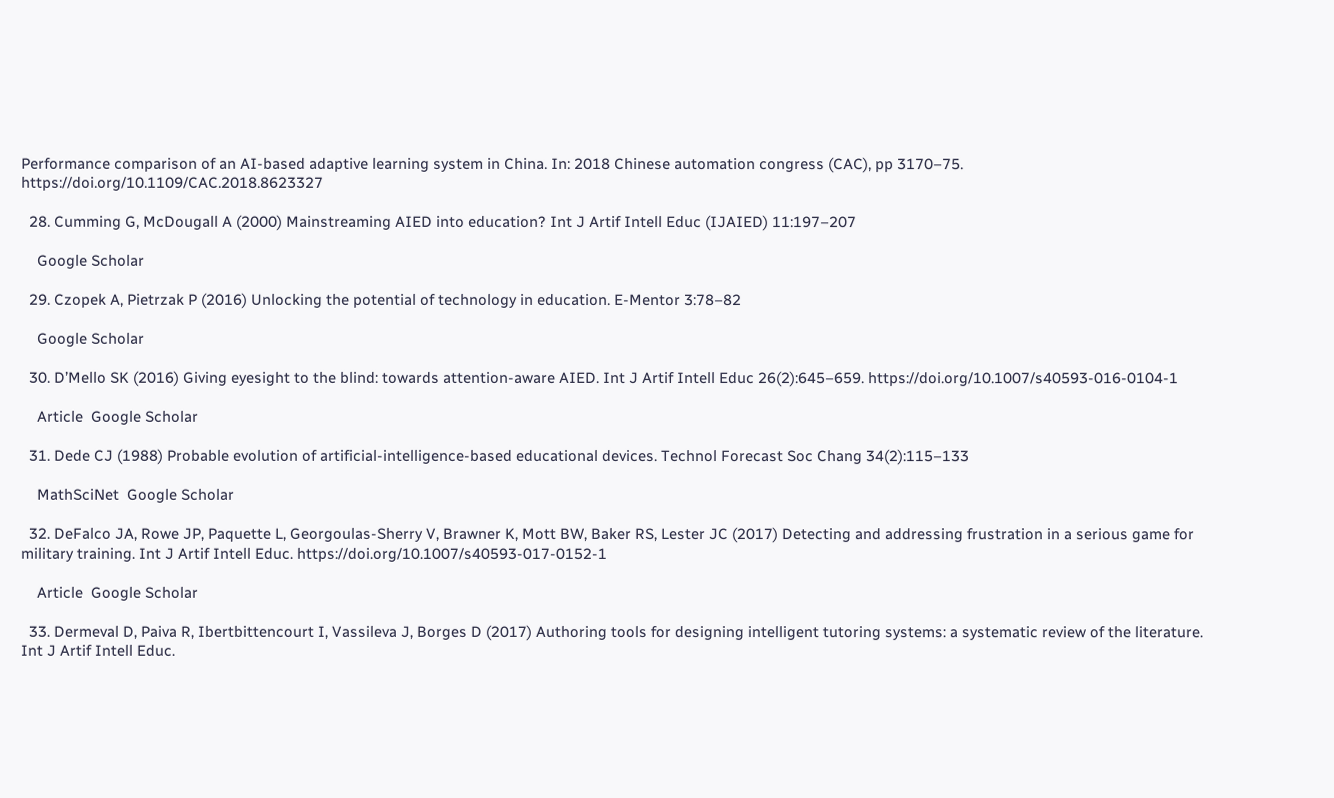Performance comparison of an AI-based adaptive learning system in China. In: 2018 Chinese automation congress (CAC), pp 3170–75. https://doi.org/10.1109/CAC.2018.8623327

  28. Cumming G, McDougall A (2000) Mainstreaming AIED into education? Int J Artif Intell Educ (IJAIED) 11:197–207

    Google Scholar

  29. Czopek A, Pietrzak P (2016) Unlocking the potential of technology in education. E-Mentor 3:78–82

    Google Scholar

  30. D’Mello SK (2016) Giving eyesight to the blind: towards attention-aware AIED. Int J Artif Intell Educ 26(2):645–659. https://doi.org/10.1007/s40593-016-0104-1

    Article  Google Scholar

  31. Dede CJ (1988) Probable evolution of artificial-intelligence-based educational devices. Technol Forecast Soc Chang 34(2):115–133

    MathSciNet  Google Scholar

  32. DeFalco JA, Rowe JP, Paquette L, Georgoulas-Sherry V, Brawner K, Mott BW, Baker RS, Lester JC (2017) Detecting and addressing frustration in a serious game for military training. Int J Artif Intell Educ. https://doi.org/10.1007/s40593-017-0152-1

    Article  Google Scholar

  33. Dermeval D, Paiva R, Ibertbittencourt I, Vassileva J, Borges D (2017) Authoring tools for designing intelligent tutoring systems: a systematic review of the literature. Int J Artif Intell Educ.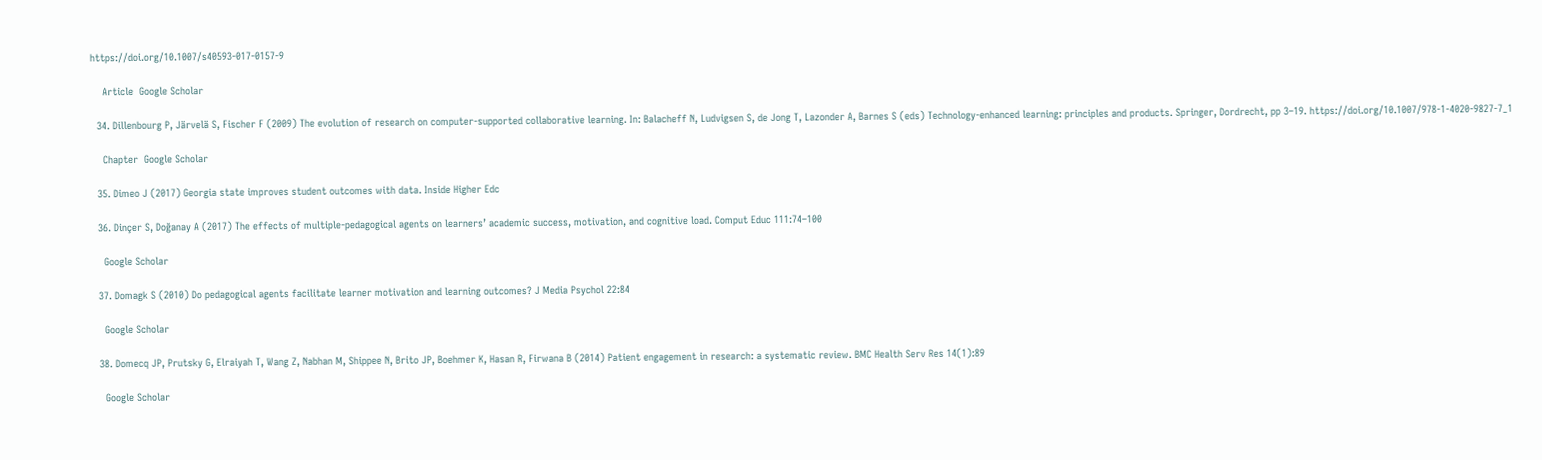https://doi.org/10.1007/s40593-017-0157-9

    Article  Google Scholar

  34. Dillenbourg P, Järvelä S, Fischer F (2009) The evolution of research on computer-supported collaborative learning. In: Balacheff N, Ludvigsen S, de Jong T, Lazonder A, Barnes S (eds) Technology-enhanced learning: principles and products. Springer, Dordrecht, pp 3–19. https://doi.org/10.1007/978-1-4020-9827-7_1

    Chapter  Google Scholar

  35. Dimeo J (2017) Georgia state improves student outcomes with data. Inside Higher Edc

  36. Dinçer S, Doğanay A (2017) The effects of multiple-pedagogical agents on learners’ academic success, motivation, and cognitive load. Comput Educ 111:74–100

    Google Scholar

  37. Domagk S (2010) Do pedagogical agents facilitate learner motivation and learning outcomes? J Media Psychol 22:84

    Google Scholar

  38. Domecq JP, Prutsky G, Elraiyah T, Wang Z, Nabhan M, Shippee N, Brito JP, Boehmer K, Hasan R, Firwana B (2014) Patient engagement in research: a systematic review. BMC Health Serv Res 14(1):89

    Google Scholar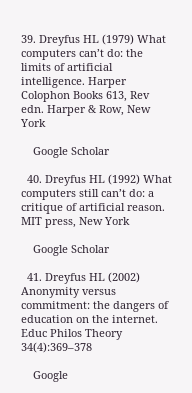39. Dreyfus HL (1979) What computers can’t do: the limits of artificial intelligence. Harper Colophon Books 613, Rev edn. Harper & Row, New York

    Google Scholar

  40. Dreyfus HL (1992) What computers still can’t do: a critique of artificial reason. MIT press, New York

    Google Scholar

  41. Dreyfus HL (2002) Anonymity versus commitment: the dangers of education on the internet. Educ Philos Theory 34(4):369–378

    Google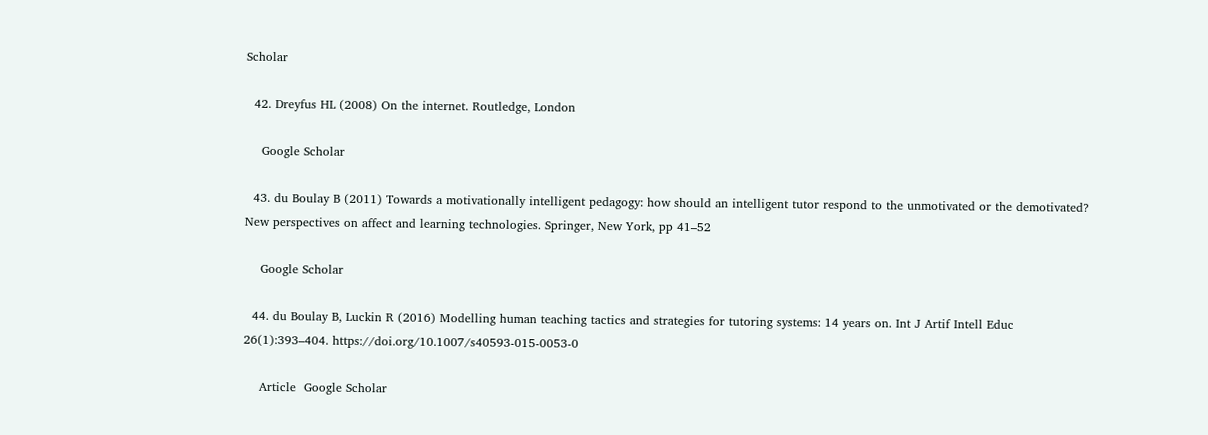Scholar

  42. Dreyfus HL (2008) On the internet. Routledge, London

    Google Scholar

  43. du Boulay B (2011) Towards a motivationally intelligent pedagogy: how should an intelligent tutor respond to the unmotivated or the demotivated? New perspectives on affect and learning technologies. Springer, New York, pp 41–52

    Google Scholar

  44. du Boulay B, Luckin R (2016) Modelling human teaching tactics and strategies for tutoring systems: 14 years on. Int J Artif Intell Educ 26(1):393–404. https://doi.org/10.1007/s40593-015-0053-0

    Article  Google Scholar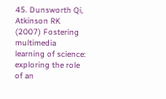45. Dunsworth Qi, Atkinson RK (2007) Fostering multimedia learning of science: exploring the role of an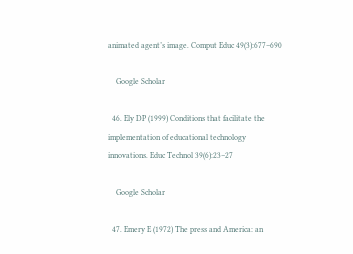animated agent’s image. Comput Educ 49(3):677–690

    Google Scholar

  46. Ely DP (1999) Conditions that facilitate the implementation of educational technology innovations. Educ Technol 39(6):23–27

    Google Scholar

  47. Emery E (1972) The press and America: an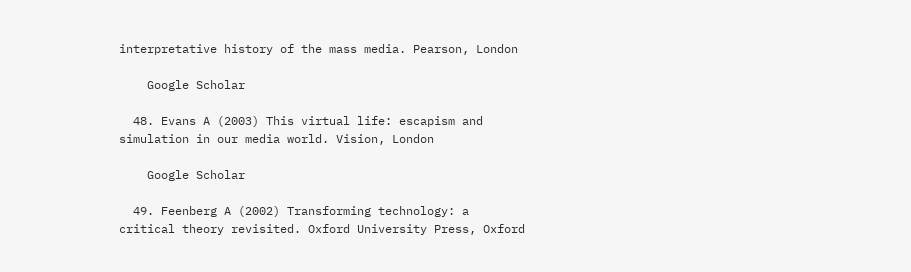interpretative history of the mass media. Pearson, London

    Google Scholar

  48. Evans A (2003) This virtual life: escapism and simulation in our media world. Vision, London

    Google Scholar

  49. Feenberg A (2002) Transforming technology: a critical theory revisited. Oxford University Press, Oxford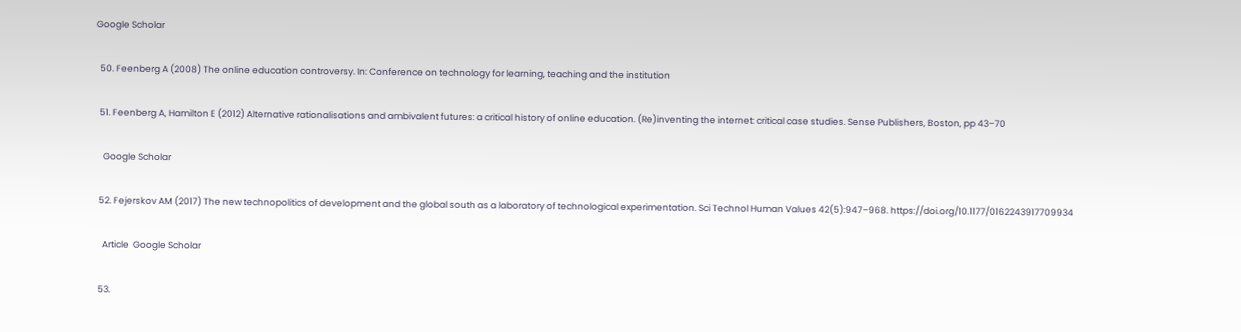Google Scholar

  50. Feenberg A (2008) The online education controversy. In: Conference on technology for learning, teaching and the institution

  51. Feenberg A, Hamilton E (2012) Alternative rationalisations and ambivalent futures: a critical history of online education. (Re)inventing the internet: critical case studies. Sense Publishers, Boston, pp 43–70

    Google Scholar

  52. Fejerskov AM (2017) The new technopolitics of development and the global south as a laboratory of technological experimentation. Sci Technol Human Values 42(5):947–968. https://doi.org/10.1177/0162243917709934

    Article  Google Scholar

  53.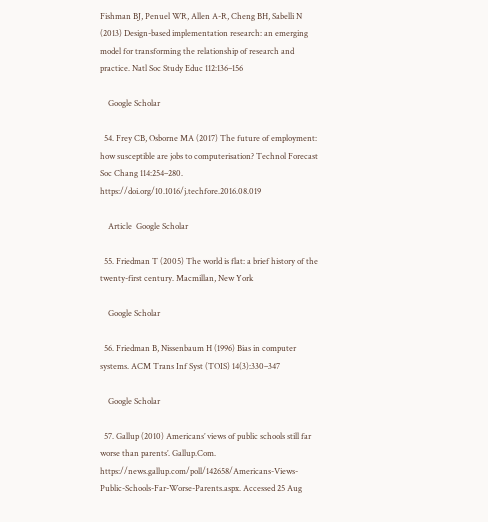Fishman BJ, Penuel WR, Allen A-R, Cheng BH, Sabelli N (2013) Design-based implementation research: an emerging model for transforming the relationship of research and practice. Natl Soc Study Educ 112:136–156

    Google Scholar

  54. Frey CB, Osborne MA (2017) The future of employment: how susceptible are jobs to computerisation? Technol Forecast Soc Chang 114:254–280. https://doi.org/10.1016/j.techfore.2016.08.019

    Article  Google Scholar

  55. Friedman T (2005) The world is flat: a brief history of the twenty-first century. Macmillan, New York

    Google Scholar

  56. Friedman B, Nissenbaum H (1996) Bias in computer systems. ACM Trans Inf Syst (TOIS) 14(3):330–347

    Google Scholar

  57. Gallup (2010) Americans’ views of public schools still far worse than parents’. Gallup.Com. https://news.gallup.com/poll/142658/Americans-Views-Public-Schools-Far-Worse-Parents.aspx. Accessed 25 Aug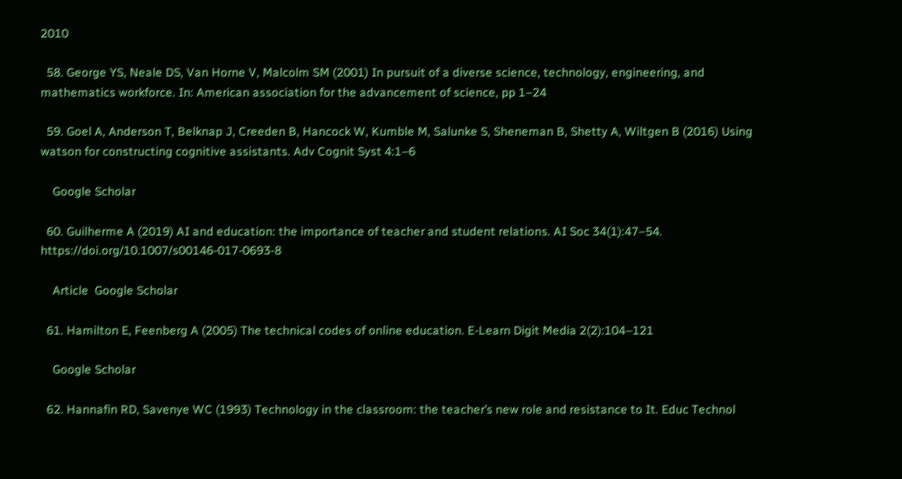2010

  58. George YS, Neale DS, Van Horne V, Malcolm SM (2001) In pursuit of a diverse science, technology, engineering, and mathematics workforce. In: American association for the advancement of science, pp 1–24

  59. Goel A, Anderson T, Belknap J, Creeden B, Hancock W, Kumble M, Salunke S, Sheneman B, Shetty A, Wiltgen B (2016) Using watson for constructing cognitive assistants. Adv Cognit Syst 4:1–6

    Google Scholar

  60. Guilherme A (2019) AI and education: the importance of teacher and student relations. AI Soc 34(1):47–54. https://doi.org/10.1007/s00146-017-0693-8

    Article  Google Scholar

  61. Hamilton E, Feenberg A (2005) The technical codes of online education. E-Learn Digit Media 2(2):104–121

    Google Scholar

  62. Hannafin RD, Savenye WC (1993) Technology in the classroom: the teacher’s new role and resistance to It. Educ Technol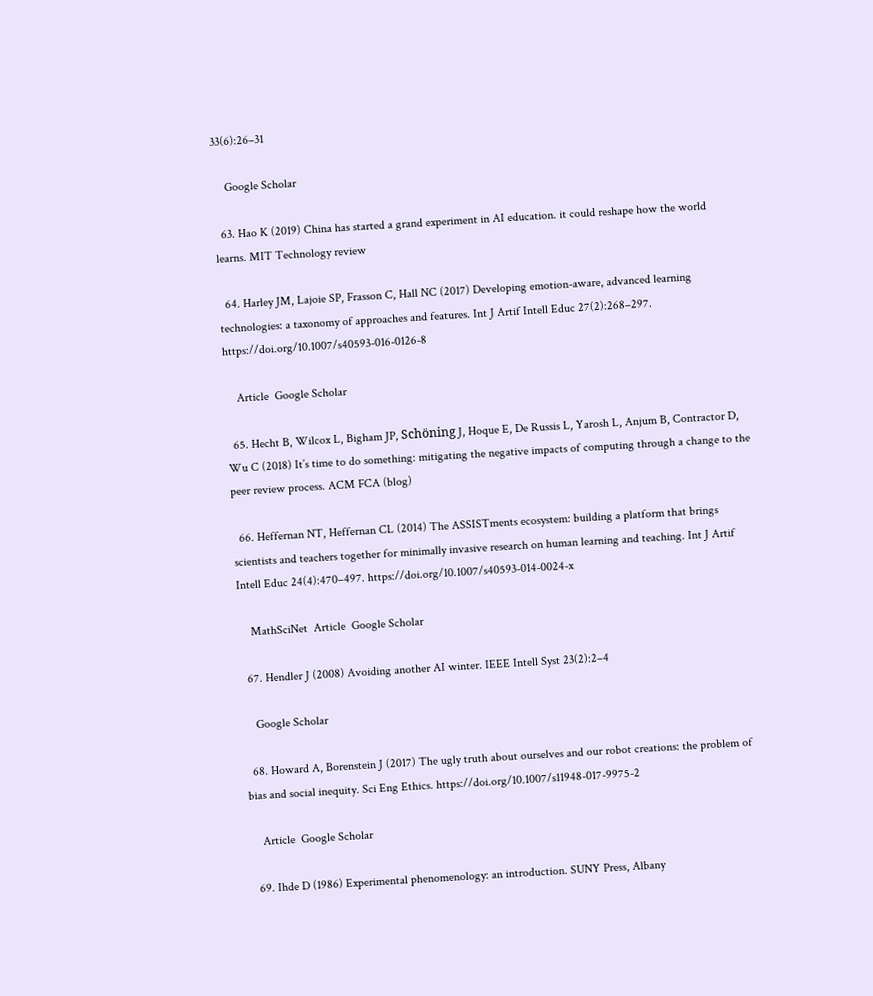33(6):26–31

    Google Scholar

  63. Hao K (2019) China has started a grand experiment in AI education. it could reshape how the world learns. MIT Technology review

  64. Harley JM, Lajoie SP, Frasson C, Hall NC (2017) Developing emotion-aware, advanced learning technologies: a taxonomy of approaches and features. Int J Artif Intell Educ 27(2):268–297. https://doi.org/10.1007/s40593-016-0126-8

    Article  Google Scholar

  65. Hecht B, Wilcox L, Bigham JP, Schöning J, Hoque E, De Russis L, Yarosh L, Anjum B, Contractor D, Wu C (2018) It’s time to do something: mitigating the negative impacts of computing through a change to the peer review process. ACM FCA (blog)

  66. Heffernan NT, Heffernan CL (2014) The ASSISTments ecosystem: building a platform that brings scientists and teachers together for minimally invasive research on human learning and teaching. Int J Artif Intell Educ 24(4):470–497. https://doi.org/10.1007/s40593-014-0024-x

    MathSciNet  Article  Google Scholar

  67. Hendler J (2008) Avoiding another AI winter. IEEE Intell Syst 23(2):2–4

    Google Scholar

  68. Howard A, Borenstein J (2017) The ugly truth about ourselves and our robot creations: the problem of bias and social inequity. Sci Eng Ethics. https://doi.org/10.1007/s11948-017-9975-2

    Article  Google Scholar

  69. Ihde D (1986) Experimental phenomenology: an introduction. SUNY Press, Albany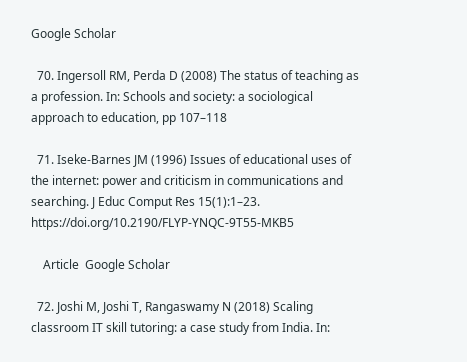Google Scholar

  70. Ingersoll RM, Perda D (2008) The status of teaching as a profession. In: Schools and society: a sociological approach to education, pp 107–118

  71. Iseke-Barnes JM (1996) Issues of educational uses of the internet: power and criticism in communications and searching. J Educ Comput Res 15(1):1–23. https://doi.org/10.2190/FLYP-YNQC-9T55-MKB5

    Article  Google Scholar

  72. Joshi M, Joshi T, Rangaswamy N (2018) Scaling classroom IT skill tutoring: a case study from India. In: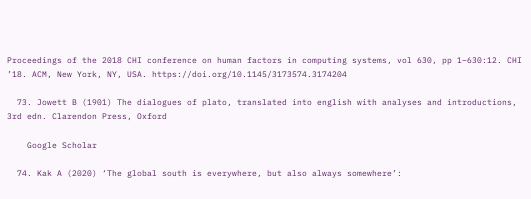Proceedings of the 2018 CHI conference on human factors in computing systems, vol 630, pp 1–630:12. CHI ’18. ACM, New York, NY, USA. https://doi.org/10.1145/3173574.3174204

  73. Jowett B (1901) The dialogues of plato, translated into english with analyses and introductions, 3rd edn. Clarendon Press, Oxford

    Google Scholar

  74. Kak A (2020) ‘The global south is everywhere, but also always somewhere’: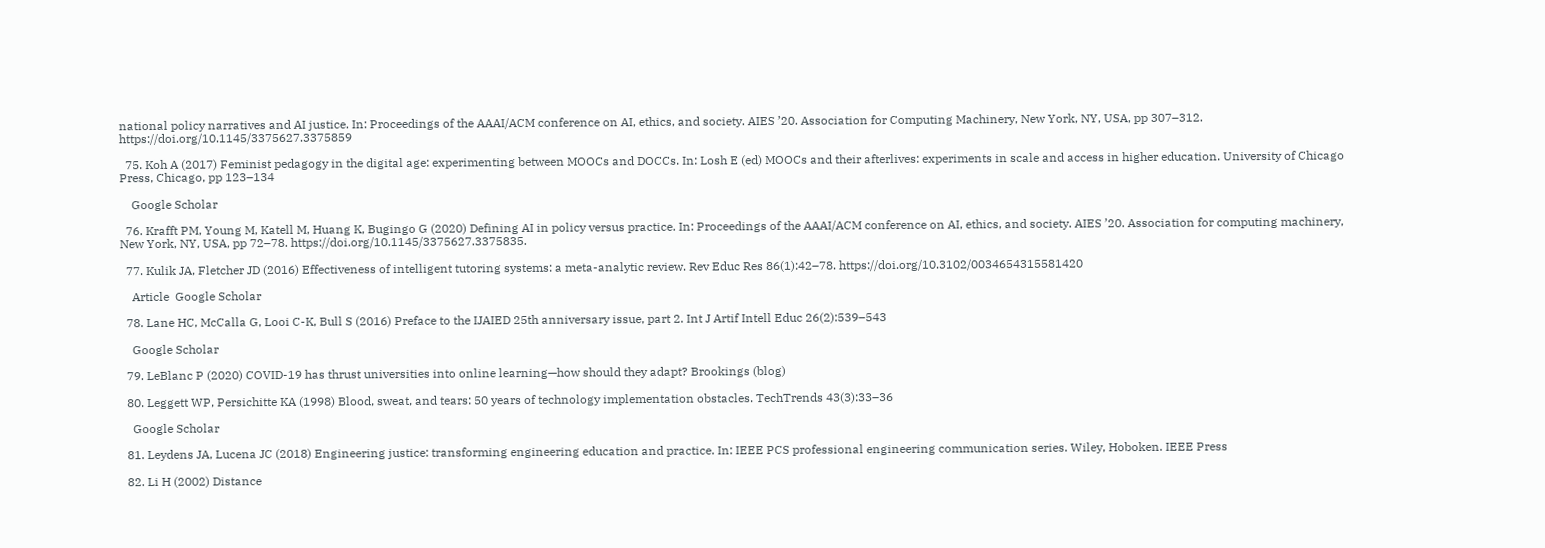national policy narratives and AI justice. In: Proceedings of the AAAI/ACM conference on AI, ethics, and society. AIES ’20. Association for Computing Machinery, New York, NY, USA, pp 307–312. https://doi.org/10.1145/3375627.3375859

  75. Koh A (2017) Feminist pedagogy in the digital age: experimenting between MOOCs and DOCCs. In: Losh E (ed) MOOCs and their afterlives: experiments in scale and access in higher education. University of Chicago Press, Chicago, pp 123–134

    Google Scholar

  76. Krafft PM, Young M, Katell M, Huang K, Bugingo G (2020) Defining AI in policy versus practice. In: Proceedings of the AAAI/ACM conference on AI, ethics, and society. AIES ’20. Association for computing machinery, New York, NY, USA, pp 72–78. https://doi.org/10.1145/3375627.3375835.

  77. Kulik JA, Fletcher JD (2016) Effectiveness of intelligent tutoring systems: a meta-analytic review. Rev Educ Res 86(1):42–78. https://doi.org/10.3102/0034654315581420

    Article  Google Scholar

  78. Lane HC, McCalla G, Looi C-K, Bull S (2016) Preface to the IJAIED 25th anniversary issue, part 2. Int J Artif Intell Educ 26(2):539–543

    Google Scholar

  79. LeBlanc P (2020) COVID-19 has thrust universities into online learning—how should they adapt? Brookings (blog)

  80. Leggett WP, Persichitte KA (1998) Blood, sweat, and tears: 50 years of technology implementation obstacles. TechTrends 43(3):33–36

    Google Scholar

  81. Leydens JA, Lucena JC (2018) Engineering justice: transforming engineering education and practice. In: IEEE PCS professional engineering communication series. Wiley, Hoboken. IEEE Press

  82. Li H (2002) Distance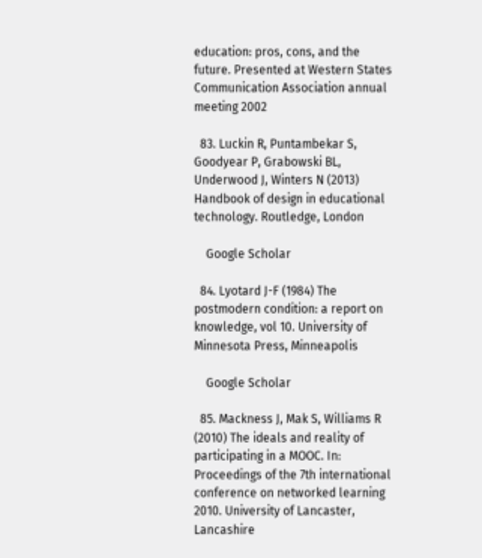education: pros, cons, and the future. Presented at Western States Communication Association annual meeting 2002

  83. Luckin R, Puntambekar S, Goodyear P, Grabowski BL, Underwood J, Winters N (2013) Handbook of design in educational technology. Routledge, London

    Google Scholar

  84. Lyotard J-F (1984) The postmodern condition: a report on knowledge, vol 10. University of Minnesota Press, Minneapolis

    Google Scholar

  85. Mackness J, Mak S, Williams R (2010) The ideals and reality of participating in a MOOC. In: Proceedings of the 7th international conference on networked learning 2010. University of Lancaster, Lancashire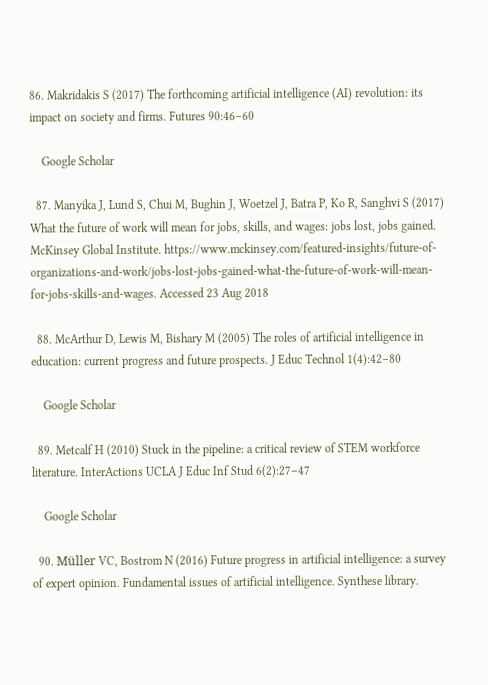86. Makridakis S (2017) The forthcoming artificial intelligence (AI) revolution: its impact on society and firms. Futures 90:46–60

    Google Scholar

  87. Manyika J, Lund S, Chui M, Bughin J, Woetzel J, Batra P, Ko R, Sanghvi S (2017) What the future of work will mean for jobs, skills, and wages: jobs lost, jobs gained. McKinsey Global Institute. https://www.mckinsey.com/featured-insights/future-of-organizations-and-work/jobs-lost-jobs-gained-what-the-future-of-work-will-mean-for-jobs-skills-and-wages. Accessed 23 Aug 2018

  88. McArthur D, Lewis M, Bishary M (2005) The roles of artificial intelligence in education: current progress and future prospects. J Educ Technol 1(4):42–80

    Google Scholar

  89. Metcalf H (2010) Stuck in the pipeline: a critical review of STEM workforce literature. InterActions UCLA J Educ Inf Stud 6(2):27–47

    Google Scholar

  90. Müller VC, Bostrom N (2016) Future progress in artificial intelligence: a survey of expert opinion. Fundamental issues of artificial intelligence. Synthese library.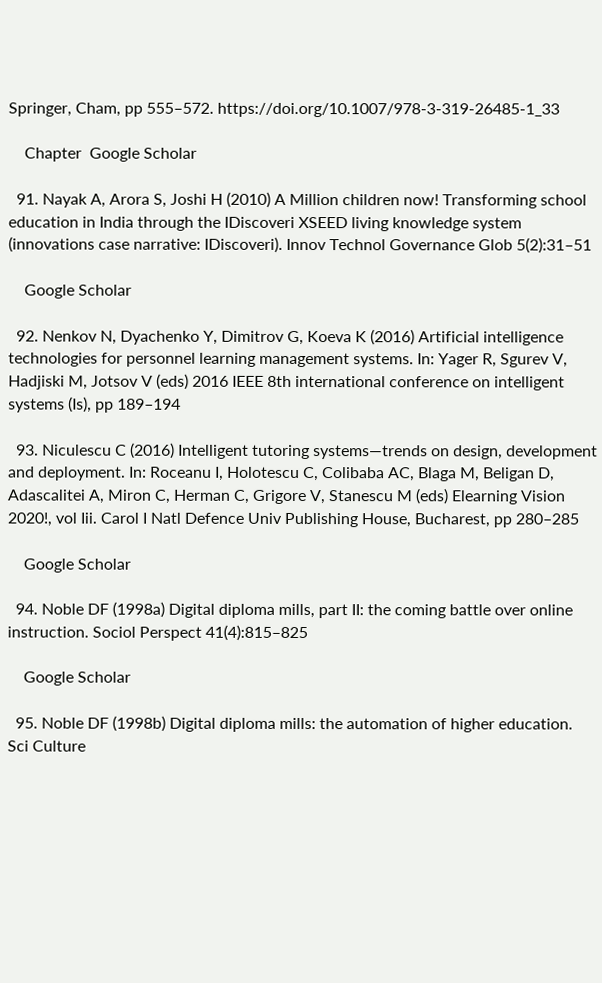Springer, Cham, pp 555–572. https://doi.org/10.1007/978-3-319-26485-1_33

    Chapter  Google Scholar

  91. Nayak A, Arora S, Joshi H (2010) A Million children now! Transforming school education in India through the IDiscoveri XSEED living knowledge system (innovations case narrative: IDiscoveri). Innov Technol Governance Glob 5(2):31–51

    Google Scholar

  92. Nenkov N, Dyachenko Y, Dimitrov G, Koeva K (2016) Artificial intelligence technologies for personnel learning management systems. In: Yager R, Sgurev V, Hadjiski M, Jotsov V (eds) 2016 IEEE 8th international conference on intelligent systems (Is), pp 189–194

  93. Niculescu C (2016) Intelligent tutoring systems—trends on design, development and deployment. In: Roceanu I, Holotescu C, Colibaba AC, Blaga M, Beligan D, Adascalitei A, Miron C, Herman C, Grigore V, Stanescu M (eds) Elearning Vision 2020!, vol Iii. Carol I Natl Defence Univ Publishing House, Bucharest, pp 280–285

    Google Scholar

  94. Noble DF (1998a) Digital diploma mills, part II: the coming battle over online instruction. Sociol Perspect 41(4):815–825

    Google Scholar

  95. Noble DF (1998b) Digital diploma mills: the automation of higher education. Sci Culture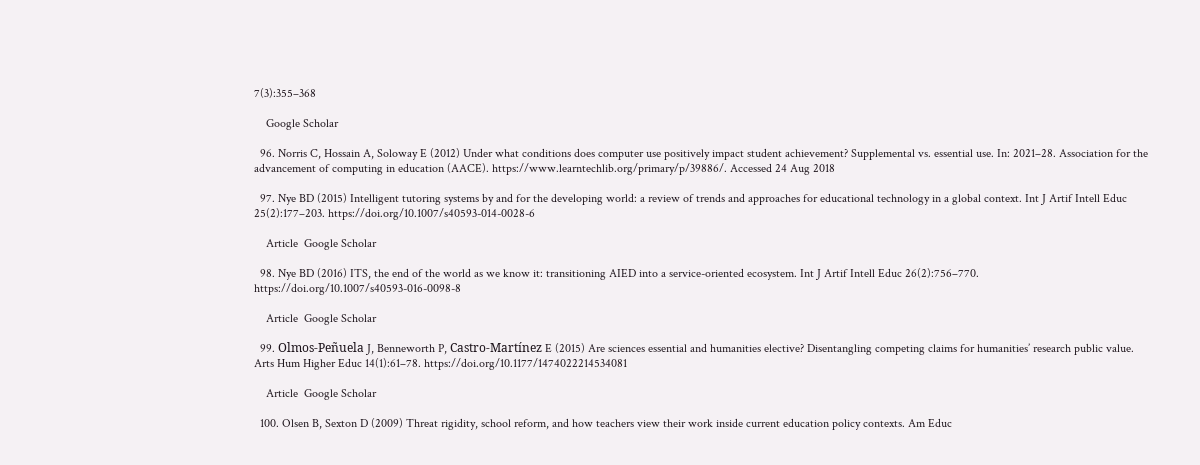7(3):355–368

    Google Scholar

  96. Norris C, Hossain A, Soloway E (2012) Under what conditions does computer use positively impact student achievement? Supplemental vs. essential use. In: 2021–28. Association for the advancement of computing in education (AACE). https://www.learntechlib.org/primary/p/39886/. Accessed 24 Aug 2018

  97. Nye BD (2015) Intelligent tutoring systems by and for the developing world: a review of trends and approaches for educational technology in a global context. Int J Artif Intell Educ 25(2):177–203. https://doi.org/10.1007/s40593-014-0028-6

    Article  Google Scholar

  98. Nye BD (2016) ITS, the end of the world as we know it: transitioning AIED into a service-oriented ecosystem. Int J Artif Intell Educ 26(2):756–770. https://doi.org/10.1007/s40593-016-0098-8

    Article  Google Scholar

  99. Olmos-Peñuela J, Benneworth P, Castro-Martínez E (2015) Are sciences essential and humanities elective? Disentangling competing claims for humanities’ research public value. Arts Hum Higher Educ 14(1):61–78. https://doi.org/10.1177/1474022214534081

    Article  Google Scholar

  100. Olsen B, Sexton D (2009) Threat rigidity, school reform, and how teachers view their work inside current education policy contexts. Am Educ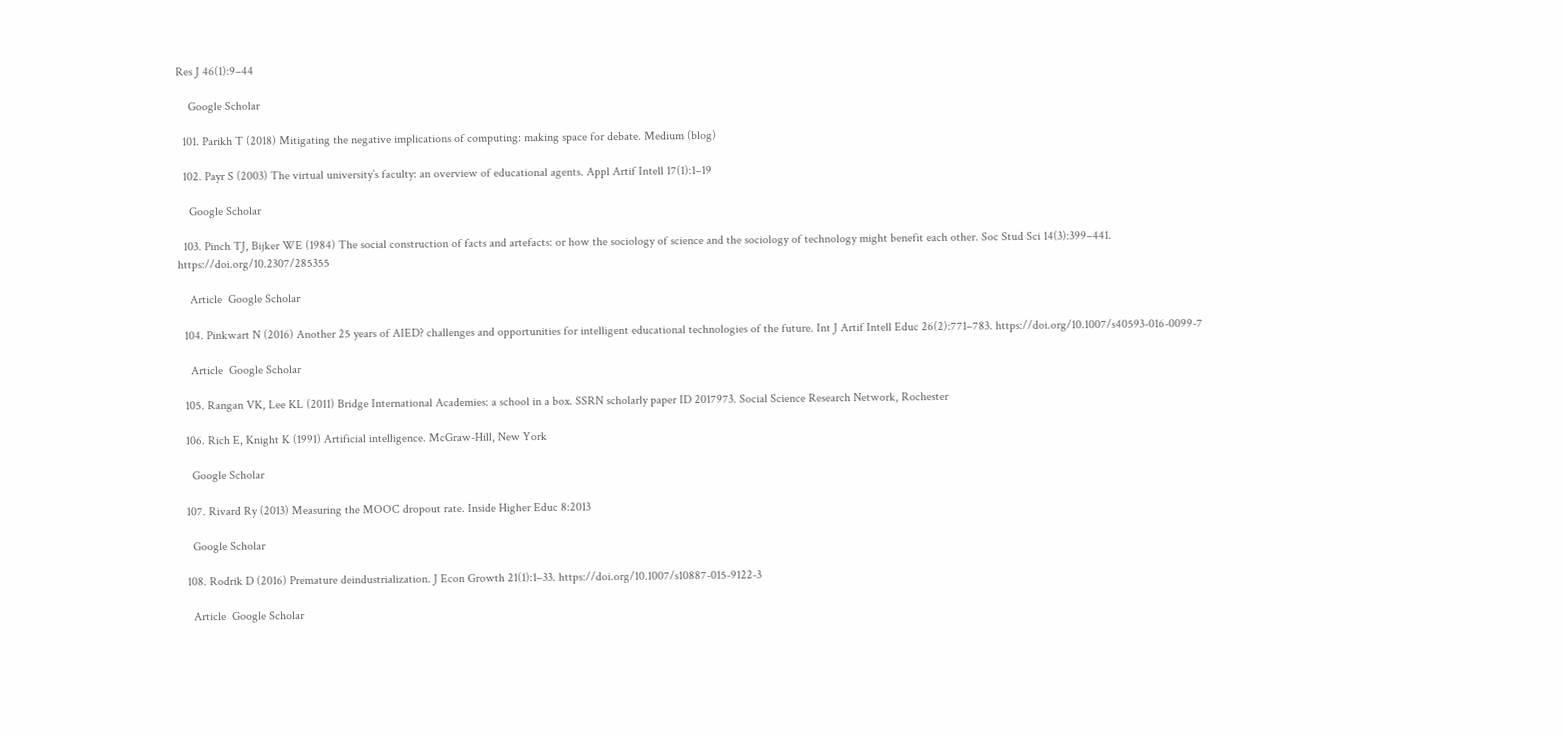Res J 46(1):9–44

    Google Scholar

  101. Parikh T (2018) Mitigating the negative implications of computing: making space for debate. Medium (blog)

  102. Payr S (2003) The virtual university’s faculty: an overview of educational agents. Appl Artif Intell 17(1):1–19

    Google Scholar

  103. Pinch TJ, Bijker WE (1984) The social construction of facts and artefacts: or how the sociology of science and the sociology of technology might benefit each other. Soc Stud Sci 14(3):399–441. https://doi.org/10.2307/285355

    Article  Google Scholar

  104. Pinkwart N (2016) Another 25 years of AIED? challenges and opportunities for intelligent educational technologies of the future. Int J Artif Intell Educ 26(2):771–783. https://doi.org/10.1007/s40593-016-0099-7

    Article  Google Scholar

  105. Rangan VK, Lee KL (2011) Bridge International Academies: a school in a box. SSRN scholarly paper ID 2017973. Social Science Research Network, Rochester

  106. Rich E, Knight K (1991) Artificial intelligence. McGraw-Hill, New York

    Google Scholar

  107. Rivard Ry (2013) Measuring the MOOC dropout rate. Inside Higher Educ 8:2013

    Google Scholar

  108. Rodrik D (2016) Premature deindustrialization. J Econ Growth 21(1):1–33. https://doi.org/10.1007/s10887-015-9122-3

    Article  Google Scholar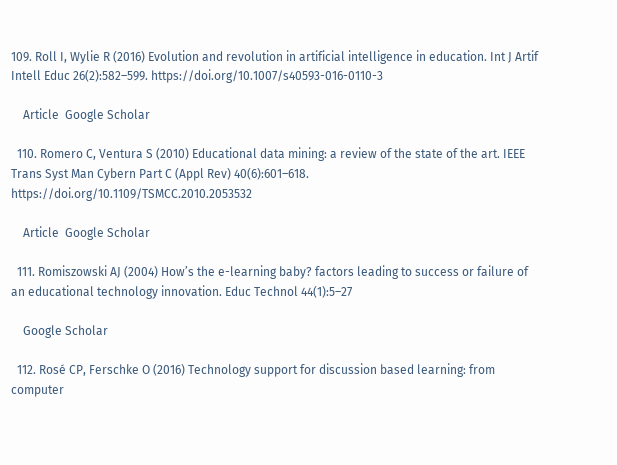109. Roll I, Wylie R (2016) Evolution and revolution in artificial intelligence in education. Int J Artif Intell Educ 26(2):582–599. https://doi.org/10.1007/s40593-016-0110-3

    Article  Google Scholar

  110. Romero C, Ventura S (2010) Educational data mining: a review of the state of the art. IEEE Trans Syst Man Cybern Part C (Appl Rev) 40(6):601–618. https://doi.org/10.1109/TSMCC.2010.2053532

    Article  Google Scholar

  111. Romiszowski AJ (2004) How’s the e-learning baby? factors leading to success or failure of an educational technology innovation. Educ Technol 44(1):5–27

    Google Scholar

  112. Rosé CP, Ferschke O (2016) Technology support for discussion based learning: from computer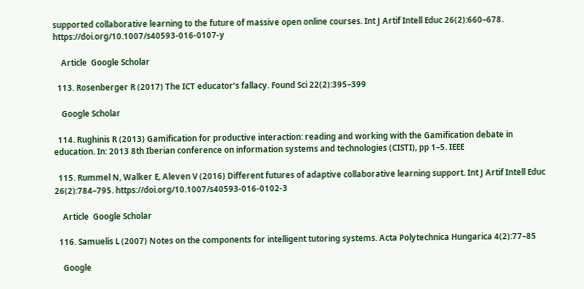supported collaborative learning to the future of massive open online courses. Int J Artif Intell Educ 26(2):660–678. https://doi.org/10.1007/s40593-016-0107-y

    Article  Google Scholar

  113. Rosenberger R (2017) The ICT educator’s fallacy. Found Sci 22(2):395–399

    Google Scholar

  114. Rughinis R (2013) Gamification for productive interaction: reading and working with the Gamification debate in education. In: 2013 8th Iberian conference on information systems and technologies (CISTI), pp 1–5. IEEE

  115. Rummel N, Walker E, Aleven V (2016) Different futures of adaptive collaborative learning support. Int J Artif Intell Educ 26(2):784–795. https://doi.org/10.1007/s40593-016-0102-3

    Article  Google Scholar

  116. Samuelis L (2007) Notes on the components for intelligent tutoring systems. Acta Polytechnica Hungarica 4(2):77–85

    Google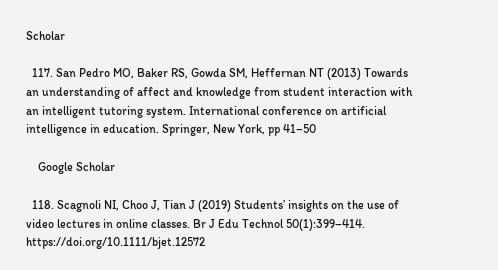Scholar

  117. San Pedro MO, Baker RS, Gowda SM, Heffernan NT (2013) Towards an understanding of affect and knowledge from student interaction with an intelligent tutoring system. International conference on artificial intelligence in education. Springer, New York, pp 41–50

    Google Scholar

  118. Scagnoli NI, Choo J, Tian J (2019) Students’ insights on the use of video lectures in online classes. Br J Edu Technol 50(1):399–414. https://doi.org/10.1111/bjet.12572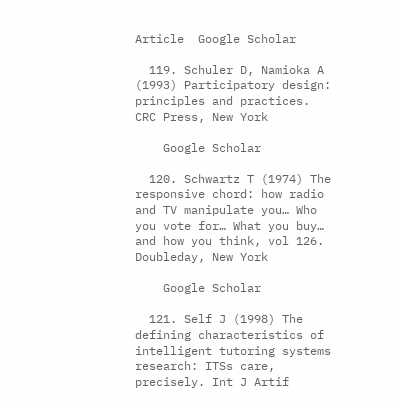Article  Google Scholar

  119. Schuler D, Namioka A (1993) Participatory design: principles and practices. CRC Press, New York

    Google Scholar

  120. Schwartz T (1974) The responsive chord: how radio and TV manipulate you… Who you vote for… What you buy… and how you think, vol 126. Doubleday, New York

    Google Scholar

  121. Self J (1998) The defining characteristics of intelligent tutoring systems research: ITSs care, precisely. Int J Artif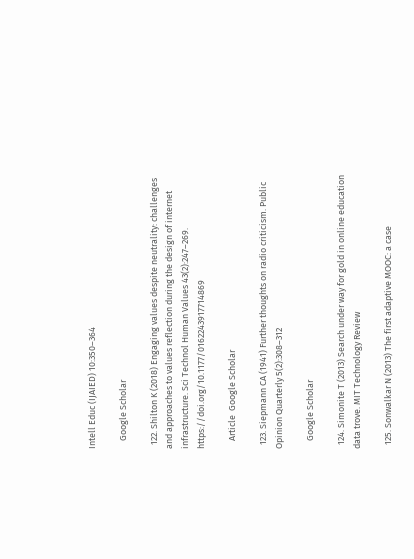Intell Educ (IJAIED) 10:350–364

    Google Scholar

  122. Shilton K (2018) Engaging values despite neutrality: challenges and approaches to values reflection during the design of internet infrastructure. Sci Technol Human Values 43(2):247–269. https://doi.org/10.1177/0162243917714869

    Article  Google Scholar

  123. Siepmann CA (1941) Further thoughts on radio criticism. Public Opinion Quarterly 5(2):308–312

    Google Scholar

  124. Simonite T (2013) Search under way for gold in online education data trove. MIT Technology Review

  125. Sonwalkar N (2013) The first adaptive MOOC: a case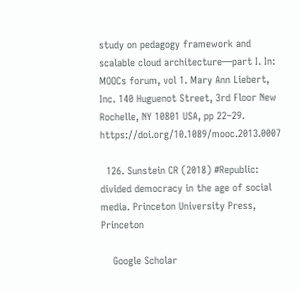study on pedagogy framework and scalable cloud architecture—part I. In: MOOCs forum, vol 1. Mary Ann Liebert, Inc. 140 Huguenot Street, 3rd Floor New Rochelle, NY 10801 USA, pp 22–29. https://doi.org/10.1089/mooc.2013.0007

  126. Sunstein CR (2018) #Republic: divided democracy in the age of social media. Princeton University Press, Princeton

    Google Scholar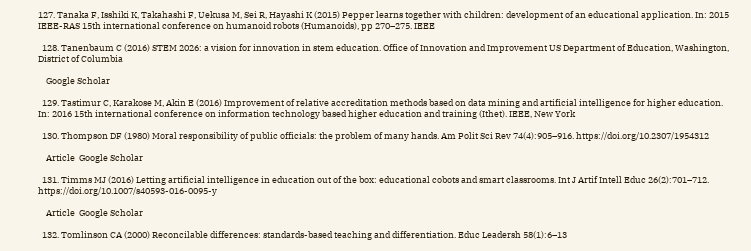127. Tanaka F, Isshiki K, Takahashi F, Uekusa M, Sei R, Hayashi K (2015) Pepper learns together with children: development of an educational application. In: 2015 IEEE-RAS 15th international conference on humanoid robots (Humanoids), pp 270–275. IEEE

  128. Tanenbaum C (2016) STEM 2026: a vision for innovation in stem education. Office of Innovation and Improvement US Department of Education, Washington, District of Columbia

    Google Scholar

  129. Tastimur C, Karakose M, Akin E (2016) Improvement of relative accreditation methods based on data mining and artificial intelligence for higher education. In: 2016 15th international conference on information technology based higher education and training (Ithet). IEEE, New York

  130. Thompson DF (1980) Moral responsibility of public officials: the problem of many hands. Am Polit Sci Rev 74(4):905–916. https://doi.org/10.2307/1954312

    Article  Google Scholar

  131. Timms MJ (2016) Letting artificial intelligence in education out of the box: educational cobots and smart classrooms. Int J Artif Intell Educ 26(2):701–712. https://doi.org/10.1007/s40593-016-0095-y

    Article  Google Scholar

  132. Tomlinson CA (2000) Reconcilable differences: standards-based teaching and differentiation. Educ Leadersh 58(1):6–13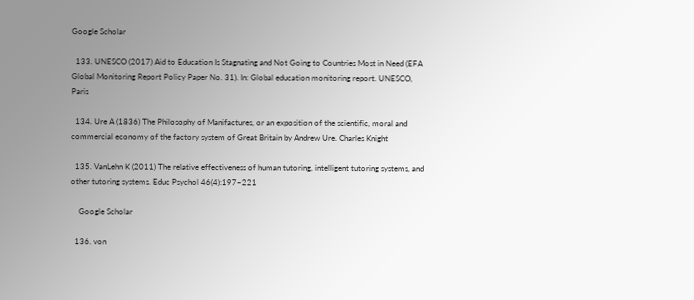Google Scholar

  133. UNESCO (2017) Aid to Education Is Stagnating and Not Going to Countries Most in Need (EFA Global Monitoring Report Policy Paper No. 31). In: Global education monitoring report. UNESCO, Paris

  134. Ure A (1836) The Philosophy of Manifactures, or an exposition of the scientific, moral and commercial economy of the factory system of Great Britain by Andrew Ure. Charles Knight

  135. VanLehn K (2011) The relative effectiveness of human tutoring, intelligent tutoring systems, and other tutoring systems. Educ Psychol 46(4):197–221

    Google Scholar

  136. von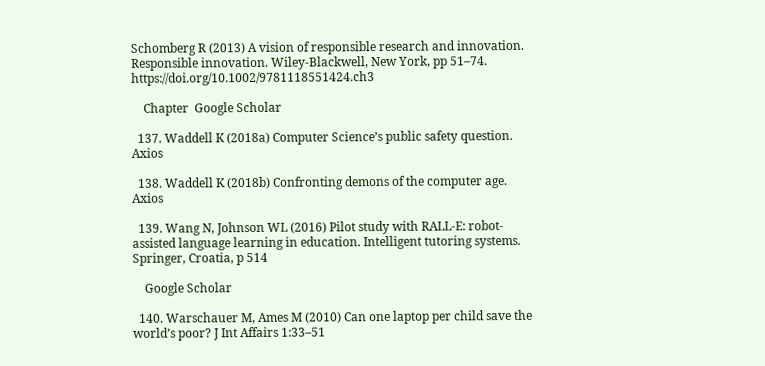Schomberg R (2013) A vision of responsible research and innovation. Responsible innovation. Wiley-Blackwell, New York, pp 51–74. https://doi.org/10.1002/9781118551424.ch3

    Chapter  Google Scholar

  137. Waddell K (2018a) Computer Science’s public safety question. Axios

  138. Waddell K (2018b) Confronting demons of the computer age. Axios

  139. Wang N, Johnson WL (2016) Pilot study with RALL-E: robot-assisted language learning in education. Intelligent tutoring systems. Springer, Croatia, p 514

    Google Scholar

  140. Warschauer M, Ames M (2010) Can one laptop per child save the world’s poor? J Int Affairs 1:33–51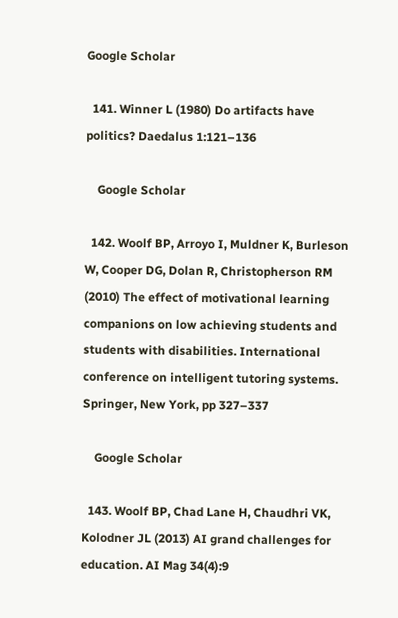Google Scholar

  141. Winner L (1980) Do artifacts have politics? Daedalus 1:121–136

    Google Scholar

  142. Woolf BP, Arroyo I, Muldner K, Burleson W, Cooper DG, Dolan R, Christopherson RM (2010) The effect of motivational learning companions on low achieving students and students with disabilities. International conference on intelligent tutoring systems. Springer, New York, pp 327–337

    Google Scholar

  143. Woolf BP, Chad Lane H, Chaudhri VK, Kolodner JL (2013) AI grand challenges for education. AI Mag 34(4):9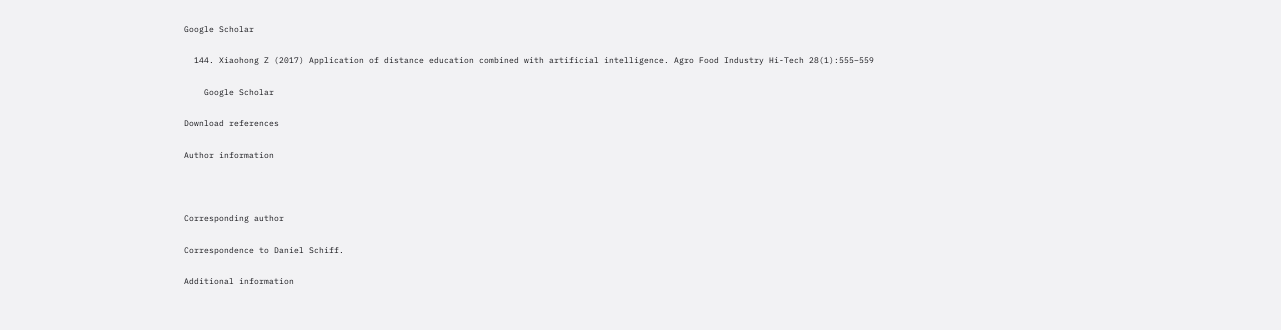Google Scholar

  144. Xiaohong Z (2017) Application of distance education combined with artificial intelligence. Agro Food Industry Hi-Tech 28(1):555–559

    Google Scholar

Download references

Author information



Corresponding author

Correspondence to Daniel Schiff.

Additional information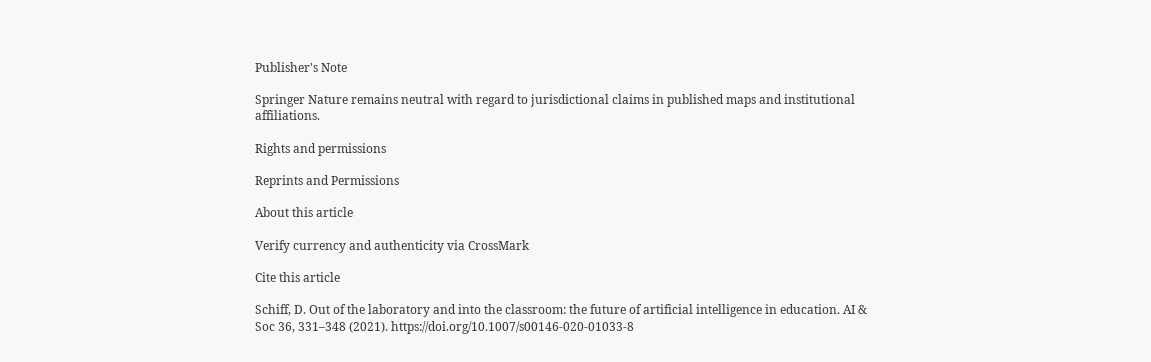Publisher's Note

Springer Nature remains neutral with regard to jurisdictional claims in published maps and institutional affiliations.

Rights and permissions

Reprints and Permissions

About this article

Verify currency and authenticity via CrossMark

Cite this article

Schiff, D. Out of the laboratory and into the classroom: the future of artificial intelligence in education. AI & Soc 36, 331–348 (2021). https://doi.org/10.1007/s00146-020-01033-8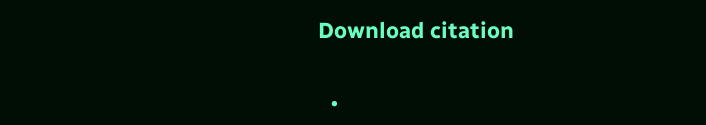Download citation


  •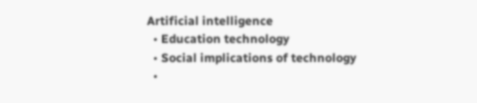Artificial intelligence
  • Education technology
  • Social implications of technology
  •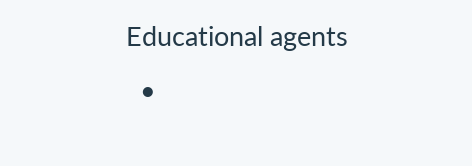Educational agents
  •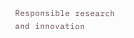Responsible research and innovation